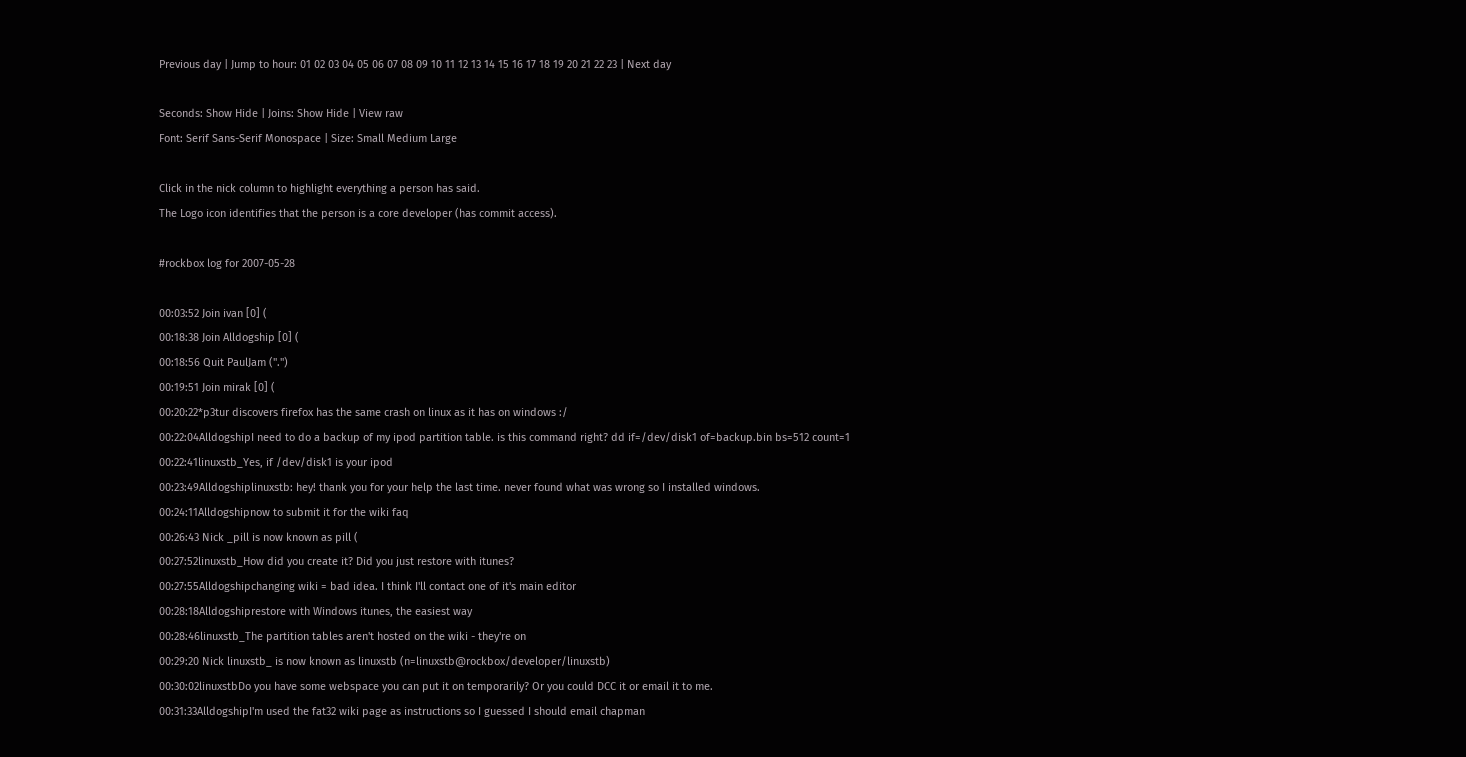Previous day | Jump to hour: 01 02 03 04 05 06 07 08 09 10 11 12 13 14 15 16 17 18 19 20 21 22 23 | Next day

Seconds: Show Hide | Joins: Show Hide | View raw
Font: Serif Sans-Serif Monospace | Size: Small Medium Large

Click in the nick column to highlight everything a person has said.
The Logo icon identifies that the person is a core developer (has commit access).

#rockbox log for 2007-05-28

00:03:52 Join ivan [0] (
00:18:38 Join Alldogship [0] (
00:18:56 Quit PaulJam (".")
00:19:51 Join mirak [0] (
00:20:22*p3tur discovers firefox has the same crash on linux as it has on windows :/
00:22:04AlldogshipI need to do a backup of my ipod partition table. is this command right? dd if=/dev/disk1 of=backup.bin bs=512 count=1
00:22:41linuxstb_Yes, if /dev/disk1 is your ipod
00:23:49Alldogshiplinuxstb: hey! thank you for your help the last time. never found what was wrong so I installed windows.
00:24:11Alldogshipnow to submit it for the wiki faq
00:26:43 Nick _pill is now known as pill (
00:27:52linuxstb_How did you create it? Did you just restore with itunes?
00:27:55Alldogshipchanging wiki = bad idea. I think I'll contact one of it's main editor
00:28:18Alldogshiprestore with Windows itunes, the easiest way
00:28:46linuxstb_The partition tables aren't hosted on the wiki - they're on
00:29:20 Nick linuxstb_ is now known as linuxstb (n=linuxstb@rockbox/developer/linuxstb)
00:30:02linuxstbDo you have some webspace you can put it on temporarily? Or you could DCC it or email it to me.
00:31:33AlldogshipI'm used the fat32 wiki page as instructions so I guessed I should email chapman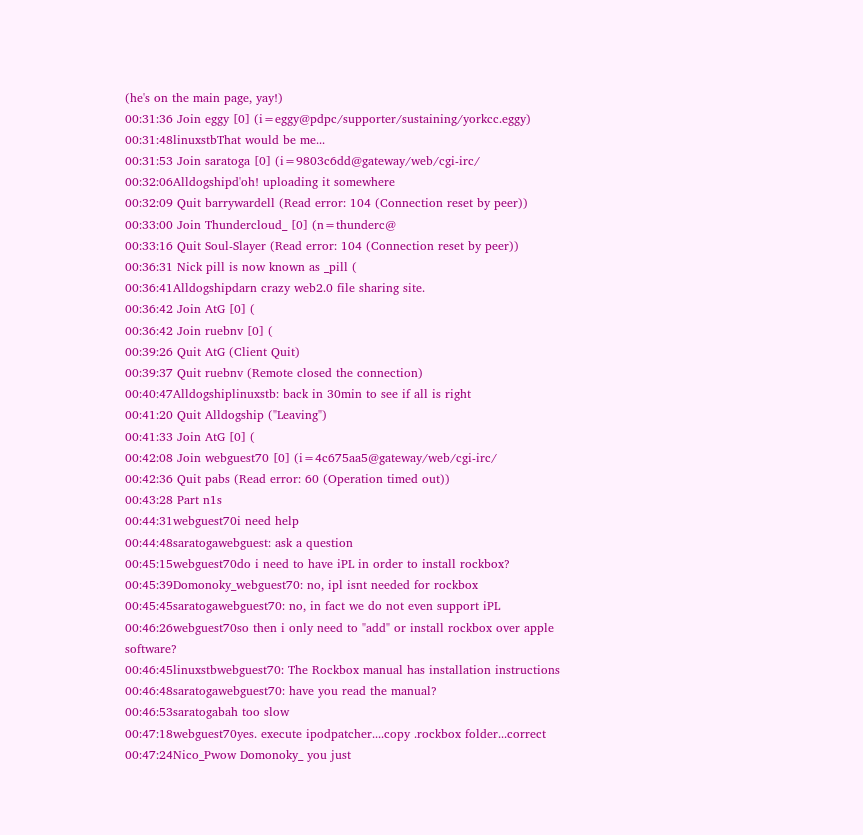(he's on the main page, yay!)
00:31:36 Join eggy [0] (i=eggy@pdpc/supporter/sustaining/yorkcc.eggy)
00:31:48linuxstbThat would be me...
00:31:53 Join saratoga [0] (i=9803c6dd@gateway/web/cgi-irc/
00:32:06Alldogshipd'oh! uploading it somewhere
00:32:09 Quit barrywardell (Read error: 104 (Connection reset by peer))
00:33:00 Join Thundercloud_ [0] (n=thunderc@
00:33:16 Quit Soul-Slayer (Read error: 104 (Connection reset by peer))
00:36:31 Nick pill is now known as _pill (
00:36:41Alldogshipdarn crazy web2.0 file sharing site.
00:36:42 Join AtG [0] (
00:36:42 Join ruebnv [0] (
00:39:26 Quit AtG (Client Quit)
00:39:37 Quit ruebnv (Remote closed the connection)
00:40:47Alldogshiplinuxstb: back in 30min to see if all is right
00:41:20 Quit Alldogship ("Leaving")
00:41:33 Join AtG [0] (
00:42:08 Join webguest70 [0] (i=4c675aa5@gateway/web/cgi-irc/
00:42:36 Quit pabs (Read error: 60 (Operation timed out))
00:43:28 Part n1s
00:44:31webguest70i need help
00:44:48saratogawebguest: ask a question
00:45:15webguest70do i need to have iPL in order to install rockbox?
00:45:39Domonoky_webguest70: no, ipl isnt needed for rockbox
00:45:45saratogawebguest70: no, in fact we do not even support iPL
00:46:26webguest70so then i only need to "add" or install rockbox over apple software?
00:46:45linuxstbwebguest70: The Rockbox manual has installation instructions
00:46:48saratogawebguest70: have you read the manual?
00:46:53saratogabah too slow
00:47:18webguest70yes. execute ipodpatcher....copy .rockbox folder...correct
00:47:24Nico_Pwow Domonoky_ you just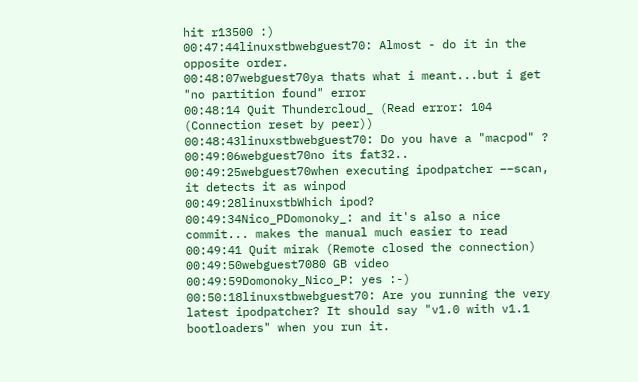hit r13500 :)
00:47:44linuxstbwebguest70: Almost - do it in the opposite order.
00:48:07webguest70ya thats what i meant...but i get "no partition found" error
00:48:14 Quit Thundercloud_ (Read error: 104 (Connection reset by peer))
00:48:43linuxstbwebguest70: Do you have a "macpod" ?
00:49:06webguest70no its fat32..
00:49:25webguest70when executing ipodpatcher −−scan, it detects it as winpod
00:49:28linuxstbWhich ipod?
00:49:34Nico_PDomonoky_: and it's also a nice commit... makes the manual much easier to read
00:49:41 Quit mirak (Remote closed the connection)
00:49:50webguest7080 GB video
00:49:59Domonoky_Nico_P: yes :-)
00:50:18linuxstbwebguest70: Are you running the very latest ipodpatcher? It should say "v1.0 with v1.1 bootloaders" when you run it.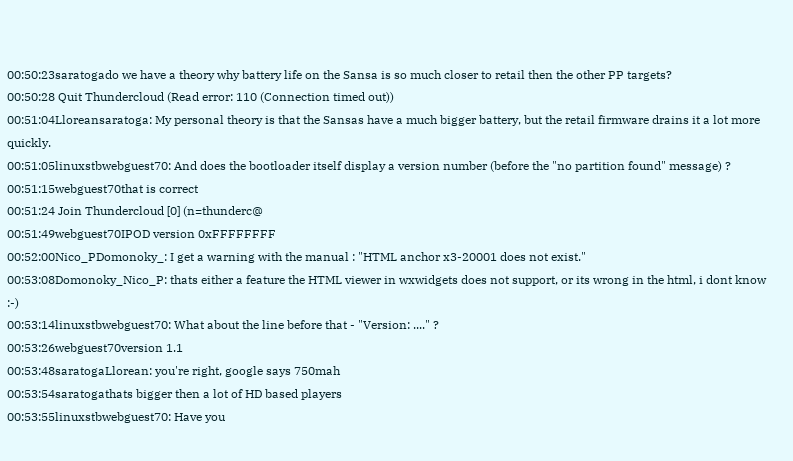00:50:23saratogado we have a theory why battery life on the Sansa is so much closer to retail then the other PP targets?
00:50:28 Quit Thundercloud (Read error: 110 (Connection timed out))
00:51:04Lloreansaratoga: My personal theory is that the Sansas have a much bigger battery, but the retail firmware drains it a lot more quickly.
00:51:05linuxstbwebguest70: And does the bootloader itself display a version number (before the "no partition found" message) ?
00:51:15webguest70that is correct
00:51:24 Join Thundercloud [0] (n=thunderc@
00:51:49webguest70IPOD version 0xFFFFFFFF
00:52:00Nico_PDomonoky_: I get a warning with the manual : "HTML anchor x3-20001 does not exist."
00:53:08Domonoky_Nico_P: thats either a feature the HTML viewer in wxwidgets does not support, or its wrong in the html, i dont know :-)
00:53:14linuxstbwebguest70: What about the line before that - "Version: ...." ?
00:53:26webguest70version 1.1
00:53:48saratogaLlorean: you're right, google says 750mah
00:53:54saratogathats bigger then a lot of HD based players
00:53:55linuxstbwebguest70: Have you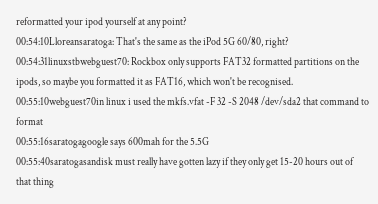reformatted your ipod yourself at any point?
00:54:10Lloreansaratoga: That's the same as the iPod 5G 60/80, right?
00:54:31linuxstbwebguest70: Rockbox only supports FAT32 formatted partitions on the ipods, so maybe you formatted it as FAT16, which won't be recognised.
00:55:10webguest70in linux i used the mkfs.vfat -F 32 -S 2048 /dev/sda2 that command to format
00:55:16saratogagoogle says 600mah for the 5.5G
00:55:40saratogasandisk must really have gotten lazy if they only get 15-20 hours out of that thing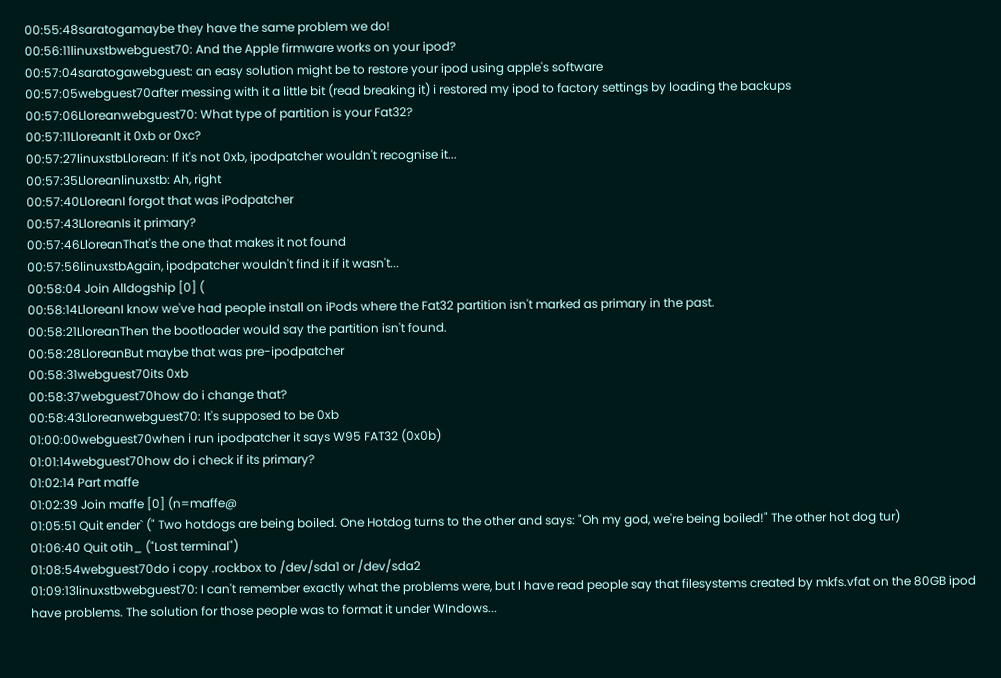00:55:48saratogamaybe they have the same problem we do!
00:56:11linuxstbwebguest70: And the Apple firmware works on your ipod?
00:57:04saratogawebguest: an easy solution might be to restore your ipod using apple's software
00:57:05webguest70after messing with it a little bit (read breaking it) i restored my ipod to factory settings by loading the backups
00:57:06Lloreanwebguest70: What type of partition is your Fat32?
00:57:11LloreanIt it 0xb or 0xc?
00:57:27linuxstbLlorean: If it's not 0xb, ipodpatcher wouldn't recognise it...
00:57:35Lloreanlinuxstb: Ah, right
00:57:40LloreanI forgot that was iPodpatcher
00:57:43LloreanIs it primary?
00:57:46LloreanThat's the one that makes it not found
00:57:56linuxstbAgain, ipodpatcher wouldn't find it if it wasn't...
00:58:04 Join Alldogship [0] (
00:58:14LloreanI know we've had people install on iPods where the Fat32 partition isn't marked as primary in the past.
00:58:21LloreanThen the bootloader would say the partition isn't found.
00:58:28LloreanBut maybe that was pre-ipodpatcher
00:58:31webguest70its 0xb
00:58:37webguest70how do i change that?
00:58:43Lloreanwebguest70: It's supposed to be 0xb
01:00:00webguest70when i run ipodpatcher it says W95 FAT32 (0x0b)
01:01:14webguest70how do i check if its primary?
01:02:14 Part maffe
01:02:39 Join maffe [0] (n=maffe@
01:05:51 Quit ender` (" Two hotdogs are being boiled. One Hotdog turns to the other and says: "Oh my god, we're being boiled!" The other hot dog tur)
01:06:40 Quit otih_ ("Lost terminal")
01:08:54webguest70do i copy .rockbox to /dev/sda1 or /dev/sda2
01:09:13linuxstbwebguest70: I can't remember exactly what the problems were, but I have read people say that filesystems created by mkfs.vfat on the 80GB ipod have problems. The solution for those people was to format it under WIndows...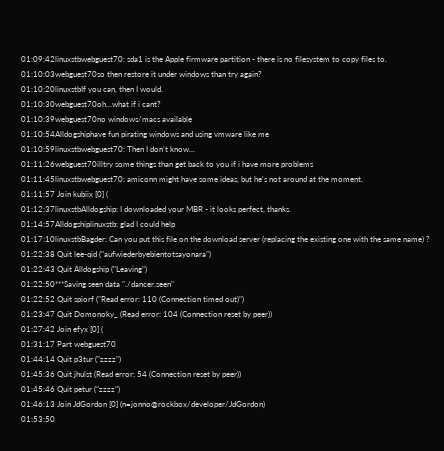01:09:42linuxstbwebguest70: sda1 is the Apple firmware partition - there is no filesystem to copy files to.
01:10:03webguest70so then restore it under windows than try again?
01:10:20linuxstbIf you can, then I would.
01:10:30webguest70oh...what if i cant?
01:10:39webguest70no windows/macs available
01:10:54Alldogshiphave fun pirating windows and using vmware like me
01:10:59linuxstbwebguest70: Then I don't know...
01:11:26webguest70illtry some things than get back to you if i have more problems
01:11:45linuxstbwebguest70: amiconn might have some ideas, but he's not around at the moment.
01:11:57 Join kubiix [0] (
01:12:37linuxstbAlldogship: I downloaded your MBR - it looks perfect, thanks.
01:14:57Alldogshiplinuxstb: glad I could help
01:17:10linuxstbBagder: Can you put this file on the download server (replacing the existing one with the same name) ?
01:22:38 Quit lee-qid ("aufwiederbyebientotsayonara")
01:22:43 Quit Alldogship ("Leaving")
01:22:50***Saving seen data "./dancer.seen"
01:22:52 Quit spiorf ("Read error: 110 (Connection timed out)")
01:23:47 Quit Domonoky_ (Read error: 104 (Connection reset by peer))
01:27:42 Join efyx [0] (
01:31:17 Part webguest70
01:44:14 Quit p3tur ("zzzz")
01:45:36 Quit jhulst (Read error: 54 (Connection reset by peer))
01:45:46 Quit petur ("zzzz")
01:46:13 Join JdGordon [0] (n=jonno@rockbox/developer/JdGordon)
01:53:50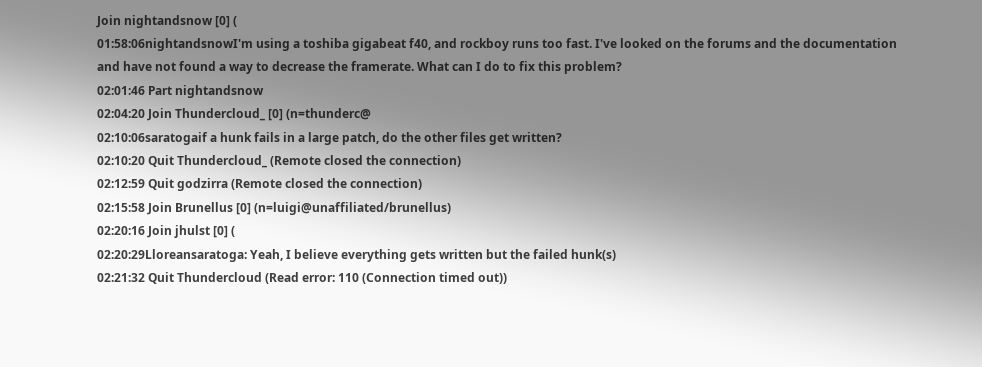Join nightandsnow [0] (
01:58:06nightandsnowI'm using a toshiba gigabeat f40, and rockboy runs too fast. I've looked on the forums and the documentation and have not found a way to decrease the framerate. What can I do to fix this problem?
02:01:46 Part nightandsnow
02:04:20 Join Thundercloud_ [0] (n=thunderc@
02:10:06saratogaif a hunk fails in a large patch, do the other files get written?
02:10:20 Quit Thundercloud_ (Remote closed the connection)
02:12:59 Quit godzirra (Remote closed the connection)
02:15:58 Join Brunellus [0] (n=luigi@unaffiliated/brunellus)
02:20:16 Join jhulst [0] (
02:20:29Lloreansaratoga: Yeah, I believe everything gets written but the failed hunk(s)
02:21:32 Quit Thundercloud (Read error: 110 (Connection timed out))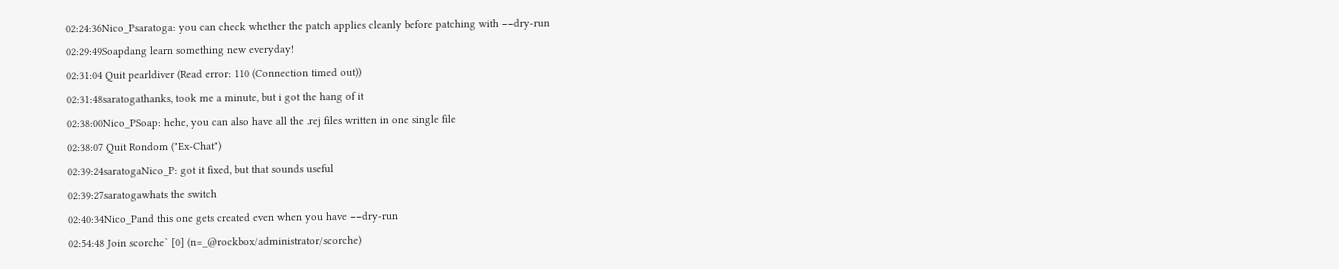02:24:36Nico_Psaratoga: you can check whether the patch applies cleanly before patching with −−dry-run
02:29:49Soapdang learn something new everyday!
02:31:04 Quit pearldiver (Read error: 110 (Connection timed out))
02:31:48saratogathanks, took me a minute, but i got the hang of it
02:38:00Nico_PSoap: hehe, you can also have all the .rej files written in one single file
02:38:07 Quit Rondom ("Ex-Chat")
02:39:24saratogaNico_P: got it fixed, but that sounds useful
02:39:27saratogawhats the switch
02:40:34Nico_Pand this one gets created even when you have −−dry-run
02:54:48 Join scorche` [0] (n=_@rockbox/administrator/scorche)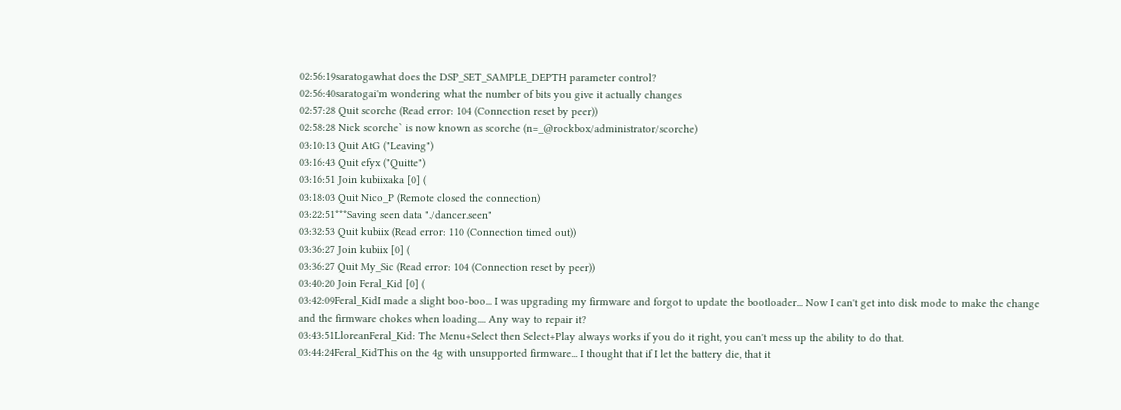02:56:19saratogawhat does the DSP_SET_SAMPLE_DEPTH parameter control?
02:56:40saratogai'm wondering what the number of bits you give it actually changes
02:57:28 Quit scorche (Read error: 104 (Connection reset by peer))
02:58:28 Nick scorche` is now known as scorche (n=_@rockbox/administrator/scorche)
03:10:13 Quit AtG ("Leaving")
03:16:43 Quit efyx ("Quitte")
03:16:51 Join kubiixaka [0] (
03:18:03 Quit Nico_P (Remote closed the connection)
03:22:51***Saving seen data "./dancer.seen"
03:32:53 Quit kubiix (Read error: 110 (Connection timed out))
03:36:27 Join kubiix [0] (
03:36:27 Quit My_Sic (Read error: 104 (Connection reset by peer))
03:40:20 Join Feral_Kid [0] (
03:42:09Feral_KidI made a slight boo-boo... I was upgrading my firmware and forgot to update the bootloader... Now I can't get into disk mode to make the change and the firmware chokes when loading.... Any way to repair it?
03:43:51LloreanFeral_Kid: The Menu+Select then Select+Play always works if you do it right, you can't mess up the ability to do that.
03:44:24Feral_KidThis on the 4g with unsupported firmware... I thought that if I let the battery die, that it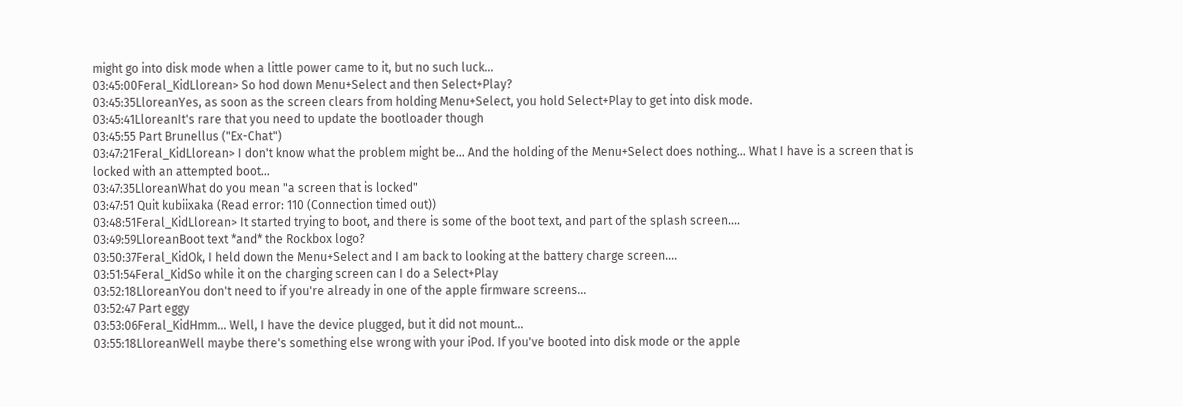might go into disk mode when a little power came to it, but no such luck...
03:45:00Feral_KidLlorean> So hod down Menu+Select and then Select+Play?
03:45:35LloreanYes, as soon as the screen clears from holding Menu+Select, you hold Select+Play to get into disk mode.
03:45:41LloreanIt's rare that you need to update the bootloader though
03:45:55 Part Brunellus ("Ex-Chat")
03:47:21Feral_KidLlorean> I don't know what the problem might be... And the holding of the Menu+Select does nothing... What I have is a screen that is locked with an attempted boot...
03:47:35LloreanWhat do you mean "a screen that is locked"
03:47:51 Quit kubiixaka (Read error: 110 (Connection timed out))
03:48:51Feral_KidLlorean> It started trying to boot, and there is some of the boot text, and part of the splash screen....
03:49:59LloreanBoot text *and* the Rockbox logo?
03:50:37Feral_KidOk, I held down the Menu+Select and I am back to looking at the battery charge screen....
03:51:54Feral_KidSo while it on the charging screen can I do a Select+Play
03:52:18LloreanYou don't need to if you're already in one of the apple firmware screens...
03:52:47 Part eggy
03:53:06Feral_KidHmm... Well, I have the device plugged, but it did not mount...
03:55:18LloreanWell maybe there's something else wrong with your iPod. If you've booted into disk mode or the apple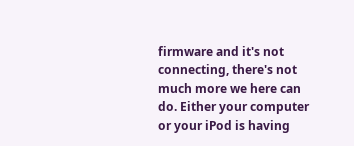firmware and it's not connecting, there's not much more we here can do. Either your computer or your iPod is having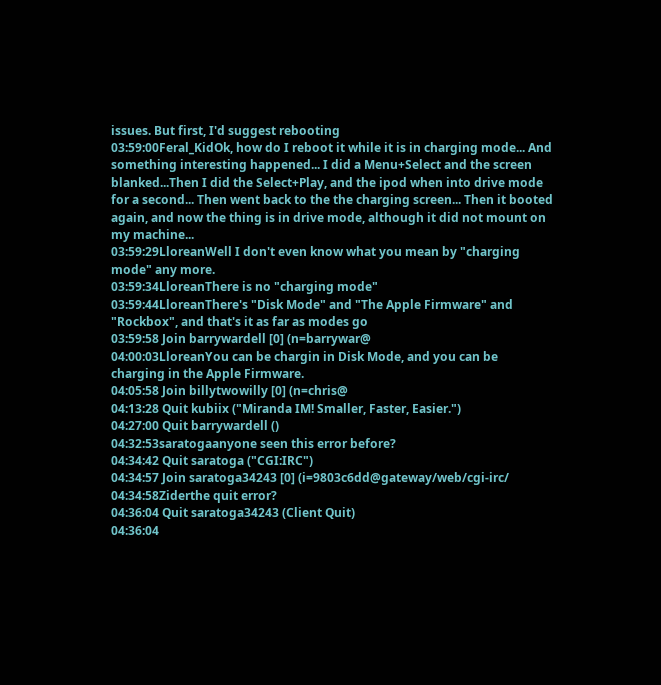issues. But first, I'd suggest rebooting
03:59:00Feral_KidOk, how do I reboot it while it is in charging mode... And something interesting happened... I did a Menu+Select and the screen blanked...Then I did the Select+Play, and the ipod when into drive mode for a second... Then went back to the the charging screen... Then it booted again, and now the thing is in drive mode, although it did not mount on my machine...
03:59:29LloreanWell I don't even know what you mean by "charging mode" any more.
03:59:34LloreanThere is no "charging mode"
03:59:44LloreanThere's "Disk Mode" and "The Apple Firmware" and "Rockbox", and that's it as far as modes go
03:59:58 Join barrywardell [0] (n=barrywar@
04:00:03LloreanYou can be chargin in Disk Mode, and you can be charging in the Apple Firmware.
04:05:58 Join billytwowilly [0] (n=chris@
04:13:28 Quit kubiix ("Miranda IM! Smaller, Faster, Easier.")
04:27:00 Quit barrywardell ()
04:32:53saratogaanyone seen this error before?
04:34:42 Quit saratoga ("CGI:IRC")
04:34:57 Join saratoga34243 [0] (i=9803c6dd@gateway/web/cgi-irc/
04:34:58Ziderthe quit error?
04:36:04 Quit saratoga34243 (Client Quit)
04:36:04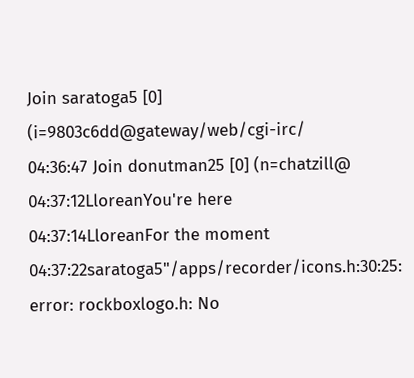Join saratoga5 [0] (i=9803c6dd@gateway/web/cgi-irc/
04:36:47 Join donutman25 [0] (n=chatzill@
04:37:12LloreanYou're here
04:37:14LloreanFor the moment
04:37:22saratoga5"/apps/recorder/icons.h:30:25: error: rockboxlogo.h: No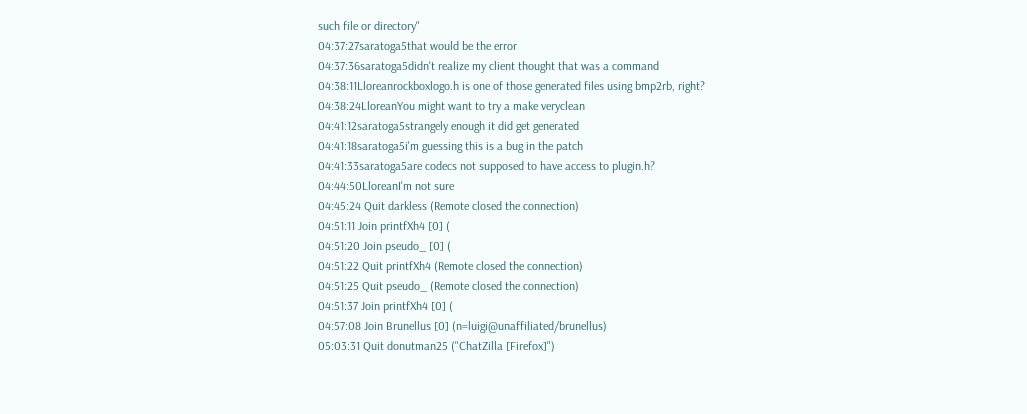such file or directory"
04:37:27saratoga5that would be the error
04:37:36saratoga5didn't realize my client thought that was a command
04:38:11Lloreanrockboxlogo.h is one of those generated files using bmp2rb, right?
04:38:24LloreanYou might want to try a make veryclean
04:41:12saratoga5strangely enough it did get generated
04:41:18saratoga5i'm guessing this is a bug in the patch
04:41:33saratoga5are codecs not supposed to have access to plugin.h?
04:44:50LloreanI'm not sure
04:45:24 Quit darkless (Remote closed the connection)
04:51:11 Join printfXh4 [0] (
04:51:20 Join pseudo_ [0] (
04:51:22 Quit printfXh4 (Remote closed the connection)
04:51:25 Quit pseudo_ (Remote closed the connection)
04:51:37 Join printfXh4 [0] (
04:57:08 Join Brunellus [0] (n=luigi@unaffiliated/brunellus)
05:03:31 Quit donutman25 ("ChatZilla [Firefox]")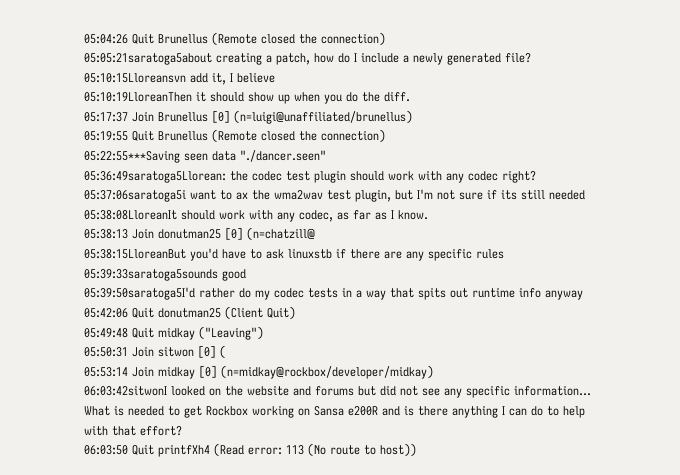05:04:26 Quit Brunellus (Remote closed the connection)
05:05:21saratoga5about creating a patch, how do I include a newly generated file?
05:10:15Lloreansvn add it, I believe
05:10:19LloreanThen it should show up when you do the diff.
05:17:37 Join Brunellus [0] (n=luigi@unaffiliated/brunellus)
05:19:55 Quit Brunellus (Remote closed the connection)
05:22:55***Saving seen data "./dancer.seen"
05:36:49saratoga5Llorean: the codec test plugin should work with any codec right?
05:37:06saratoga5i want to ax the wma2wav test plugin, but I'm not sure if its still needed
05:38:08LloreanIt should work with any codec, as far as I know.
05:38:13 Join donutman25 [0] (n=chatzill@
05:38:15LloreanBut you'd have to ask linuxstb if there are any specific rules
05:39:33saratoga5sounds good
05:39:50saratoga5I'd rather do my codec tests in a way that spits out runtime info anyway
05:42:06 Quit donutman25 (Client Quit)
05:49:48 Quit midkay ("Leaving")
05:50:31 Join sitwon [0] (
05:53:14 Join midkay [0] (n=midkay@rockbox/developer/midkay)
06:03:42sitwonI looked on the website and forums but did not see any specific information... What is needed to get Rockbox working on Sansa e200R and is there anything I can do to help with that effort?
06:03:50 Quit printfXh4 (Read error: 113 (No route to host))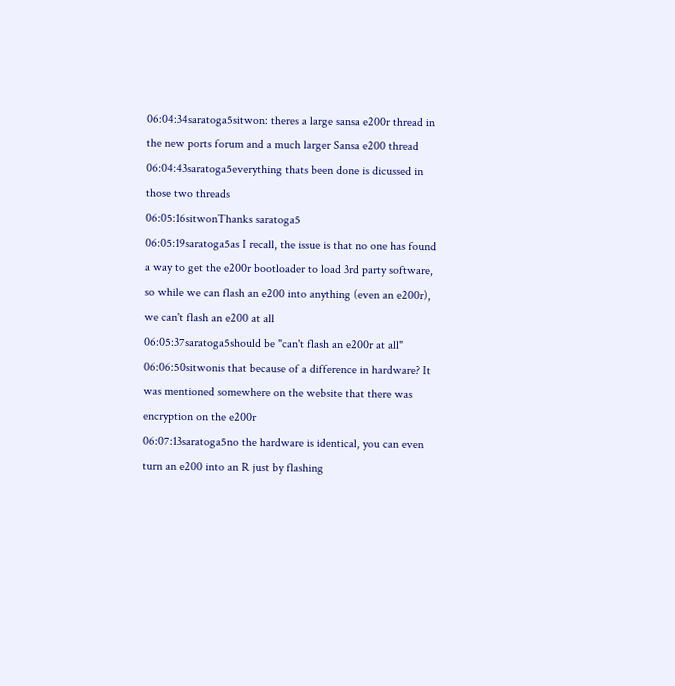06:04:34saratoga5sitwon: theres a large sansa e200r thread in the new ports forum and a much larger Sansa e200 thread
06:04:43saratoga5everything thats been done is dicussed in those two threads
06:05:16sitwonThanks saratoga5
06:05:19saratoga5as I recall, the issue is that no one has found a way to get the e200r bootloader to load 3rd party software, so while we can flash an e200 into anything (even an e200r), we can't flash an e200 at all
06:05:37saratoga5should be "can't flash an e200r at all"
06:06:50sitwonis that because of a difference in hardware? It was mentioned somewhere on the website that there was encryption on the e200r
06:07:13saratoga5no the hardware is identical, you can even turn an e200 into an R just by flashing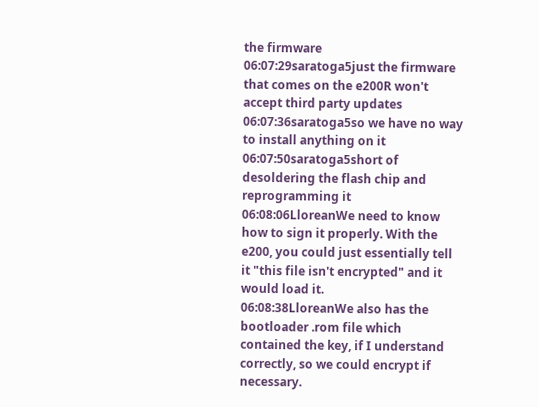the firmware
06:07:29saratoga5just the firmware that comes on the e200R won't accept third party updates
06:07:36saratoga5so we have no way to install anything on it
06:07:50saratoga5short of desoldering the flash chip and reprogramming it
06:08:06LloreanWe need to know how to sign it properly. With the e200, you could just essentially tell it "this file isn't encrypted" and it would load it.
06:08:38LloreanWe also has the bootloader .rom file which contained the key, if I understand correctly, so we could encrypt if necessary.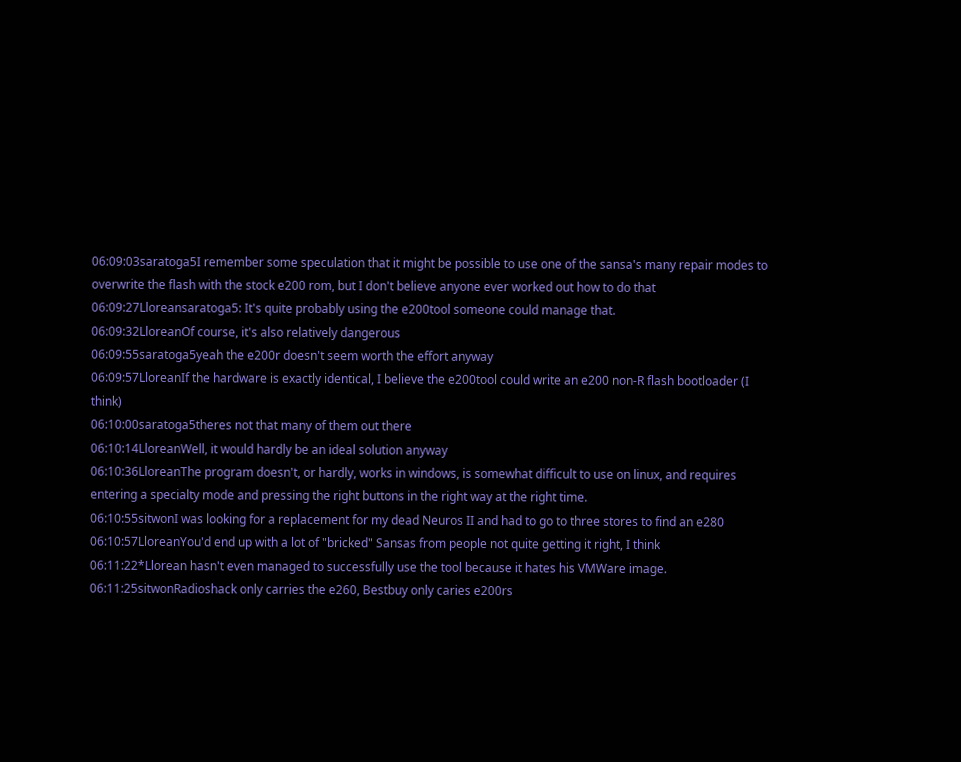06:09:03saratoga5I remember some speculation that it might be possible to use one of the sansa's many repair modes to overwrite the flash with the stock e200 rom, but I don't believe anyone ever worked out how to do that
06:09:27Lloreansaratoga5: It's quite probably using the e200tool someone could manage that.
06:09:32LloreanOf course, it's also relatively dangerous
06:09:55saratoga5yeah the e200r doesn't seem worth the effort anyway
06:09:57LloreanIf the hardware is exactly identical, I believe the e200tool could write an e200 non-R flash bootloader (I think)
06:10:00saratoga5theres not that many of them out there
06:10:14LloreanWell, it would hardly be an ideal solution anyway
06:10:36LloreanThe program doesn't, or hardly, works in windows, is somewhat difficult to use on linux, and requires entering a specialty mode and pressing the right buttons in the right way at the right time.
06:10:55sitwonI was looking for a replacement for my dead Neuros II and had to go to three stores to find an e280
06:10:57LloreanYou'd end up with a lot of "bricked" Sansas from people not quite getting it right, I think
06:11:22*Llorean hasn't even managed to successfully use the tool because it hates his VMWare image.
06:11:25sitwonRadioshack only carries the e260, Bestbuy only caries e200rs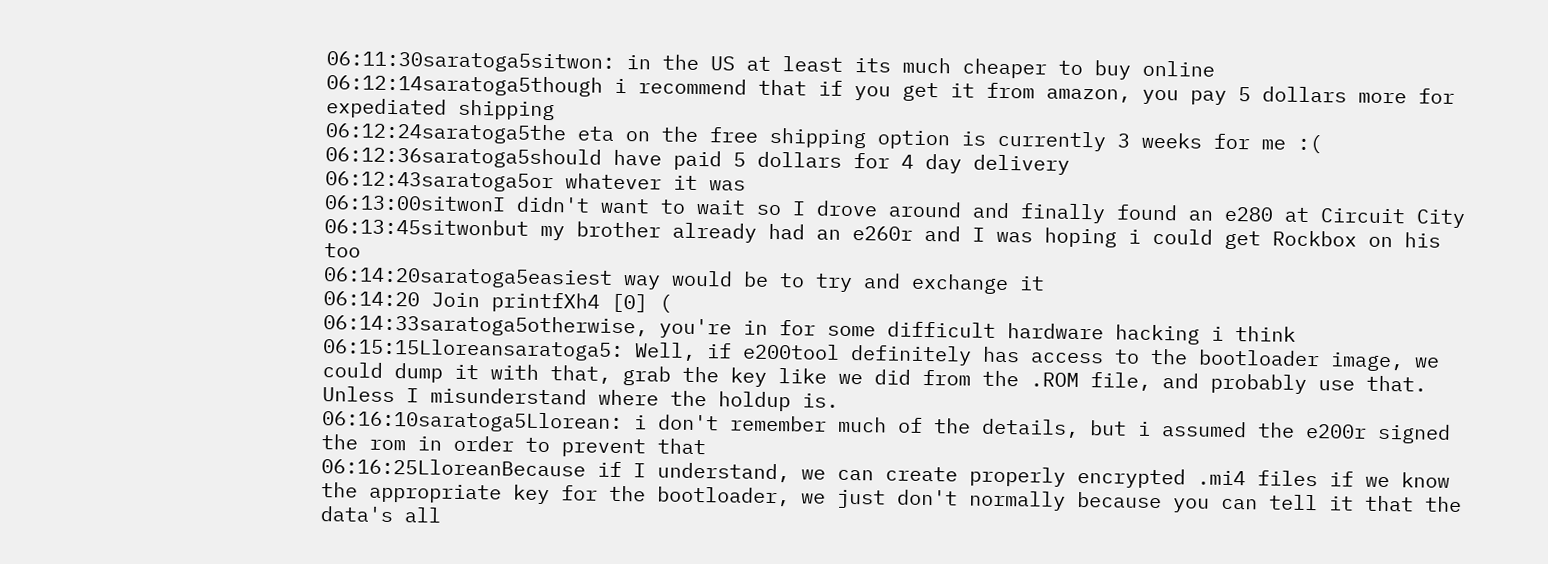06:11:30saratoga5sitwon: in the US at least its much cheaper to buy online
06:12:14saratoga5though i recommend that if you get it from amazon, you pay 5 dollars more for expediated shipping
06:12:24saratoga5the eta on the free shipping option is currently 3 weeks for me :(
06:12:36saratoga5should have paid 5 dollars for 4 day delivery
06:12:43saratoga5or whatever it was
06:13:00sitwonI didn't want to wait so I drove around and finally found an e280 at Circuit City
06:13:45sitwonbut my brother already had an e260r and I was hoping i could get Rockbox on his too
06:14:20saratoga5easiest way would be to try and exchange it
06:14:20 Join printfXh4 [0] (
06:14:33saratoga5otherwise, you're in for some difficult hardware hacking i think
06:15:15Lloreansaratoga5: Well, if e200tool definitely has access to the bootloader image, we could dump it with that, grab the key like we did from the .ROM file, and probably use that. Unless I misunderstand where the holdup is.
06:16:10saratoga5Llorean: i don't remember much of the details, but i assumed the e200r signed the rom in order to prevent that
06:16:25LloreanBecause if I understand, we can create properly encrypted .mi4 files if we know the appropriate key for the bootloader, we just don't normally because you can tell it that the data's all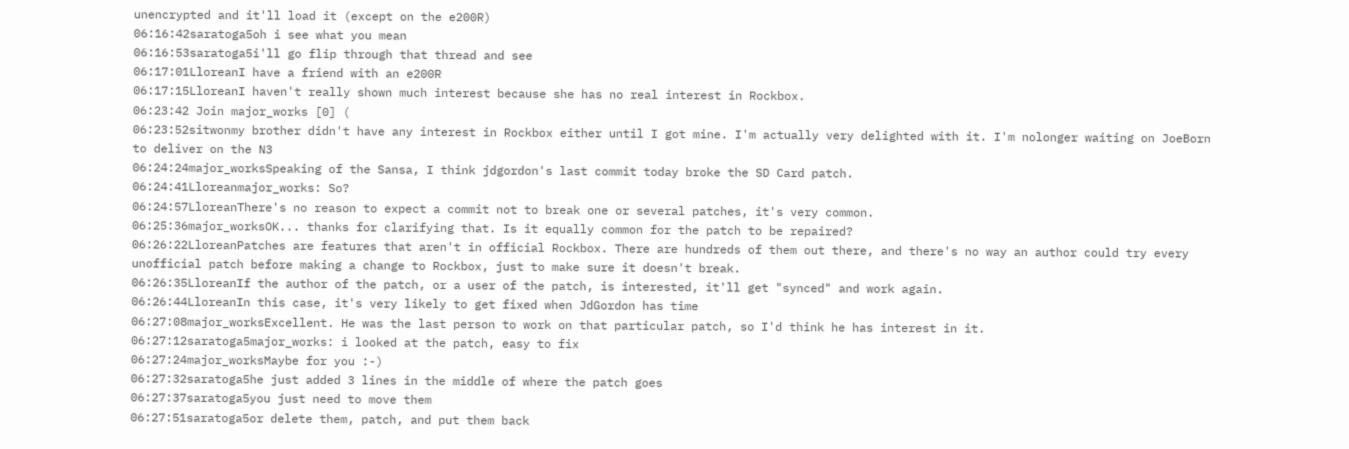unencrypted and it'll load it (except on the e200R)
06:16:42saratoga5oh i see what you mean
06:16:53saratoga5i'll go flip through that thread and see
06:17:01LloreanI have a friend with an e200R
06:17:15LloreanI haven't really shown much interest because she has no real interest in Rockbox.
06:23:42 Join major_works [0] (
06:23:52sitwonmy brother didn't have any interest in Rockbox either until I got mine. I'm actually very delighted with it. I'm nolonger waiting on JoeBorn to deliver on the N3
06:24:24major_worksSpeaking of the Sansa, I think jdgordon's last commit today broke the SD Card patch.
06:24:41Lloreanmajor_works: So?
06:24:57LloreanThere's no reason to expect a commit not to break one or several patches, it's very common.
06:25:36major_worksOK... thanks for clarifying that. Is it equally common for the patch to be repaired?
06:26:22LloreanPatches are features that aren't in official Rockbox. There are hundreds of them out there, and there's no way an author could try every unofficial patch before making a change to Rockbox, just to make sure it doesn't break.
06:26:35LloreanIf the author of the patch, or a user of the patch, is interested, it'll get "synced" and work again.
06:26:44LloreanIn this case, it's very likely to get fixed when JdGordon has time
06:27:08major_worksExcellent. He was the last person to work on that particular patch, so I'd think he has interest in it.
06:27:12saratoga5major_works: i looked at the patch, easy to fix
06:27:24major_worksMaybe for you :-)
06:27:32saratoga5he just added 3 lines in the middle of where the patch goes
06:27:37saratoga5you just need to move them
06:27:51saratoga5or delete them, patch, and put them back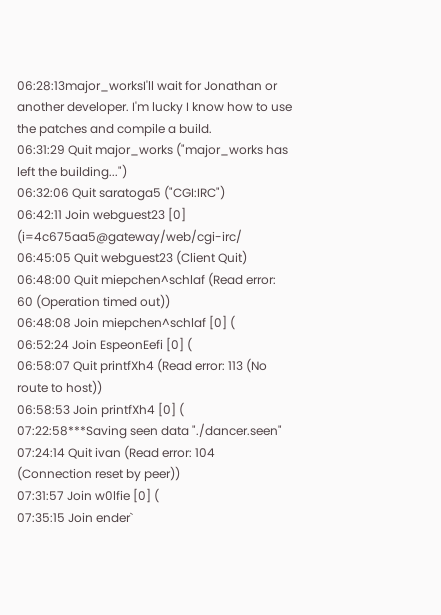06:28:13major_worksI'll wait for Jonathan or another developer. I'm lucky I know how to use the patches and compile a build.
06:31:29 Quit major_works ("major_works has left the building...")
06:32:06 Quit saratoga5 ("CGI:IRC")
06:42:11 Join webguest23 [0] (i=4c675aa5@gateway/web/cgi-irc/
06:45:05 Quit webguest23 (Client Quit)
06:48:00 Quit miepchen^schlaf (Read error: 60 (Operation timed out))
06:48:08 Join miepchen^schlaf [0] (
06:52:24 Join EspeonEefi [0] (
06:58:07 Quit printfXh4 (Read error: 113 (No route to host))
06:58:53 Join printfXh4 [0] (
07:22:58***Saving seen data "./dancer.seen"
07:24:14 Quit ivan (Read error: 104 (Connection reset by peer))
07:31:57 Join w0lfie [0] (
07:35:15 Join ender`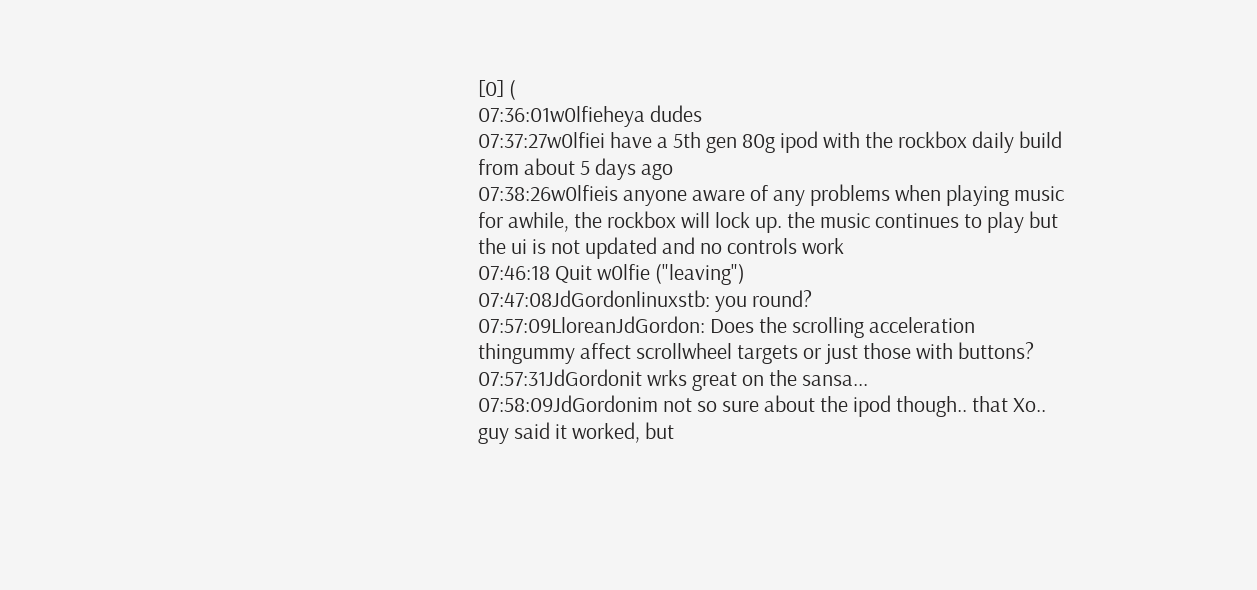[0] (
07:36:01w0lfieheya dudes
07:37:27w0lfiei have a 5th gen 80g ipod with the rockbox daily build from about 5 days ago
07:38:26w0lfieis anyone aware of any problems when playing music for awhile, the rockbox will lock up. the music continues to play but the ui is not updated and no controls work
07:46:18 Quit w0lfie ("leaving")
07:47:08JdGordonlinuxstb: you round?
07:57:09LloreanJdGordon: Does the scrolling acceleration thingummy affect scrollwheel targets or just those with buttons?
07:57:31JdGordonit wrks great on the sansa...
07:58:09JdGordonim not so sure about the ipod though.. that Xo.. guy said it worked, but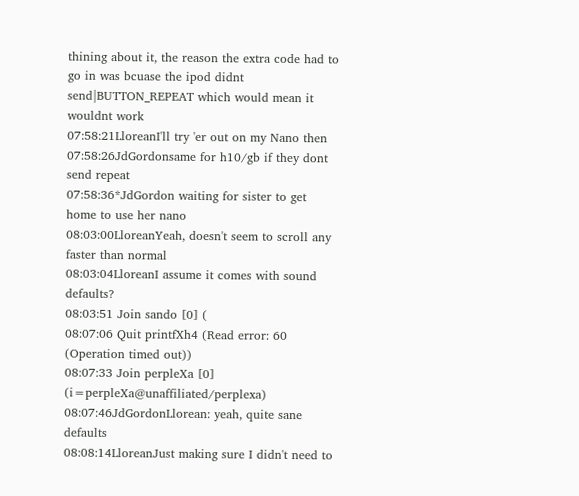thining about it, the reason the extra code had to go in was bcuase the ipod didnt send|BUTTON_REPEAT which would mean it wouldnt work
07:58:21LloreanI'll try 'er out on my Nano then
07:58:26JdGordonsame for h10/gb if they dont send repeat
07:58:36*JdGordon waiting for sister to get home to use her nano
08:03:00LloreanYeah, doesn't seem to scroll any faster than normal
08:03:04LloreanI assume it comes with sound defaults?
08:03:51 Join sando [0] (
08:07:06 Quit printfXh4 (Read error: 60 (Operation timed out))
08:07:33 Join perpleXa [0] (i=perpleXa@unaffiliated/perplexa)
08:07:46JdGordonLlorean: yeah, quite sane defaults
08:08:14LloreanJust making sure I didn't need to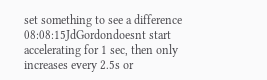set something to see a difference
08:08:15JdGordondoesnt start accelerating for 1 sec, then only increases every 2.5s or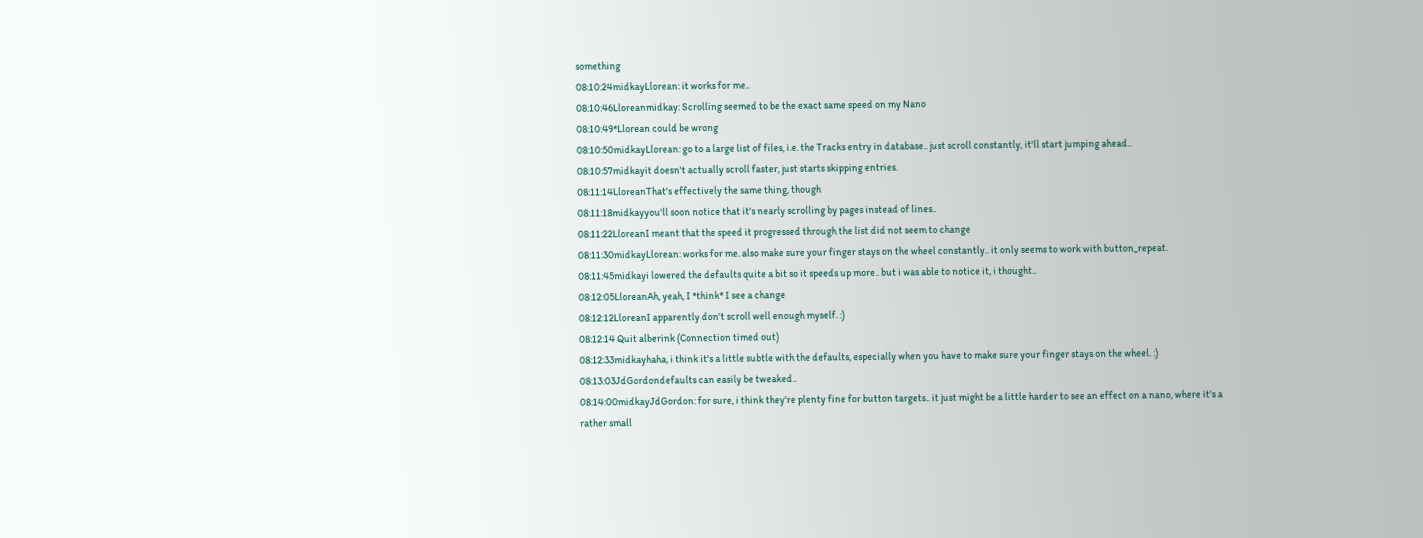something
08:10:24midkayLlorean: it works for me..
08:10:46Lloreanmidkay: Scrolling seemed to be the exact same speed on my Nano
08:10:49*Llorean could be wrong
08:10:50midkayLlorean: go to a large list of files, i.e. the Tracks entry in database.. just scroll constantly, it'll start jumping ahead..
08:10:57midkayit doesn't actually scroll faster, just starts skipping entries.
08:11:14LloreanThat's effectively the same thing, though
08:11:18midkayyou'll soon notice that it's nearly scrolling by pages instead of lines..
08:11:22LloreanI meant that the speed it progressed through the list did not seem to change
08:11:30midkayLlorean: works for me. also make sure your finger stays on the wheel constantly.. it only seems to work with button_repeat.
08:11:45midkayi lowered the defaults quite a bit so it speeds up more.. but i was able to notice it, i thought..
08:12:05LloreanAh, yeah, I *think* I see a change
08:12:12LloreanI apparently don't scroll well enough myself. :)
08:12:14 Quit alberink (Connection timed out)
08:12:33midkayhaha, i think it's a little subtle with the defaults, especially when you have to make sure your finger stays on the wheel. :)
08:13:03JdGordondefaults can easily be tweaked..
08:14:00midkayJdGordon: for sure, i think they're plenty fine for button targets.. it just might be a little harder to see an effect on a nano, where it's a rather small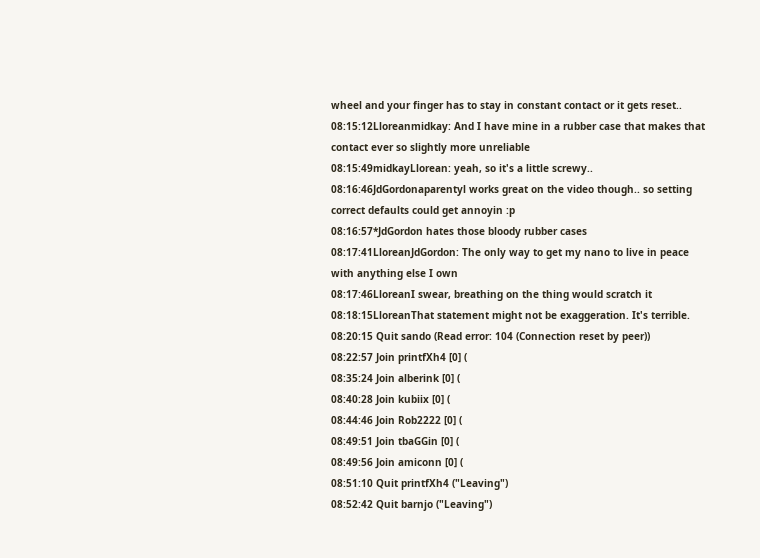wheel and your finger has to stay in constant contact or it gets reset..
08:15:12Lloreanmidkay: And I have mine in a rubber case that makes that contact ever so slightly more unreliable
08:15:49midkayLlorean: yeah, so it's a little screwy..
08:16:46JdGordonaparentyl works great on the video though.. so setting correct defaults could get annoyin :p
08:16:57*JdGordon hates those bloody rubber cases
08:17:41LloreanJdGordon: The only way to get my nano to live in peace with anything else I own
08:17:46LloreanI swear, breathing on the thing would scratch it
08:18:15LloreanThat statement might not be exaggeration. It's terrible.
08:20:15 Quit sando (Read error: 104 (Connection reset by peer))
08:22:57 Join printfXh4 [0] (
08:35:24 Join alberink [0] (
08:40:28 Join kubiix [0] (
08:44:46 Join Rob2222 [0] (
08:49:51 Join tbaGGin [0] (
08:49:56 Join amiconn [0] (
08:51:10 Quit printfXh4 ("Leaving")
08:52:42 Quit barnjo ("Leaving")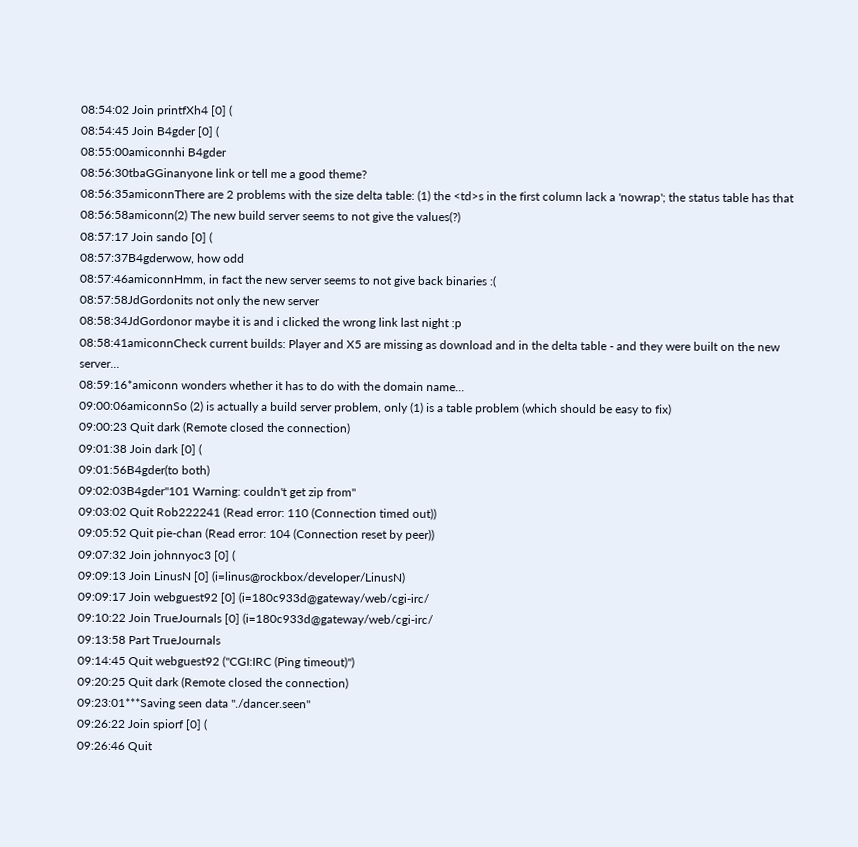08:54:02 Join printfXh4 [0] (
08:54:45 Join B4gder [0] (
08:55:00amiconnhi B4gder
08:56:30tbaGGinanyone link or tell me a good theme?
08:56:35amiconnThere are 2 problems with the size delta table: (1) the <td>s in the first column lack a 'nowrap'; the status table has that
08:56:58amiconn(2) The new build server seems to not give the values(?)
08:57:17 Join sando [0] (
08:57:37B4gderwow, how odd
08:57:46amiconnHmm, in fact the new server seems to not give back binaries :(
08:57:58JdGordonits not only the new server
08:58:34JdGordonor maybe it is and i clicked the wrong link last night :p
08:58:41amiconnCheck current builds: Player and X5 are missing as download and in the delta table - and they were built on the new server...
08:59:16*amiconn wonders whether it has to do with the domain name...
09:00:06amiconnSo (2) is actually a build server problem, only (1) is a table problem (which should be easy to fix)
09:00:23 Quit dark (Remote closed the connection)
09:01:38 Join dark [0] (
09:01:56B4gder(to both)
09:02:03B4gder"101 Warning: couldn't get zip from"
09:03:02 Quit Rob222241 (Read error: 110 (Connection timed out))
09:05:52 Quit pie-chan (Read error: 104 (Connection reset by peer))
09:07:32 Join johnnyoc3 [0] (
09:09:13 Join LinusN [0] (i=linus@rockbox/developer/LinusN)
09:09:17 Join webguest92 [0] (i=180c933d@gateway/web/cgi-irc/
09:10:22 Join TrueJournals [0] (i=180c933d@gateway/web/cgi-irc/
09:13:58 Part TrueJournals
09:14:45 Quit webguest92 ("CGI:IRC (Ping timeout)")
09:20:25 Quit dark (Remote closed the connection)
09:23:01***Saving seen data "./dancer.seen"
09:26:22 Join spiorf [0] (
09:26:46 Quit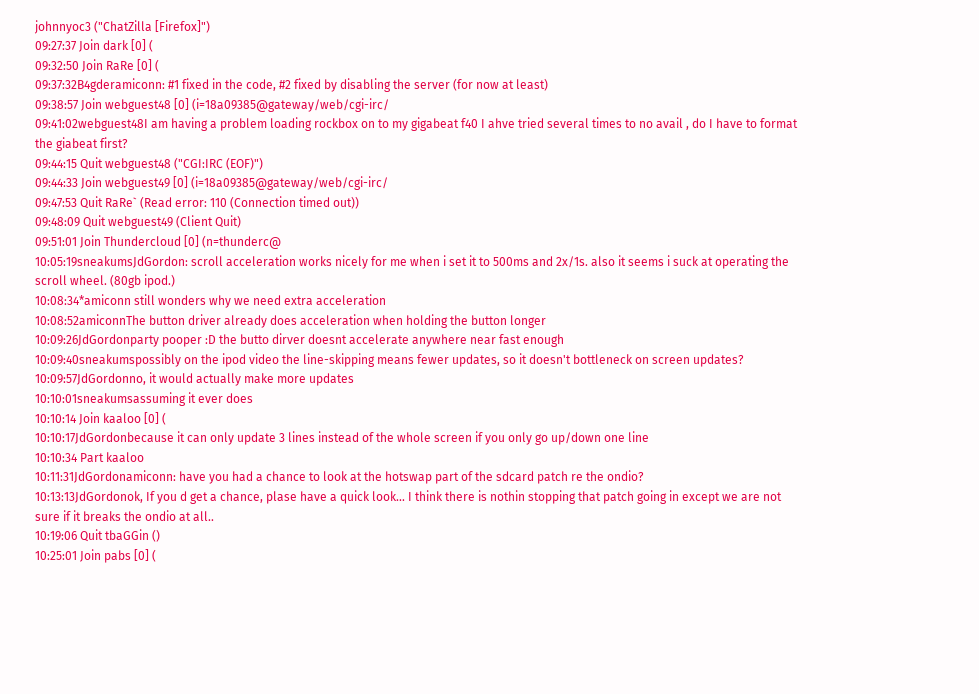johnnyoc3 ("ChatZilla [Firefox]")
09:27:37 Join dark [0] (
09:32:50 Join RaRe [0] (
09:37:32B4gderamiconn: #1 fixed in the code, #2 fixed by disabling the server (for now at least)
09:38:57 Join webguest48 [0] (i=18a09385@gateway/web/cgi-irc/
09:41:02webguest48I am having a problem loading rockbox on to my gigabeat f40 I ahve tried several times to no avail , do I have to format the giabeat first?
09:44:15 Quit webguest48 ("CGI:IRC (EOF)")
09:44:33 Join webguest49 [0] (i=18a09385@gateway/web/cgi-irc/
09:47:53 Quit RaRe` (Read error: 110 (Connection timed out))
09:48:09 Quit webguest49 (Client Quit)
09:51:01 Join Thundercloud [0] (n=thunderc@
10:05:19sneakumsJdGordon: scroll acceleration works nicely for me when i set it to 500ms and 2x/1s. also it seems i suck at operating the scroll wheel. (80gb ipod.)
10:08:34*amiconn still wonders why we need extra acceleration
10:08:52amiconnThe button driver already does acceleration when holding the button longer
10:09:26JdGordonparty pooper :D the butto dirver doesnt accelerate anywhere near fast enough
10:09:40sneakumspossibly on the ipod video the line-skipping means fewer updates, so it doesn't bottleneck on screen updates?
10:09:57JdGordonno, it would actually make more updates
10:10:01sneakumsassuming it ever does
10:10:14 Join kaaloo [0] (
10:10:17JdGordonbecause it can only update 3 lines instead of the whole screen if you only go up/down one line
10:10:34 Part kaaloo
10:11:31JdGordonamiconn: have you had a chance to look at the hotswap part of the sdcard patch re the ondio?
10:13:13JdGordonok, If you d get a chance, plase have a quick look... I think there is nothin stopping that patch going in except we are not sure if it breaks the ondio at all..
10:19:06 Quit tbaGGin ()
10:25:01 Join pabs [0] (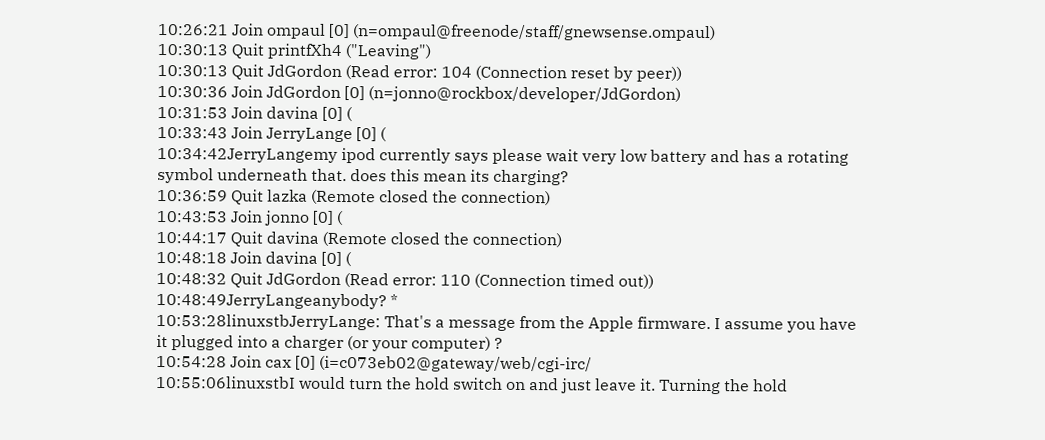10:26:21 Join ompaul [0] (n=ompaul@freenode/staff/gnewsense.ompaul)
10:30:13 Quit printfXh4 ("Leaving")
10:30:13 Quit JdGordon (Read error: 104 (Connection reset by peer))
10:30:36 Join JdGordon [0] (n=jonno@rockbox/developer/JdGordon)
10:31:53 Join davina [0] (
10:33:43 Join JerryLange [0] (
10:34:42JerryLangemy ipod currently says please wait very low battery and has a rotating symbol underneath that. does this mean its charging?
10:36:59 Quit lazka (Remote closed the connection)
10:43:53 Join jonno [0] (
10:44:17 Quit davina (Remote closed the connection)
10:48:18 Join davina [0] (
10:48:32 Quit JdGordon (Read error: 110 (Connection timed out))
10:48:49JerryLangeanybody? *
10:53:28linuxstbJerryLange: That's a message from the Apple firmware. I assume you have it plugged into a charger (or your computer) ?
10:54:28 Join cax [0] (i=c073eb02@gateway/web/cgi-irc/
10:55:06linuxstbI would turn the hold switch on and just leave it. Turning the hold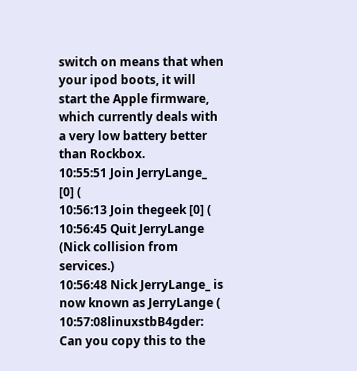switch on means that when your ipod boots, it will start the Apple firmware, which currently deals with a very low battery better than Rockbox.
10:55:51 Join JerryLange_ [0] (
10:56:13 Join thegeek [0] (
10:56:45 Quit JerryLange (Nick collision from services.)
10:56:48 Nick JerryLange_ is now known as JerryLange (
10:57:08linuxstbB4gder: Can you copy this to the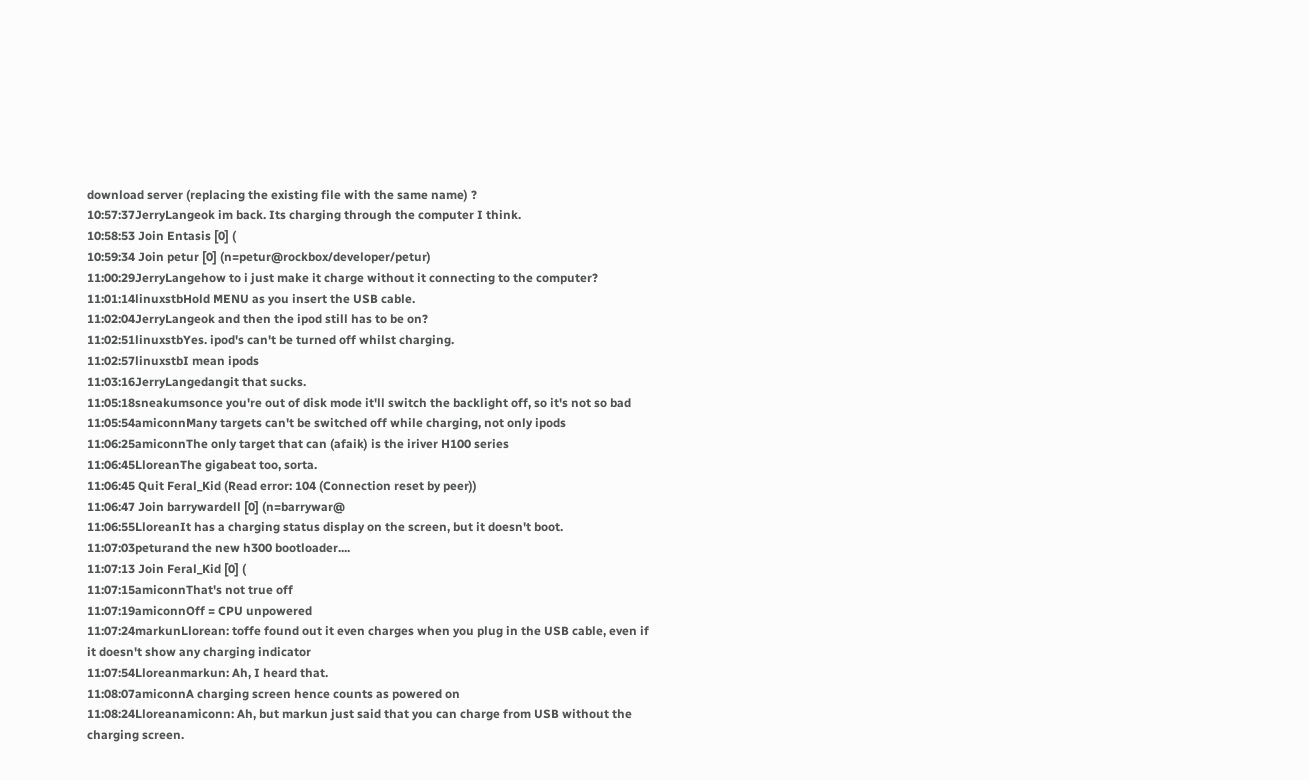download server (replacing the existing file with the same name) ?
10:57:37JerryLangeok im back. Its charging through the computer I think.
10:58:53 Join Entasis [0] (
10:59:34 Join petur [0] (n=petur@rockbox/developer/petur)
11:00:29JerryLangehow to i just make it charge without it connecting to the computer?
11:01:14linuxstbHold MENU as you insert the USB cable.
11:02:04JerryLangeok and then the ipod still has to be on?
11:02:51linuxstbYes. ipod's can't be turned off whilst charging.
11:02:57linuxstbI mean ipods
11:03:16JerryLangedangit that sucks.
11:05:18sneakumsonce you're out of disk mode it'll switch the backlight off, so it's not so bad
11:05:54amiconnMany targets can't be switched off while charging, not only ipods
11:06:25amiconnThe only target that can (afaik) is the iriver H100 series
11:06:45LloreanThe gigabeat too, sorta.
11:06:45 Quit Feral_Kid (Read error: 104 (Connection reset by peer))
11:06:47 Join barrywardell [0] (n=barrywar@
11:06:55LloreanIt has a charging status display on the screen, but it doesn't boot.
11:07:03peturand the new h300 bootloader....
11:07:13 Join Feral_Kid [0] (
11:07:15amiconnThat's not true off
11:07:19amiconnOff = CPU unpowered
11:07:24markunLlorean: toffe found out it even charges when you plug in the USB cable, even if it doesn't show any charging indicator
11:07:54Lloreanmarkun: Ah, I heard that.
11:08:07amiconnA charging screen hence counts as powered on
11:08:24Lloreanamiconn: Ah, but markun just said that you can charge from USB without the charging screen.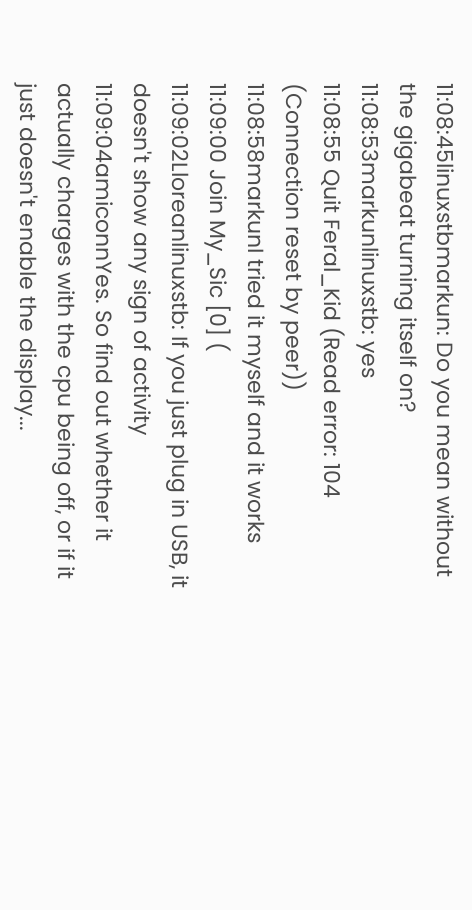11:08:45linuxstbmarkun: Do you mean without the gigabeat turning itself on?
11:08:53markunlinuxstb: yes
11:08:55 Quit Feral_Kid (Read error: 104 (Connection reset by peer))
11:08:58markunI tried it myself and it works
11:09:00 Join My_Sic [0] (
11:09:02Lloreanlinuxstb: If you just plug in USB, it doesn't show any sign of activity
11:09:04amiconnYes. So find out whether it actually charges with the cpu being off, or if it just doesn't enable the display...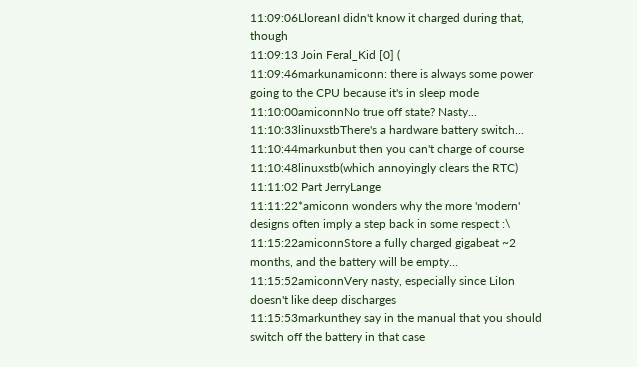11:09:06LloreanI didn't know it charged during that, though
11:09:13 Join Feral_Kid [0] (
11:09:46markunamiconn: there is always some power going to the CPU because it's in sleep mode
11:10:00amiconnNo true off state? Nasty...
11:10:33linuxstbThere's a hardware battery switch...
11:10:44markunbut then you can't charge of course
11:10:48linuxstb(which annoyingly clears the RTC)
11:11:02 Part JerryLange
11:11:22*amiconn wonders why the more 'modern' designs often imply a step back in some respect :\
11:15:22amiconnStore a fully charged gigabeat ~2 months, and the battery will be empty...
11:15:52amiconnVery nasty, especially since LiIon doesn't like deep discharges
11:15:53markunthey say in the manual that you should switch off the battery in that case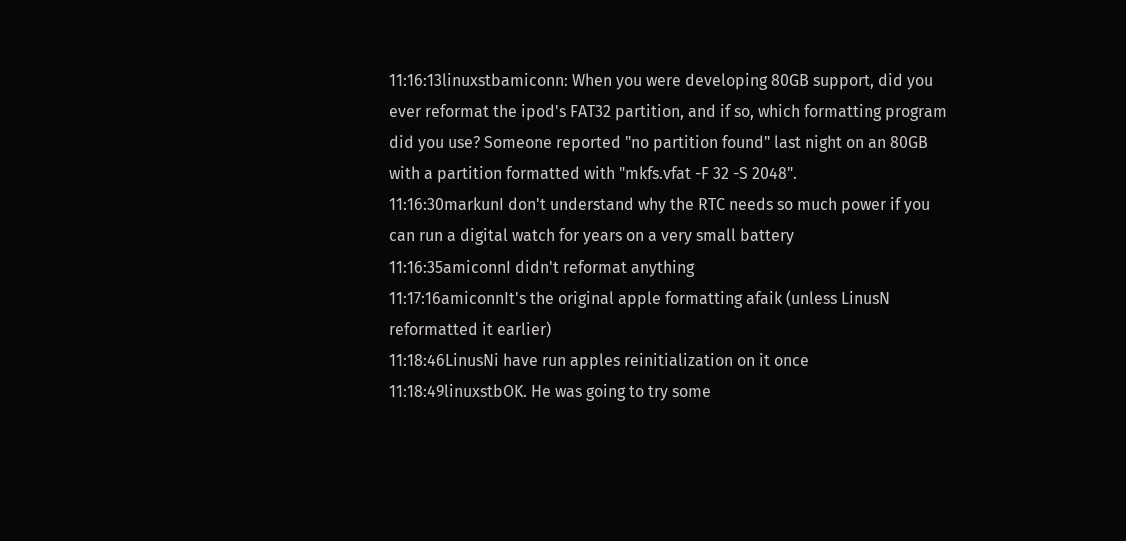11:16:13linuxstbamiconn: When you were developing 80GB support, did you ever reformat the ipod's FAT32 partition, and if so, which formatting program did you use? Someone reported "no partition found" last night on an 80GB with a partition formatted with "mkfs.vfat -F 32 -S 2048".
11:16:30markunI don't understand why the RTC needs so much power if you can run a digital watch for years on a very small battery
11:16:35amiconnI didn't reformat anything
11:17:16amiconnIt's the original apple formatting afaik (unless LinusN reformatted it earlier)
11:18:46LinusNi have run apples reinitialization on it once
11:18:49linuxstbOK. He was going to try some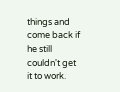things and come back if he still couldn't get it to work.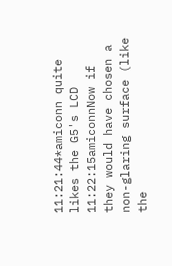11:21:44*amiconn quite likes the G5's LCD
11:22:15amiconnNow if they would have chosen a non-glaring surface (like the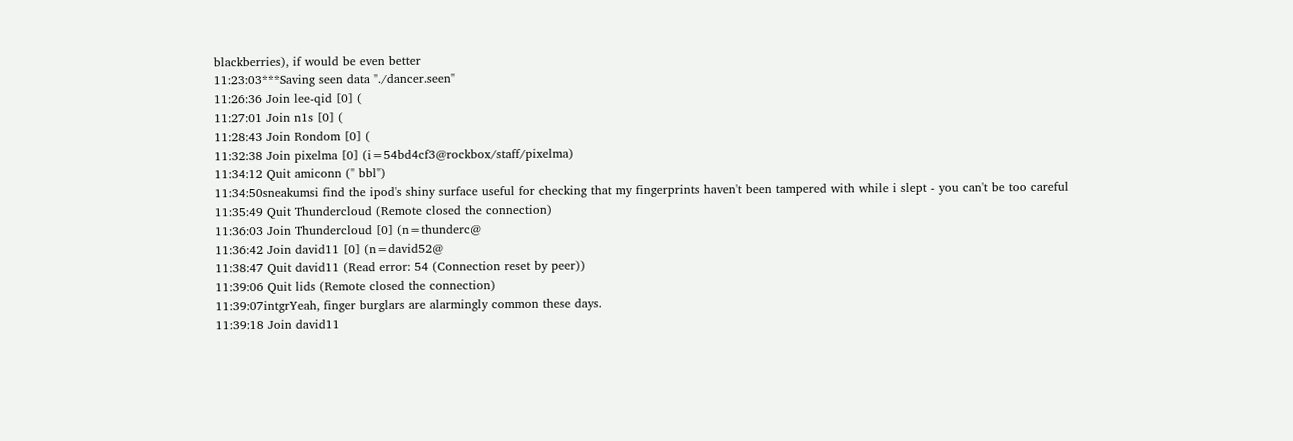blackberries), if would be even better
11:23:03***Saving seen data "./dancer.seen"
11:26:36 Join lee-qid [0] (
11:27:01 Join n1s [0] (
11:28:43 Join Rondom [0] (
11:32:38 Join pixelma [0] (i=54bd4cf3@rockbox/staff/pixelma)
11:34:12 Quit amiconn (" bbl")
11:34:50sneakumsi find the ipod's shiny surface useful for checking that my fingerprints haven't been tampered with while i slept - you can't be too careful
11:35:49 Quit Thundercloud (Remote closed the connection)
11:36:03 Join Thundercloud [0] (n=thunderc@
11:36:42 Join david11 [0] (n=david52@
11:38:47 Quit david11 (Read error: 54 (Connection reset by peer))
11:39:06 Quit lids (Remote closed the connection)
11:39:07intgrYeah, finger burglars are alarmingly common these days.
11:39:18 Join david11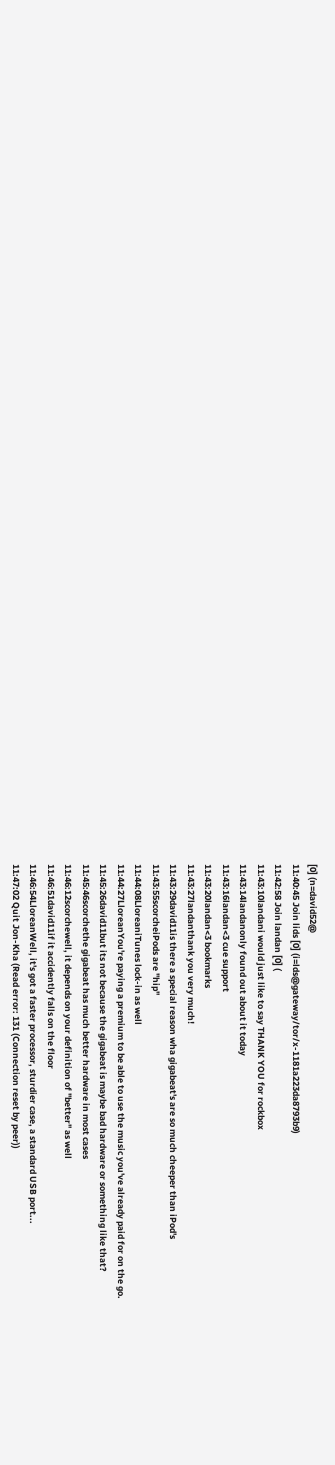[0] (n=david52@
11:40:45 Join lids [0] (i=lds@gateway/tor/x-1181a223da8793b9)
11:42:58 Join landan [0] (
11:43:10landani would just like to say THANK YOU for rockbox
11:43:14landanonly found out about it today
11:43:16landan<3 cue support
11:43:20landan<3 bookmarks
11:43:27landanthank you very much!
11:43:29david11is there a special reason wha gigabeat's are so much cheeper than iPod's
11:43:55scorcheiPods are "hip"
11:44:08LloreaniTunes lock-in as well
11:44:27LloreanYou're paying a premium to be able to use the music you've already paid for on the go.
11:45:26david11but its not because the gigabeat is maybe bad hardware or something like that?
11:45:46scorchethe gigabeat has much better hardware in most cases
11:46:12scorchewell, it depends on your definition of "better" as well
11:46:51david11if it accidently falls on the floor
11:46:54LloreanWell, it's got a faster processor, sturdier case, a standard USB port...
11:47:02 Quit Jon-Kha (Read error: 131 (Connection reset by peer))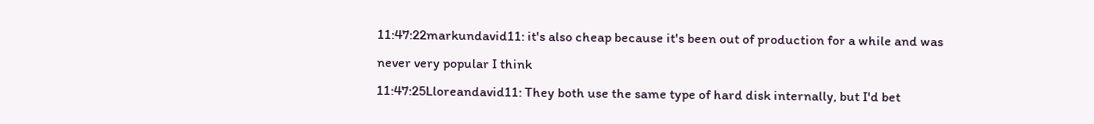11:47:22markundavid11: it's also cheap because it's been out of production for a while and was never very popular I think
11:47:25Lloreandavid11: They both use the same type of hard disk internally, but I'd bet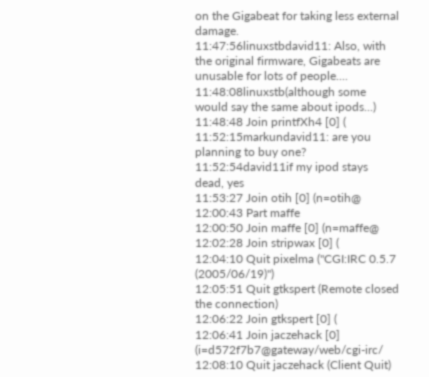on the Gigabeat for taking less external damage.
11:47:56linuxstbdavid11: Also, with the original firmware, Gigabeats are unusable for lots of people....
11:48:08linuxstb(although some would say the same about ipods...)
11:48:48 Join printfXh4 [0] (
11:52:15markundavid11: are you planning to buy one?
11:52:54david11if my ipod stays dead, yes
11:53:27 Join otih [0] (n=otih@
12:00:43 Part maffe
12:00:50 Join maffe [0] (n=maffe@
12:02:28 Join stripwax [0] (
12:04:10 Quit pixelma ("CGI:IRC 0.5.7 (2005/06/19)")
12:05:51 Quit gtkspert (Remote closed the connection)
12:06:22 Join gtkspert [0] (
12:06:41 Join jaczehack [0] (i=d572f7b7@gateway/web/cgi-irc/
12:08:10 Quit jaczehack (Client Quit)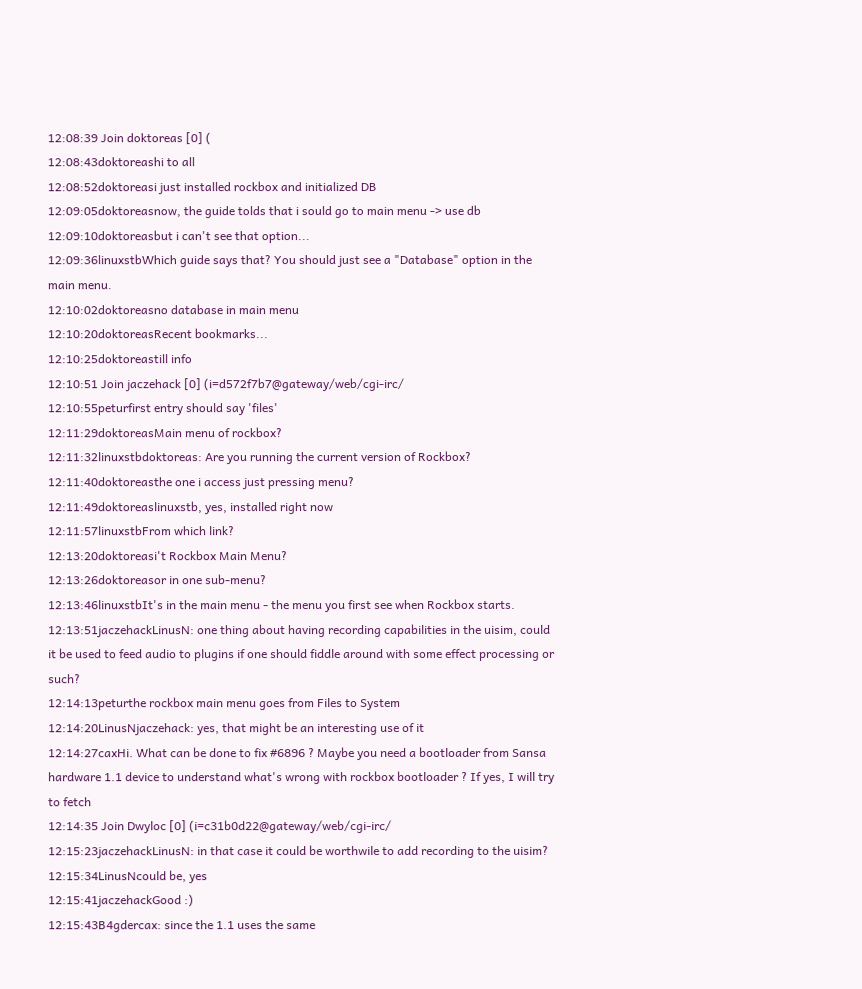12:08:39 Join doktoreas [0] (
12:08:43doktoreashi to all
12:08:52doktoreasi just installed rockbox and initialized DB
12:09:05doktoreasnow, the guide tolds that i sould go to main menu -> use db
12:09:10doktoreasbut i can't see that option...
12:09:36linuxstbWhich guide says that? You should just see a "Database" option in the main menu.
12:10:02doktoreasno database in main menu
12:10:20doktoreasRecent bookmarks...
12:10:25doktoreastill info
12:10:51 Join jaczehack [0] (i=d572f7b7@gateway/web/cgi-irc/
12:10:55peturfirst entry should say 'files'
12:11:29doktoreasMain menu of rockbox?
12:11:32linuxstbdoktoreas: Are you running the current version of Rockbox?
12:11:40doktoreasthe one i access just pressing menu?
12:11:49doktoreaslinuxstb, yes, installed right now
12:11:57linuxstbFrom which link?
12:13:20doktoreasi't Rockbox Main Menu?
12:13:26doktoreasor in one sub-menu?
12:13:46linuxstbIt's in the main menu - the menu you first see when Rockbox starts.
12:13:51jaczehackLinusN: one thing about having recording capabilities in the uisim, could it be used to feed audio to plugins if one should fiddle around with some effect processing or such?
12:14:13peturthe rockbox main menu goes from Files to System
12:14:20LinusNjaczehack: yes, that might be an interesting use of it
12:14:27caxHi. What can be done to fix #6896 ? Maybe you need a bootloader from Sansa hardware 1.1 device to understand what's wrong with rockbox bootloader ? If yes, I will try to fetch
12:14:35 Join Dwyloc [0] (i=c31b0d22@gateway/web/cgi-irc/
12:15:23jaczehackLinusN: in that case it could be worthwile to add recording to the uisim?
12:15:34LinusNcould be, yes
12:15:41jaczehackGood :)
12:15:43B4gdercax: since the 1.1 uses the same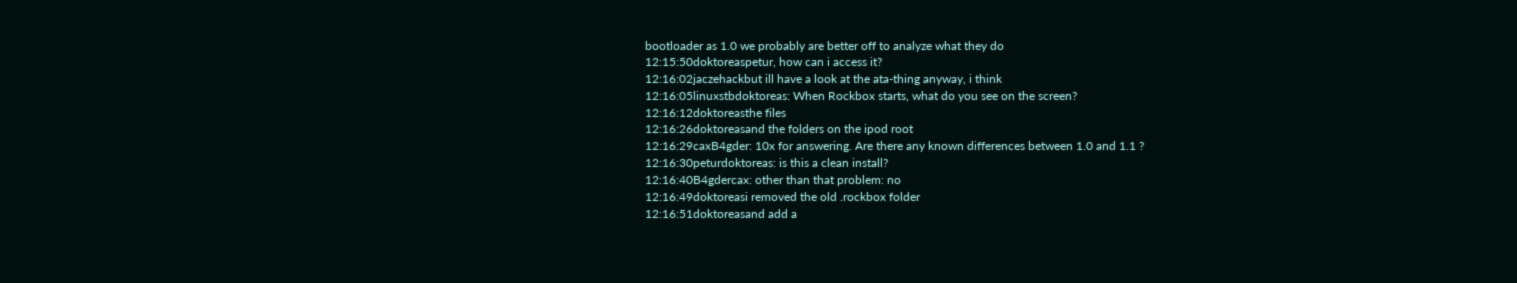bootloader as 1.0 we probably are better off to analyze what they do
12:15:50doktoreaspetur, how can i access it?
12:16:02jaczehackbut ill have a look at the ata-thing anyway, i think
12:16:05linuxstbdoktoreas: When Rockbox starts, what do you see on the screen?
12:16:12doktoreasthe files
12:16:26doktoreasand the folders on the ipod root
12:16:29caxB4gder: 10x for answering. Are there any known differences between 1.0 and 1.1 ?
12:16:30peturdoktoreas: is this a clean install?
12:16:40B4gdercax: other than that problem: no
12:16:49doktoreasi removed the old .rockbox folder
12:16:51doktoreasand add a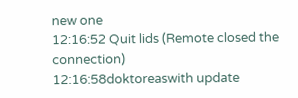new one
12:16:52 Quit lids (Remote closed the connection)
12:16:58doktoreaswith update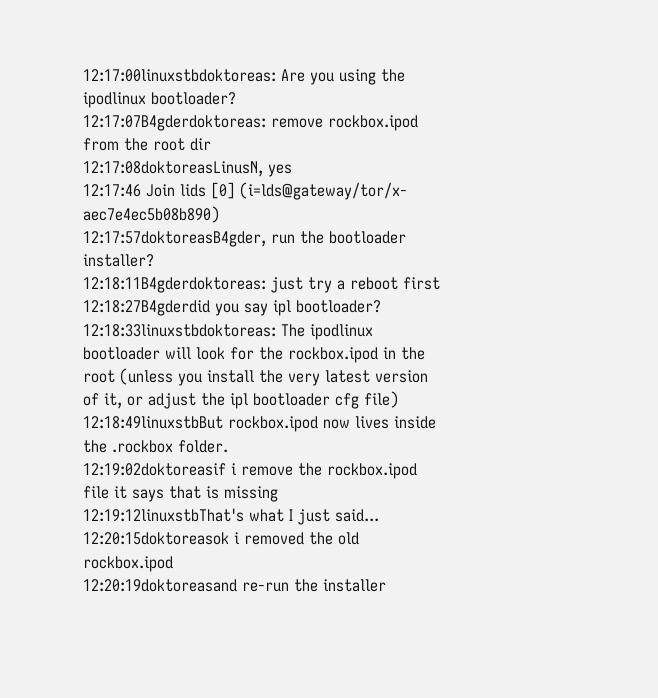12:17:00linuxstbdoktoreas: Are you using the ipodlinux bootloader?
12:17:07B4gderdoktoreas: remove rockbox.ipod from the root dir
12:17:08doktoreasLinusN, yes
12:17:46 Join lids [0] (i=lds@gateway/tor/x-aec7e4ec5b08b890)
12:17:57doktoreasB4gder, run the bootloader installer?
12:18:11B4gderdoktoreas: just try a reboot first
12:18:27B4gderdid you say ipl bootloader?
12:18:33linuxstbdoktoreas: The ipodlinux bootloader will look for the rockbox.ipod in the root (unless you install the very latest version of it, or adjust the ipl bootloader cfg file)
12:18:49linuxstbBut rockbox.ipod now lives inside the .rockbox folder.
12:19:02doktoreasif i remove the rockbox.ipod file it says that is missing
12:19:12linuxstbThat's what I just said...
12:20:15doktoreasok i removed the old rockbox.ipod
12:20:19doktoreasand re-run the installer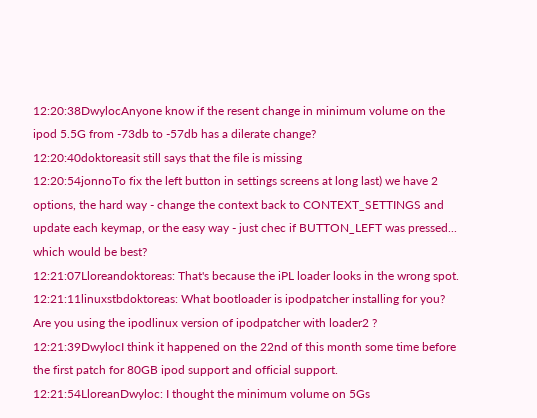12:20:38DwylocAnyone know if the resent change in minimum volume on the ipod 5.5G from -73db to -57db has a dilerate change?
12:20:40doktoreasit still says that the file is missing
12:20:54jonnoTo fix the left button in settings screens at long last) we have 2 options, the hard way - change the context back to CONTEXT_SETTINGS and update each keymap, or the easy way - just chec if BUTTON_LEFT was pressed... which would be best?
12:21:07Lloreandoktoreas: That's because the iPL loader looks in the wrong spot.
12:21:11linuxstbdoktoreas: What bootloader is ipodpatcher installing for you? Are you using the ipodlinux version of ipodpatcher with loader2 ?
12:21:39DwylocI think it happened on the 22nd of this month some time before the first patch for 80GB ipod support and official support.
12:21:54LloreanDwyloc: I thought the minimum volume on 5Gs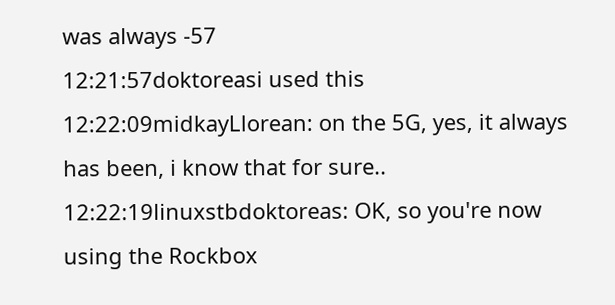was always -57
12:21:57doktoreasi used this
12:22:09midkayLlorean: on the 5G, yes, it always has been, i know that for sure..
12:22:19linuxstbdoktoreas: OK, so you're now using the Rockbox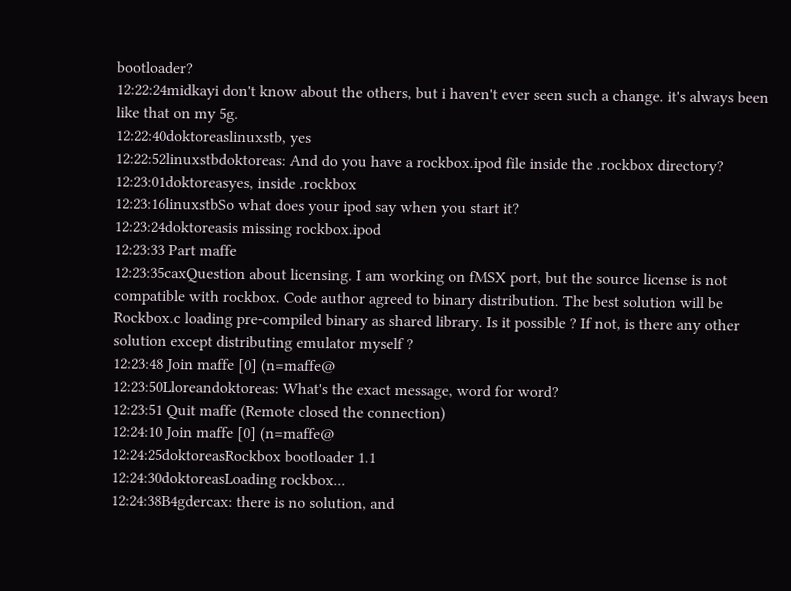bootloader?
12:22:24midkayi don't know about the others, but i haven't ever seen such a change. it's always been like that on my 5g.
12:22:40doktoreaslinuxstb, yes
12:22:52linuxstbdoktoreas: And do you have a rockbox.ipod file inside the .rockbox directory?
12:23:01doktoreasyes, inside .rockbox
12:23:16linuxstbSo what does your ipod say when you start it?
12:23:24doktoreasis missing rockbox.ipod
12:23:33 Part maffe
12:23:35caxQuestion about licensing. I am working on fMSX port, but the source license is not compatible with rockbox. Code author agreed to binary distribution. The best solution will be Rockbox.c loading pre-compiled binary as shared library. Is it possible ? If not, is there any other solution except distributing emulator myself ?
12:23:48 Join maffe [0] (n=maffe@
12:23:50Lloreandoktoreas: What's the exact message, word for word?
12:23:51 Quit maffe (Remote closed the connection)
12:24:10 Join maffe [0] (n=maffe@
12:24:25doktoreasRockbox bootloader 1.1
12:24:30doktoreasLoading rockbox...
12:24:38B4gdercax: there is no solution, and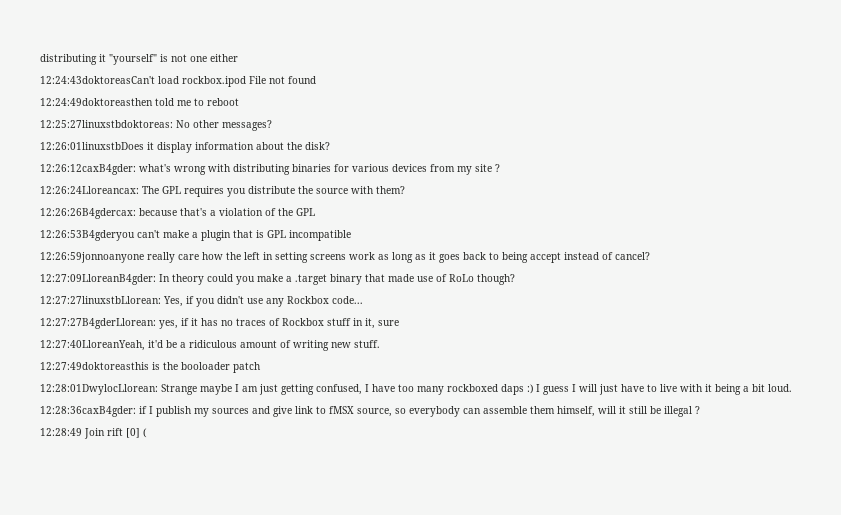distributing it "yourself" is not one either
12:24:43doktoreasCan't load rockbox.ipod File not found
12:24:49doktoreasthen told me to reboot
12:25:27linuxstbdoktoreas: No other messages?
12:26:01linuxstbDoes it display information about the disk?
12:26:12caxB4gder: what's wrong with distributing binaries for various devices from my site ?
12:26:24Lloreancax: The GPL requires you distribute the source with them?
12:26:26B4gdercax: because that's a violation of the GPL
12:26:53B4gderyou can't make a plugin that is GPL incompatible
12:26:59jonnoanyone really care how the left in setting screens work as long as it goes back to being accept instead of cancel?
12:27:09LloreanB4gder: In theory could you make a .target binary that made use of RoLo though?
12:27:27linuxstbLlorean: Yes, if you didn't use any Rockbox code...
12:27:27B4gderLlorean: yes, if it has no traces of Rockbox stuff in it, sure
12:27:40LloreanYeah, it'd be a ridiculous amount of writing new stuff.
12:27:49doktoreasthis is the booloader patch
12:28:01DwylocLlorean: Strange maybe I am just getting confused, I have too many rockboxed daps :) I guess I will just have to live with it being a bit loud.
12:28:36caxB4gder: if I publish my sources and give link to fMSX source, so everybody can assemble them himself, will it still be illegal ?
12:28:49 Join rift [0] (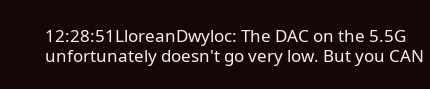12:28:51LloreanDwyloc: The DAC on the 5.5G unfortunately doesn't go very low. But you CAN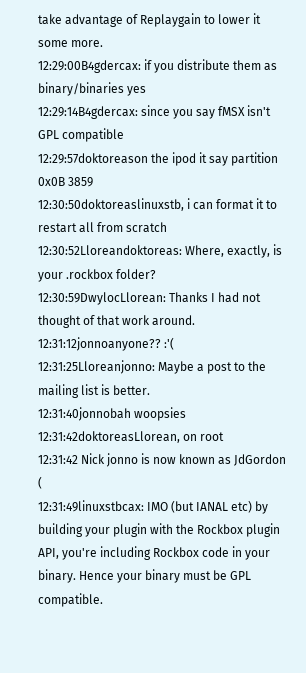take advantage of Replaygain to lower it some more.
12:29:00B4gdercax: if you distribute them as binary/binaries yes
12:29:14B4gdercax: since you say fMSX isn't GPL compatible
12:29:57doktoreason the ipod it say partition 0x0B 3859
12:30:50doktoreaslinuxstb, i can format it to restart all from scratch
12:30:52Lloreandoktoreas: Where, exactly, is your .rockbox folder?
12:30:59DwylocLlorean: Thanks I had not thought of that work around.
12:31:12jonnoanyone?? :'(
12:31:25Lloreanjonno: Maybe a post to the mailing list is better.
12:31:40jonnobah woopsies
12:31:42doktoreasLlorean, on root
12:31:42 Nick jonno is now known as JdGordon (
12:31:49linuxstbcax: IMO (but IANAL etc) by building your plugin with the Rockbox plugin API, you're including Rockbox code in your binary. Hence your binary must be GPL compatible.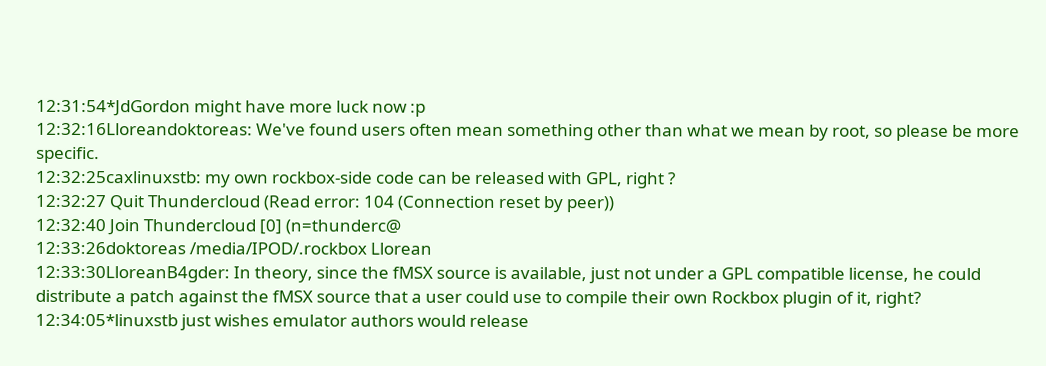12:31:54*JdGordon might have more luck now :p
12:32:16Lloreandoktoreas: We've found users often mean something other than what we mean by root, so please be more specific.
12:32:25caxlinuxstb: my own rockbox-side code can be released with GPL, right ?
12:32:27 Quit Thundercloud (Read error: 104 (Connection reset by peer))
12:32:40 Join Thundercloud [0] (n=thunderc@
12:33:26doktoreas /media/IPOD/.rockbox Llorean
12:33:30LloreanB4gder: In theory, since the fMSX source is available, just not under a GPL compatible license, he could distribute a patch against the fMSX source that a user could use to compile their own Rockbox plugin of it, right?
12:34:05*linuxstb just wishes emulator authors would release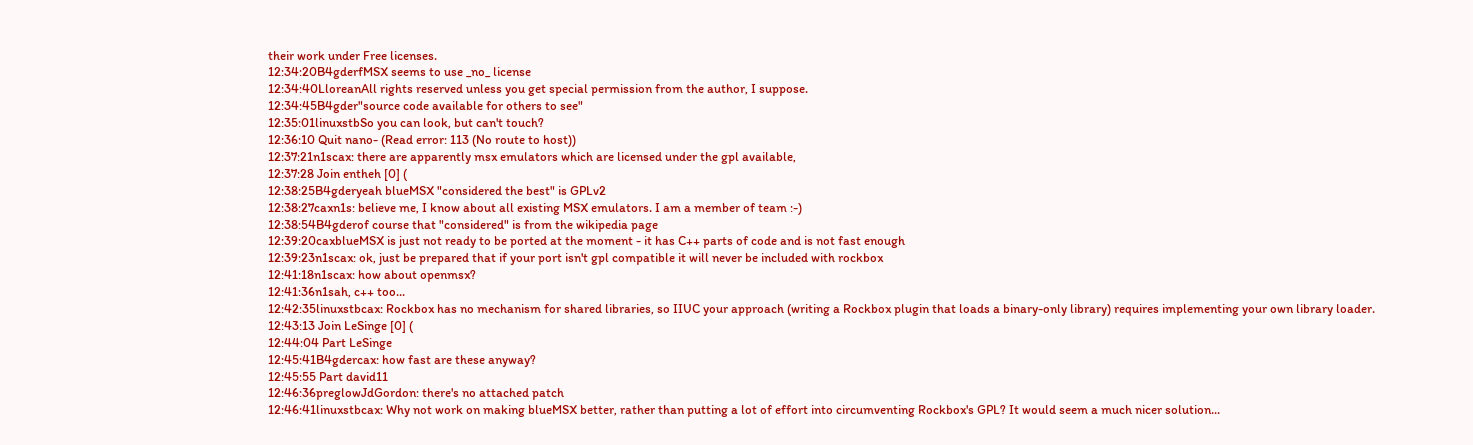their work under Free licenses.
12:34:20B4gderfMSX seems to use _no_ license
12:34:40LloreanAll rights reserved unless you get special permission from the author, I suppose.
12:34:45B4gder"source code available for others to see"
12:35:01linuxstbSo you can look, but can't touch?
12:36:10 Quit nano- (Read error: 113 (No route to host))
12:37:21n1scax: there are apparently msx emulators which are licensed under the gpl available,
12:37:28 Join entheh [0] (
12:38:25B4gderyeah blueMSX "considered the best" is GPLv2
12:38:27caxn1s: believe me, I know about all existing MSX emulators. I am a member of team :-)
12:38:54B4gderof course that "considered" is from the wikipedia page
12:39:20caxblueMSX is just not ready to be ported at the moment - it has C++ parts of code and is not fast enough
12:39:23n1scax: ok, just be prepared that if your port isn't gpl compatible it will never be included with rockbox
12:41:18n1scax: how about openmsx?
12:41:36n1sah, c++ too...
12:42:35linuxstbcax: Rockbox has no mechanism for shared libraries, so IIUC your approach (writing a Rockbox plugin that loads a binary-only library) requires implementing your own library loader.
12:43:13 Join LeSinge [0] (
12:44:04 Part LeSinge
12:45:41B4gdercax: how fast are these anyway?
12:45:55 Part david11
12:46:36preglowJdGordon: there's no attached patch
12:46:41linuxstbcax: Why not work on making blueMSX better, rather than putting a lot of effort into circumventing Rockbox's GPL? It would seem a much nicer solution...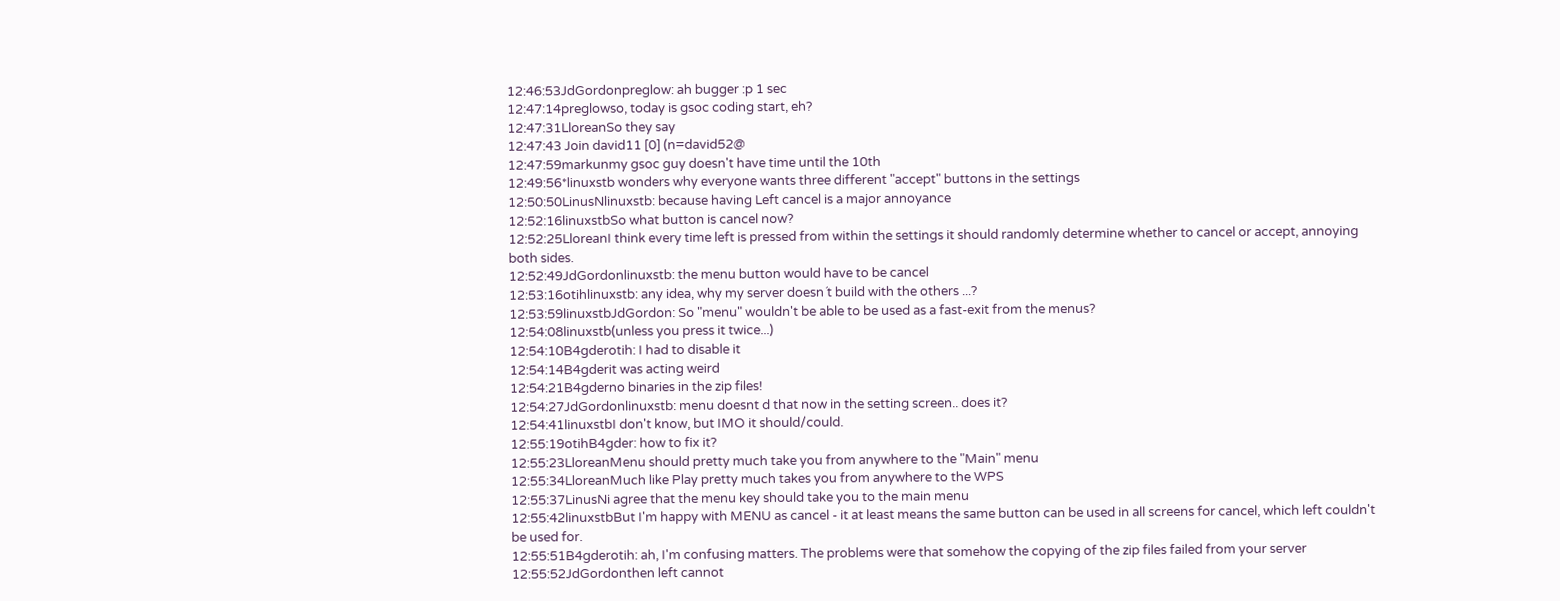12:46:53JdGordonpreglow: ah bugger :p 1 sec
12:47:14preglowso, today is gsoc coding start, eh?
12:47:31LloreanSo they say
12:47:43 Join david11 [0] (n=david52@
12:47:59markunmy gsoc guy doesn't have time until the 10th
12:49:56*linuxstb wonders why everyone wants three different "accept" buttons in the settings
12:50:50LinusNlinuxstb: because having Left cancel is a major annoyance
12:52:16linuxstbSo what button is cancel now?
12:52:25LloreanI think every time left is pressed from within the settings it should randomly determine whether to cancel or accept, annoying both sides.
12:52:49JdGordonlinuxstb: the menu button would have to be cancel
12:53:16otihlinuxstb: any idea, why my server doesn´t build with the others ...?
12:53:59linuxstbJdGordon: So "menu" wouldn't be able to be used as a fast-exit from the menus?
12:54:08linuxstb(unless you press it twice...)
12:54:10B4gderotih: I had to disable it
12:54:14B4gderit was acting weird
12:54:21B4gderno binaries in the zip files!
12:54:27JdGordonlinuxstb: menu doesnt d that now in the setting screen.. does it?
12:54:41linuxstbI don't know, but IMO it should/could.
12:55:19otihB4gder: how to fix it?
12:55:23LloreanMenu should pretty much take you from anywhere to the "Main" menu
12:55:34LloreanMuch like Play pretty much takes you from anywhere to the WPS
12:55:37LinusNi agree that the menu key should take you to the main menu
12:55:42linuxstbBut I'm happy with MENU as cancel - it at least means the same button can be used in all screens for cancel, which left couldn't be used for.
12:55:51B4gderotih: ah, I'm confusing matters. The problems were that somehow the copying of the zip files failed from your server
12:55:52JdGordonthen left cannot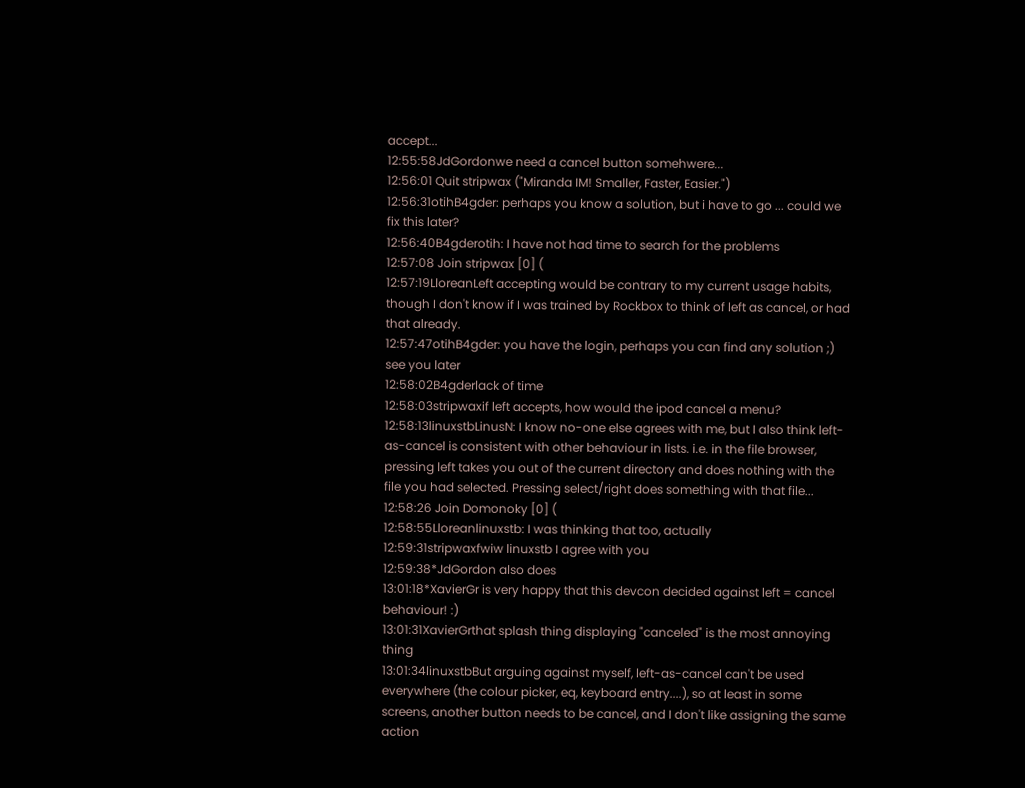accept...
12:55:58JdGordonwe need a cancel button somehwere...
12:56:01 Quit stripwax ("Miranda IM! Smaller, Faster, Easier.")
12:56:31otihB4gder: perhaps you know a solution, but i have to go ... could we fix this later?
12:56:40B4gderotih: I have not had time to search for the problems
12:57:08 Join stripwax [0] (
12:57:19LloreanLeft accepting would be contrary to my current usage habits, though I don't know if I was trained by Rockbox to think of left as cancel, or had that already.
12:57:47otihB4gder: you have the login, perhaps you can find any solution ;) see you later
12:58:02B4gderlack of time
12:58:03stripwaxif left accepts, how would the ipod cancel a menu?
12:58:13linuxstbLinusN: I know no-one else agrees with me, but I also think left-as-cancel is consistent with other behaviour in lists. i.e. in the file browser, pressing left takes you out of the current directory and does nothing with the file you had selected. Pressing select/right does something with that file...
12:58:26 Join Domonoky [0] (
12:58:55Lloreanlinuxstb: I was thinking that too, actually
12:59:31stripwaxfwiw linuxstb I agree with you
12:59:38*JdGordon also does
13:01:18*XavierGr is very happy that this devcon decided against left = cancel behaviour! :)
13:01:31XavierGrthat splash thing displaying "canceled" is the most annoying thing
13:01:34linuxstbBut arguing against myself, left-as-cancel can't be used everywhere (the colour picker, eq, keyboard entry....), so at least in some screens, another button needs to be cancel, and I don't like assigning the same action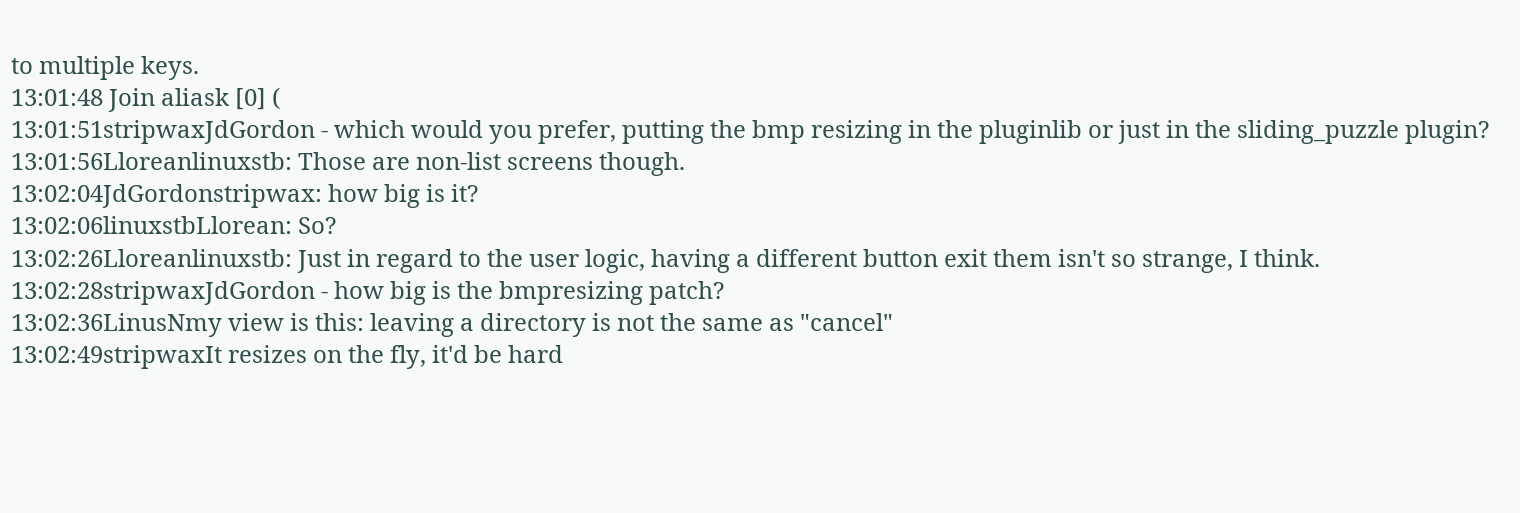to multiple keys.
13:01:48 Join aliask [0] (
13:01:51stripwaxJdGordon - which would you prefer, putting the bmp resizing in the pluginlib or just in the sliding_puzzle plugin?
13:01:56Lloreanlinuxstb: Those are non-list screens though.
13:02:04JdGordonstripwax: how big is it?
13:02:06linuxstbLlorean: So?
13:02:26Lloreanlinuxstb: Just in regard to the user logic, having a different button exit them isn't so strange, I think.
13:02:28stripwaxJdGordon - how big is the bmpresizing patch?
13:02:36LinusNmy view is this: leaving a directory is not the same as "cancel"
13:02:49stripwaxIt resizes on the fly, it'd be hard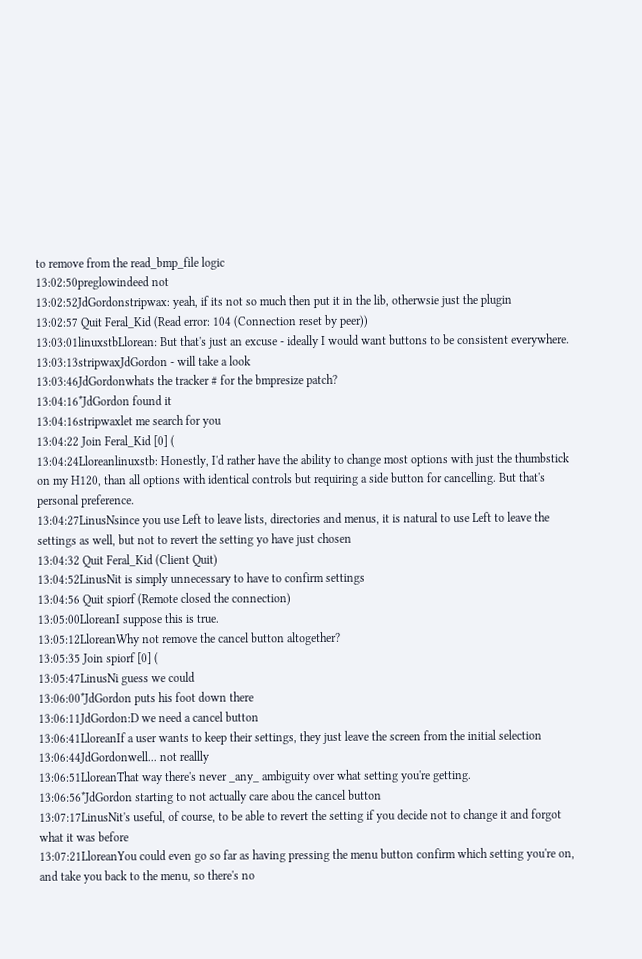to remove from the read_bmp_file logic
13:02:50preglowindeed not
13:02:52JdGordonstripwax: yeah, if its not so much then put it in the lib, otherwsie just the plugin
13:02:57 Quit Feral_Kid (Read error: 104 (Connection reset by peer))
13:03:01linuxstbLlorean: But that's just an excuse - ideally I would want buttons to be consistent everywhere.
13:03:13stripwaxJdGordon - will take a look
13:03:46JdGordonwhats the tracker # for the bmpresize patch?
13:04:16*JdGordon found it
13:04:16stripwaxlet me search for you
13:04:22 Join Feral_Kid [0] (
13:04:24Lloreanlinuxstb: Honestly, I'd rather have the ability to change most options with just the thumbstick on my H120, than all options with identical controls but requiring a side button for cancelling. But that's personal preference.
13:04:27LinusNsince you use Left to leave lists, directories and menus, it is natural to use Left to leave the settings as well, but not to revert the setting yo have just chosen
13:04:32 Quit Feral_Kid (Client Quit)
13:04:52LinusNit is simply unnecessary to have to confirm settings
13:04:56 Quit spiorf (Remote closed the connection)
13:05:00LloreanI suppose this is true.
13:05:12LloreanWhy not remove the cancel button altogether?
13:05:35 Join spiorf [0] (
13:05:47LinusNi guess we could
13:06:00*JdGordon puts his foot down there
13:06:11JdGordon:D we need a cancel button
13:06:41LloreanIf a user wants to keep their settings, they just leave the screen from the initial selection
13:06:44JdGordonwell... not reallly
13:06:51LloreanThat way there's never _any_ ambiguity over what setting you're getting.
13:06:56*JdGordon starting to not actually care abou the cancel button
13:07:17LinusNit's useful, of course, to be able to revert the setting if you decide not to change it and forgot what it was before
13:07:21LloreanYou could even go so far as having pressing the menu button confirm which setting you're on, and take you back to the menu, so there's no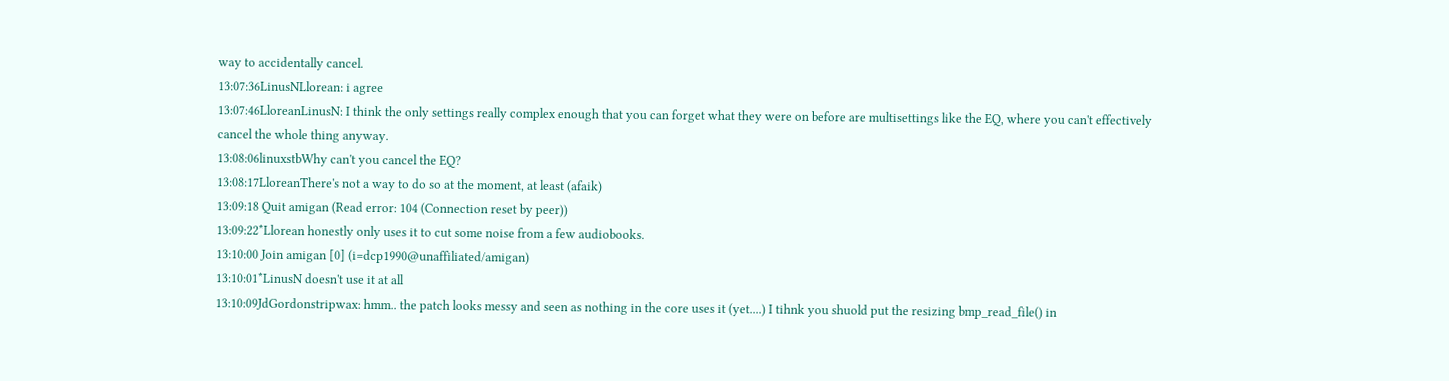way to accidentally cancel.
13:07:36LinusNLlorean: i agree
13:07:46LloreanLinusN: I think the only settings really complex enough that you can forget what they were on before are multisettings like the EQ, where you can't effectively cancel the whole thing anyway.
13:08:06linuxstbWhy can't you cancel the EQ?
13:08:17LloreanThere's not a way to do so at the moment, at least (afaik)
13:09:18 Quit amigan (Read error: 104 (Connection reset by peer))
13:09:22*Llorean honestly only uses it to cut some noise from a few audiobooks.
13:10:00 Join amigan [0] (i=dcp1990@unaffiliated/amigan)
13:10:01*LinusN doesn't use it at all
13:10:09JdGordonstripwax: hmm.. the patch looks messy and seen as nothing in the core uses it (yet....) I tihnk you shuold put the resizing bmp_read_file() in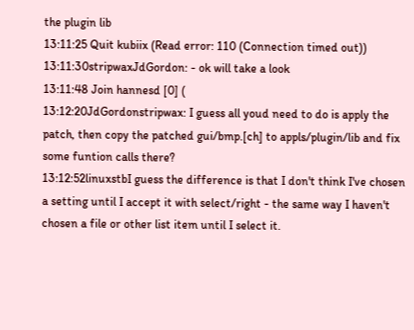the plugin lib
13:11:25 Quit kubiix (Read error: 110 (Connection timed out))
13:11:30stripwaxJdGordon: - ok will take a look
13:11:48 Join hannesd [0] (
13:12:20JdGordonstripwax: I guess all youd need to do is apply the patch, then copy the patched gui/bmp.[ch] to appls/plugin/lib and fix some funtion calls there?
13:12:52linuxstbI guess the difference is that I don't think I've chosen a setting until I accept it with select/right - the same way I haven't chosen a file or other list item until I select it.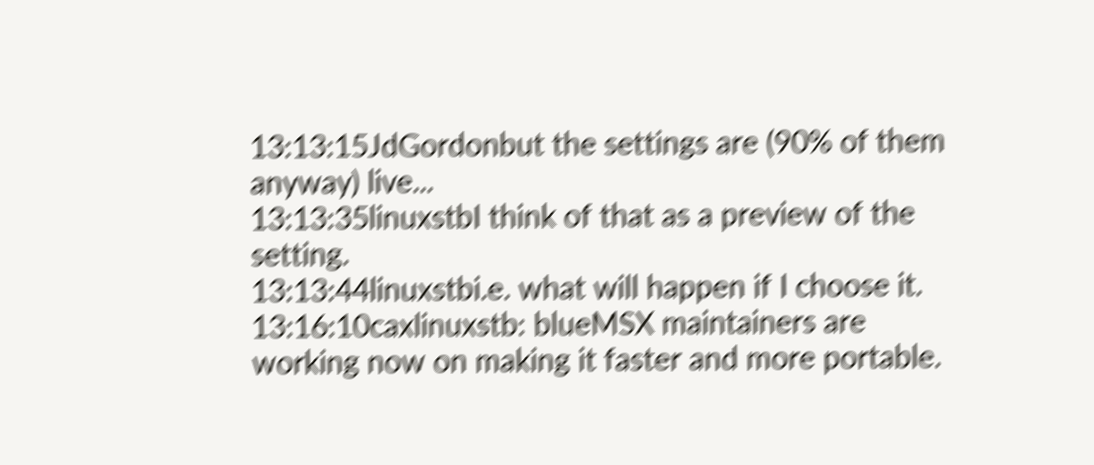13:13:15JdGordonbut the settings are (90% of them anyway) live...
13:13:35linuxstbI think of that as a preview of the setting.
13:13:44linuxstbi.e. what will happen if I choose it.
13:16:10caxlinuxstb: blueMSX maintainers are working now on making it faster and more portable.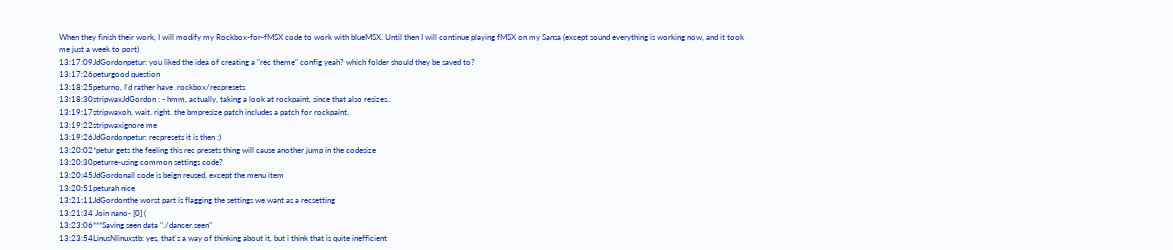When they finish their work, I will modify my Rockbox-for-fMSX code to work with blueMSX. Until then I will continue playing fMSX on my Sansa (except sound everything is working now, and it took me just a week to port)
13:17:09JdGordonpetur: you liked the idea of creating a "rec theme" config yeah? which folder should they be saved to?
13:17:26peturgood question
13:18:25peturno, I'd rather have .rockbox/recpresets
13:18:30stripwaxJdGordon : - hmm, actually, taking a look at rockpaint, since that also resizes..
13:19:17stripwaxoh, wait. right. the bmpresize patch includes a patch for rockpaint.
13:19:22stripwaxignore me
13:19:26JdGordonpetur: recpresets it is then :)
13:20:02*petur gets the feeling this rec presets thing will cause another jump in the codesize
13:20:30peturre-using common settings code?
13:20:45JdGordonall code is beign reused, except the menu item
13:20:51peturah nice
13:21:11JdGordonthe worst part is flagging the settings we want as a recsetting
13:21:34 Join nano- [0] (
13:23:06***Saving seen data "./dancer.seen"
13:23:54LinusNlinuxstb: yes, that's a way of thinking about it, but i think that is quite inefficient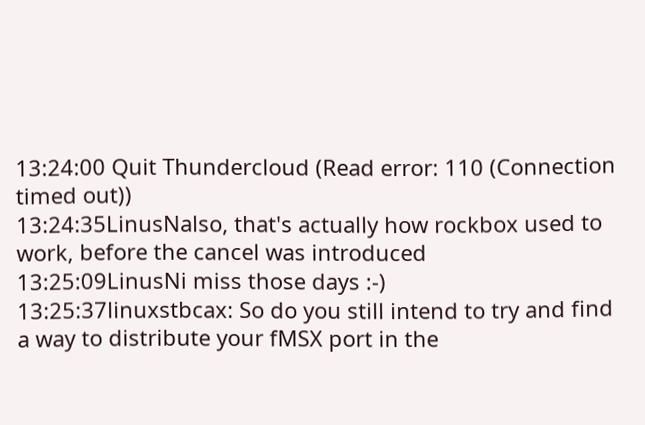13:24:00 Quit Thundercloud (Read error: 110 (Connection timed out))
13:24:35LinusNalso, that's actually how rockbox used to work, before the cancel was introduced
13:25:09LinusNi miss those days :-)
13:25:37linuxstbcax: So do you still intend to try and find a way to distribute your fMSX port in the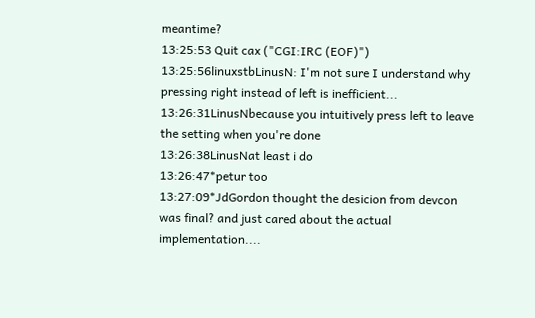meantime?
13:25:53 Quit cax ("CGI:IRC (EOF)")
13:25:56linuxstbLinusN: I'm not sure I understand why pressing right instead of left is inefficient...
13:26:31LinusNbecause you intuitively press left to leave the setting when you're done
13:26:38LinusNat least i do
13:26:47*petur too
13:27:09*JdGordon thought the desicion from devcon was final? and just cared about the actual implementation....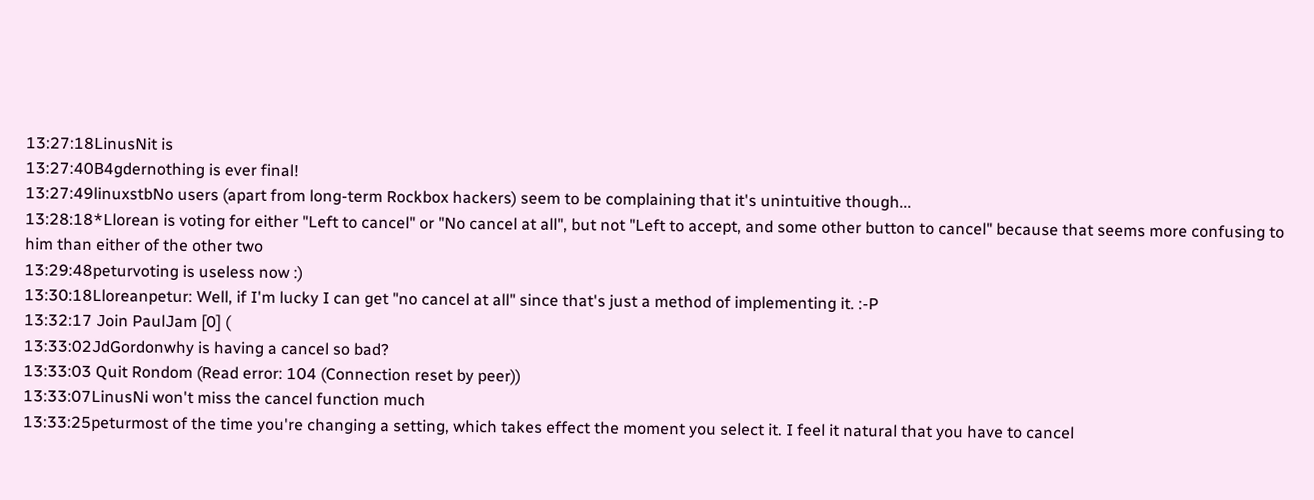13:27:18LinusNit is
13:27:40B4gdernothing is ever final!
13:27:49linuxstbNo users (apart from long-term Rockbox hackers) seem to be complaining that it's unintuitive though...
13:28:18*Llorean is voting for either "Left to cancel" or "No cancel at all", but not "Left to accept, and some other button to cancel" because that seems more confusing to him than either of the other two
13:29:48peturvoting is useless now :)
13:30:18Lloreanpetur: Well, if I'm lucky I can get "no cancel at all" since that's just a method of implementing it. :-P
13:32:17 Join PaulJam [0] (
13:33:02JdGordonwhy is having a cancel so bad?
13:33:03 Quit Rondom (Read error: 104 (Connection reset by peer))
13:33:07LinusNi won't miss the cancel function much
13:33:25peturmost of the time you're changing a setting, which takes effect the moment you select it. I feel it natural that you have to cancel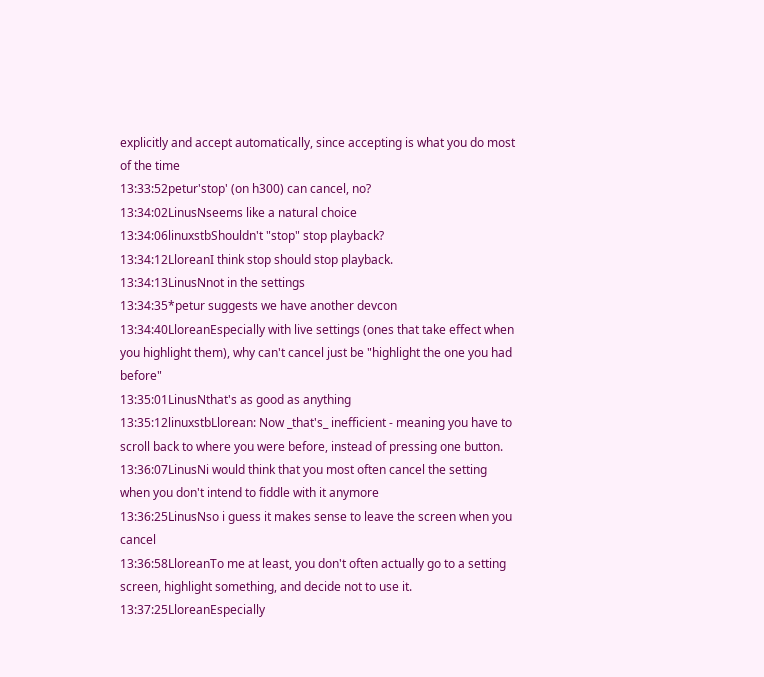explicitly and accept automatically, since accepting is what you do most of the time
13:33:52petur'stop' (on h300) can cancel, no?
13:34:02LinusNseems like a natural choice
13:34:06linuxstbShouldn't "stop" stop playback?
13:34:12LloreanI think stop should stop playback.
13:34:13LinusNnot in the settings
13:34:35*petur suggests we have another devcon
13:34:40LloreanEspecially with live settings (ones that take effect when you highlight them), why can't cancel just be "highlight the one you had before"
13:35:01LinusNthat's as good as anything
13:35:12linuxstbLlorean: Now _that's_ inefficient - meaning you have to scroll back to where you were before, instead of pressing one button.
13:36:07LinusNi would think that you most often cancel the setting when you don't intend to fiddle with it anymore
13:36:25LinusNso i guess it makes sense to leave the screen when you cancel
13:36:58LloreanTo me at least, you don't often actually go to a setting screen, highlight something, and decide not to use it.
13:37:25LloreanEspecially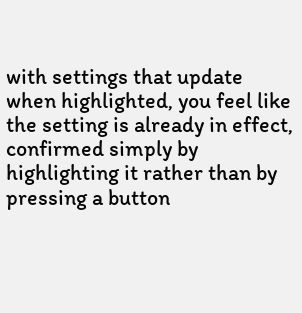with settings that update when highlighted, you feel like the setting is already in effect, confirmed simply by highlighting it rather than by pressing a button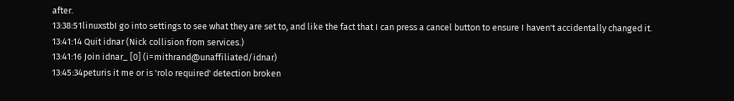after.
13:38:51linuxstbI go into settings to see what they are set to, and like the fact that I can press a cancel button to ensure I haven't accidentally changed it.
13:41:14 Quit idnar (Nick collision from services.)
13:41:16 Join idnar_ [0] (i=mithrand@unaffiliated/idnar)
13:45:34peturis it me or is 'rolo required' detection broken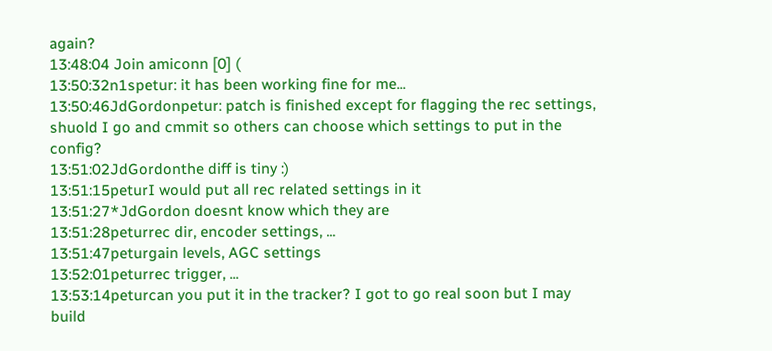again?
13:48:04 Join amiconn [0] (
13:50:32n1spetur: it has been working fine for me...
13:50:46JdGordonpetur: patch is finished except for flagging the rec settings, shuold I go and cmmit so others can choose which settings to put in the config?
13:51:02JdGordonthe diff is tiny :)
13:51:15peturI would put all rec related settings in it
13:51:27*JdGordon doesnt know which they are
13:51:28peturrec dir, encoder settings, ...
13:51:47peturgain levels, AGC settings
13:52:01peturrec trigger, ...
13:53:14peturcan you put it in the tracker? I got to go real soon but I may build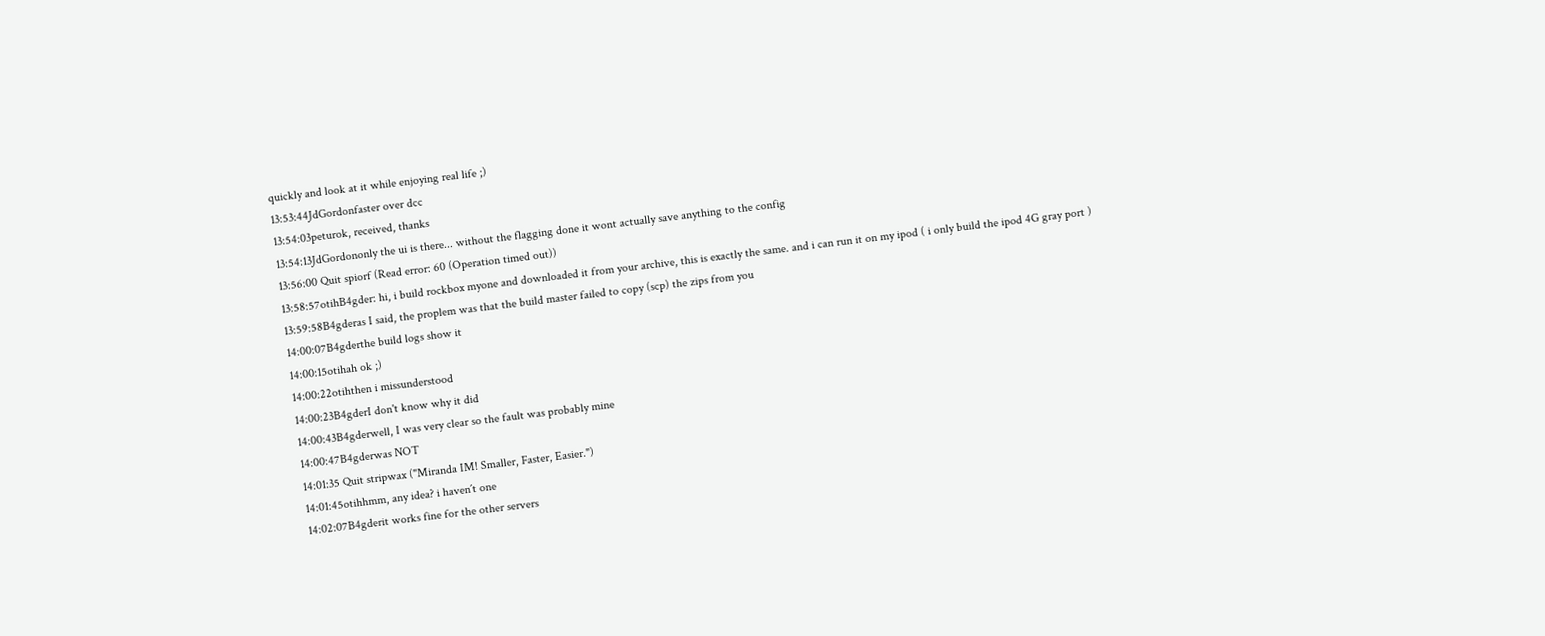quickly and look at it while enjoying real life ;)
13:53:44JdGordonfaster over dcc
13:54:03peturok, received, thanks
13:54:13JdGordononly the ui is there... without the flagging done it wont actually save anything to the config
13:56:00 Quit spiorf (Read error: 60 (Operation timed out))
13:58:57otihB4gder: hi, i build rockbox myone and downloaded it from your archive, this is exactly the same. and i can run it on my ipod ( i only build the ipod 4G gray port )
13:59:58B4gderas I said, the proplem was that the build master failed to copy (scp) the zips from you
14:00:07B4gderthe build logs show it
14:00:15otihah ok ;)
14:00:22otihthen i missunderstood
14:00:23B4gderI don't know why it did
14:00:43B4gderwell, I was very clear so the fault was probably mine
14:00:47B4gderwas NOT
14:01:35 Quit stripwax ("Miranda IM! Smaller, Faster, Easier.")
14:01:45otihhmm, any idea? i haven´t one
14:02:07B4gderit works fine for the other servers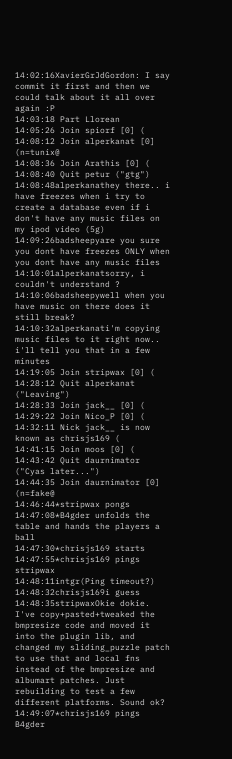14:02:16XavierGrJdGordon: I say commit it first and then we could talk about it all over again :P
14:03:18 Part Llorean
14:05:26 Join spiorf [0] (
14:08:12 Join alperkanat [0] (n=tunix@
14:08:36 Join Arathis [0] (
14:08:40 Quit petur ("gtg")
14:08:48alperkanathey there.. i have freezes when i try to create a database even if i don't have any music files on my ipod video (5g)
14:09:26badsheepyare you sure you dont have freezes ONLY when you dont have any music files
14:10:01alperkanatsorry, i couldn't understand ?
14:10:06badsheepywell when you have music on there does it still break?
14:10:32alperkanati'm copying music files to it right now.. i'll tell you that in a few minutes
14:19:05 Join stripwax [0] (
14:28:12 Quit alperkanat ("Leaving")
14:28:33 Join jack__ [0] (
14:29:22 Join Nico_P [0] (
14:32:11 Nick jack__ is now known as chrisjs169 (
14:41:15 Join moos [0] (
14:43:42 Quit daurnimator ("Cyas later...")
14:44:35 Join daurnimator [0] (n=fake@
14:46:44*stripwax pongs
14:47:08*B4gder unfolds the table and hands the players a ball
14:47:30*chrisjs169 starts
14:47:55*chrisjs169 pings stripwax
14:48:11intgr(Ping timeout?)
14:48:32chrisjs169i guess
14:48:35stripwaxOkie dokie. I've copy+pasted+tweaked the bmpresize code and moved it into the plugin lib, and changed my sliding_puzzle patch to use that and local fns instead of the bmpresize and albumart patches. Just rebuilding to test a few different platforms. Sound ok?
14:49:07*chrisjs169 pings B4gder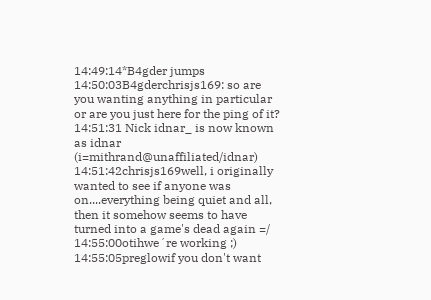14:49:14*B4gder jumps
14:50:03B4gderchrisjs169: so are you wanting anything in particular or are you just here for the ping of it?
14:51:31 Nick idnar_ is now known as idnar (i=mithrand@unaffiliated/idnar)
14:51:42chrisjs169well, i originally wanted to see if anyone was on....everything being quiet and all, then it somehow seems to have turned into a game's dead again =/
14:55:00otihwe´re working ;)
14:55:05preglowif you don't want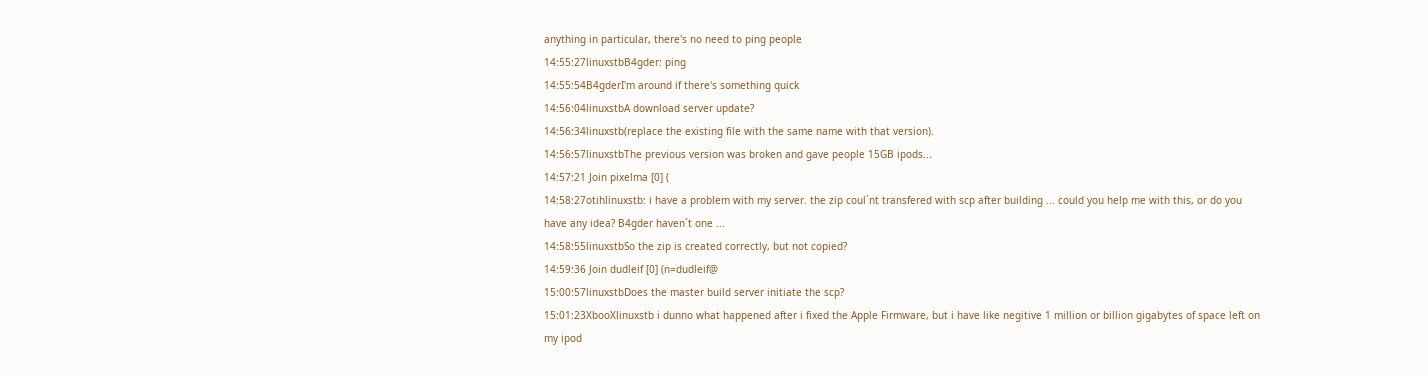anything in particular, there's no need to ping people
14:55:27linuxstbB4gder: ping
14:55:54B4gderI'm around if there's something quick
14:56:04linuxstbA download server update?
14:56:34linuxstb(replace the existing file with the same name with that version).
14:56:57linuxstbThe previous version was broken and gave people 15GB ipods...
14:57:21 Join pixelma [0] (
14:58:27otihlinuxstb: i have a problem with my server. the zip coul´nt transfered with scp after building ... could you help me with this, or do you have any idea? B4gder haven´t one ...
14:58:55linuxstbSo the zip is created correctly, but not copied?
14:59:36 Join dudleif [0] (n=dudleif@
15:00:57linuxstbDoes the master build server initiate the scp?
15:01:23XbooXlinuxstb i dunno what happened after i fixed the Apple Firmware, but i have like negitive 1 million or billion gigabytes of space left on my ipod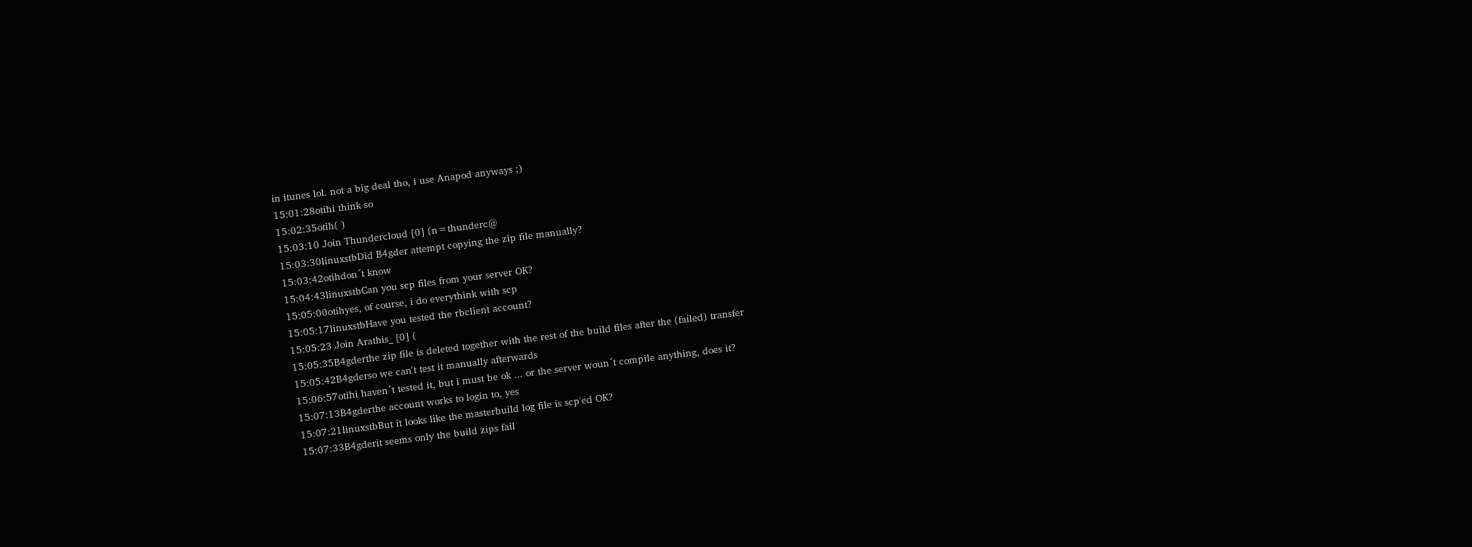in itunes lol. not a big deal tho, i use Anapod anyways ;)
15:01:28otihi think so
15:02:35otih( )
15:03:10 Join Thundercloud [0] (n=thunderc@
15:03:30linuxstbDid B4gder attempt copying the zip file manually?
15:03:42otihdon´t know
15:04:43linuxstbCan you scp files from your server OK?
15:05:00otihyes, of course, i do everythink with scp
15:05:17linuxstbHave you tested the rbclient account?
15:05:23 Join Arathis_ [0] (
15:05:35B4gderthe zip file is deleted together with the rest of the build files after the (failed) transfer
15:05:42B4gderso we can't test it manually afterwards
15:06:57otihi haven´t tested it, but i must be ok ... or the server woun´t compile anything, does it?
15:07:13B4gderthe account works to login to, yes
15:07:21linuxstbBut it looks like the masterbuild log file is scp'ed OK?
15:07:33B4gderit seems only the build zips fail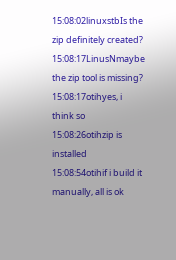15:08:02linuxstbIs the zip definitely created?
15:08:17LinusNmaybe the zip tool is missing?
15:08:17otihyes, i think so
15:08:26otihzip is installed
15:08:54otihif i build it manually, all is ok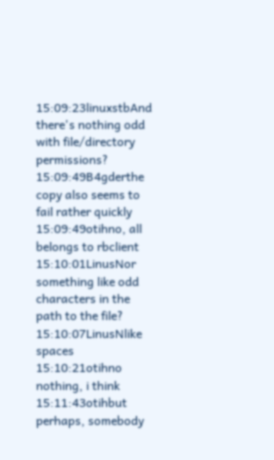15:09:23linuxstbAnd there's nothing odd with file/directory permissions?
15:09:49B4gderthe copy also seems to fail rather quickly
15:09:49otihno, all belongs to rbclient
15:10:01LinusNor something like odd characters in the path to the file?
15:10:07LinusNlike spaces
15:10:21otihno nothing, i think
15:11:43otihbut perhaps, somebody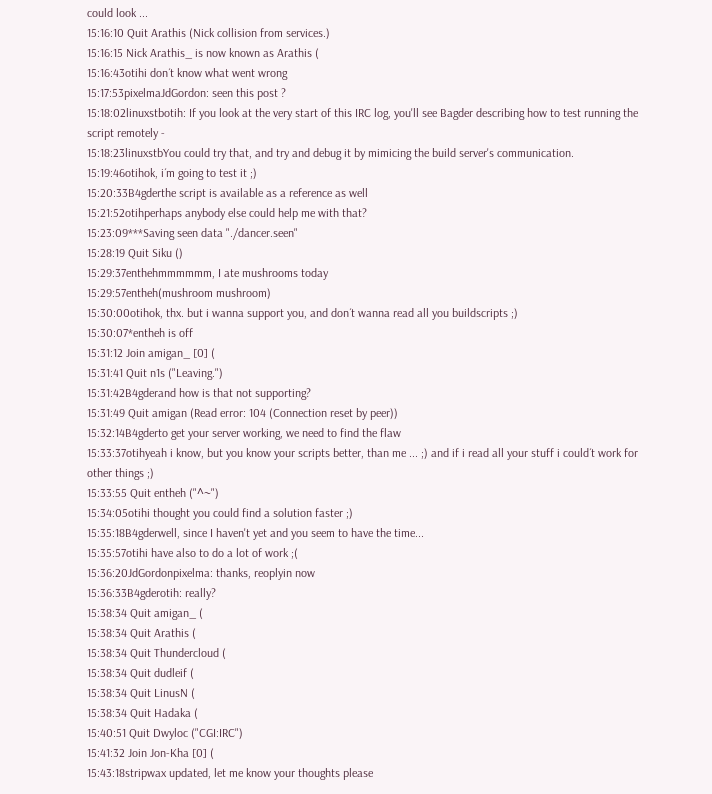could look ...
15:16:10 Quit Arathis (Nick collision from services.)
15:16:15 Nick Arathis_ is now known as Arathis (
15:16:43otihi don´t know what went wrong
15:17:53pixelmaJdGordon: seen this post ?
15:18:02linuxstbotih: If you look at the very start of this IRC log, you'll see Bagder describing how to test running the script remotely -
15:18:23linuxstbYou could try that, and try and debug it by mimicing the build server's communication.
15:19:46otihok, i´m going to test it ;)
15:20:33B4gderthe script is available as a reference as well
15:21:52otihperhaps anybody else could help me with that?
15:23:09***Saving seen data "./dancer.seen"
15:28:19 Quit Siku ()
15:29:37enthehmmmmmm, I ate mushrooms today
15:29:57entheh(mushroom mushroom)
15:30:00otihok, thx. but i wanna support you, and don´t wanna read all you buildscripts ;)
15:30:07*entheh is off
15:31:12 Join amigan_ [0] (
15:31:41 Quit n1s ("Leaving.")
15:31:42B4gderand how is that not supporting?
15:31:49 Quit amigan (Read error: 104 (Connection reset by peer))
15:32:14B4gderto get your server working, we need to find the flaw
15:33:37otihyeah i know, but you know your scripts better, than me ... ;) and if i read all your stuff i could´t work for other things ;)
15:33:55 Quit entheh ("^~")
15:34:05otihi thought you could find a solution faster ;)
15:35:18B4gderwell, since I haven't yet and you seem to have the time...
15:35:57otihi have also to do a lot of work ;(
15:36:20JdGordonpixelma: thanks, reoplyin now
15:36:33B4gderotih: really?
15:38:34 Quit amigan_ (
15:38:34 Quit Arathis (
15:38:34 Quit Thundercloud (
15:38:34 Quit dudleif (
15:38:34 Quit LinusN (
15:38:34 Quit Hadaka (
15:40:51 Quit Dwyloc ("CGI:IRC")
15:41:32 Join Jon-Kha [0] (
15:43:18stripwax updated, let me know your thoughts please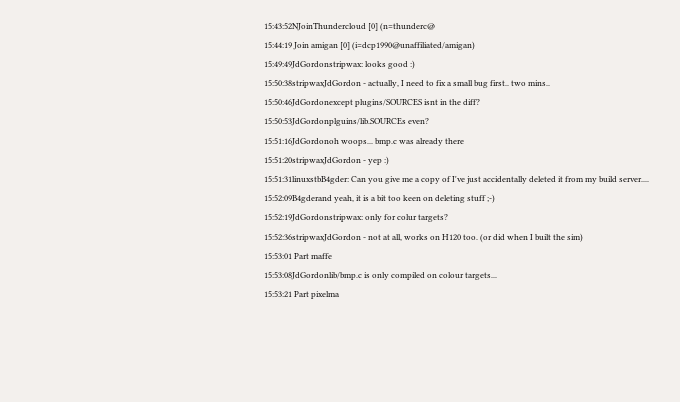15:43:52NJoinThundercloud [0] (n=thunderc@
15:44:19 Join amigan [0] (i=dcp1990@unaffiliated/amigan)
15:49:49JdGordonstripwax: looks good :)
15:50:38stripwaxJdGordon - actually, I need to fix a small bug first.. two mins..
15:50:46JdGordonexcept plugins/SOURCES isnt in the diff?
15:50:53JdGordonplguins/lib.SOURCEs even?
15:51:16JdGordonoh woops... bmp.c was already there
15:51:20stripwaxJdGordon - yep :)
15:51:31linuxstbB4gder: Can you give me a copy of I've just accidentally deleted it from my build server....
15:52:09B4gderand yeah, it is a bit too keen on deleting stuff ;-)
15:52:19JdGordonstripwax: only for colur targets?
15:52:36stripwaxJdGordon - not at all, works on H120 too. (or did when I built the sim)
15:53:01 Part maffe
15:53:08JdGordonlib/bmp.c is only compiled on colour targets...
15:53:21 Part pixelma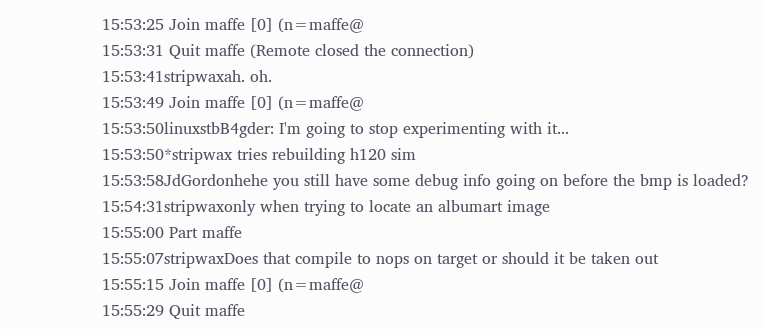15:53:25 Join maffe [0] (n=maffe@
15:53:31 Quit maffe (Remote closed the connection)
15:53:41stripwaxah. oh.
15:53:49 Join maffe [0] (n=maffe@
15:53:50linuxstbB4gder: I'm going to stop experimenting with it...
15:53:50*stripwax tries rebuilding h120 sim
15:53:58JdGordonhehe you still have some debug info going on before the bmp is loaded?
15:54:31stripwaxonly when trying to locate an albumart image
15:55:00 Part maffe
15:55:07stripwaxDoes that compile to nops on target or should it be taken out
15:55:15 Join maffe [0] (n=maffe@
15:55:29 Quit maffe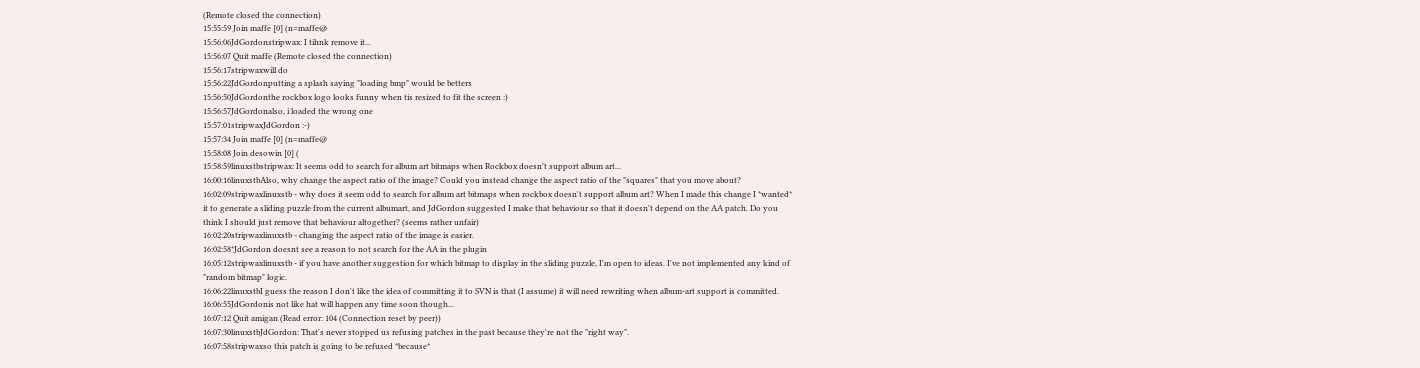(Remote closed the connection)
15:55:59 Join maffe [0] (n=maffe@
15:56:06JdGordonstripwax: I tihnk remove it...
15:56:07 Quit maffe (Remote closed the connection)
15:56:17stripwaxwill do
15:56:22JdGordonputting a splash saying "loading bmp" would be betters
15:56:50JdGordonthe rockbox logo looks funny when tis resized to fit the screen :)
15:56:57JdGordonalso, i loaded the wrong one
15:57:01stripwaxJdGordon :-)
15:57:34 Join maffe [0] (n=maffe@
15:58:08 Join desowin [0] (
15:58:59linuxstbstripwax: It seems odd to search for album art bitmaps when Rockbox doesn't support album art...
16:00:16linuxstbAlso, why change the aspect ratio of the image? Could you instead change the aspect ratio of the "squares" that you move about?
16:02:09stripwaxlinuxstb - why does it seem odd to search for album art bitmaps when rockbox doesn't support album art? When I made this change I *wanted* it to generate a sliding puzzle from the current albumart, and JdGordon suggested I make that behaviour so that it doesn't depend on the AA patch. Do you think I should just remove that behaviour altogether? (seems rather unfair)
16:02:20stripwaxlinuxstb - changing the aspect ratio of the image is easier.
16:02:58*JdGordon doesnt see a reason to not search for the AA in the plugin
16:05:12stripwaxlinuxstb - if you have another suggestion for which bitmap to display in the sliding puzzle, I'm open to ideas. I've not implemented any kind of "random bitmap" logic.
16:06:22linuxstbI guess the reason I don't like the idea of committing it to SVN is that (I assume) it will need rewriting when album-art support is committed.
16:06:55JdGordonis not like hat will happen any time soon though...
16:07:12 Quit amigan (Read error: 104 (Connection reset by peer))
16:07:30linuxstbJdGordon: That's never stopped us refusing patches in the past because they're not the "right way".
16:07:58stripwaxso this patch is going to be refused *because*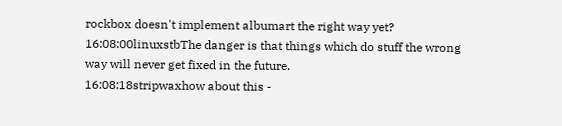rockbox doesn't implement albumart the right way yet?
16:08:00linuxstbThe danger is that things which do stuff the wrong way will never get fixed in the future.
16:08:18stripwaxhow about this -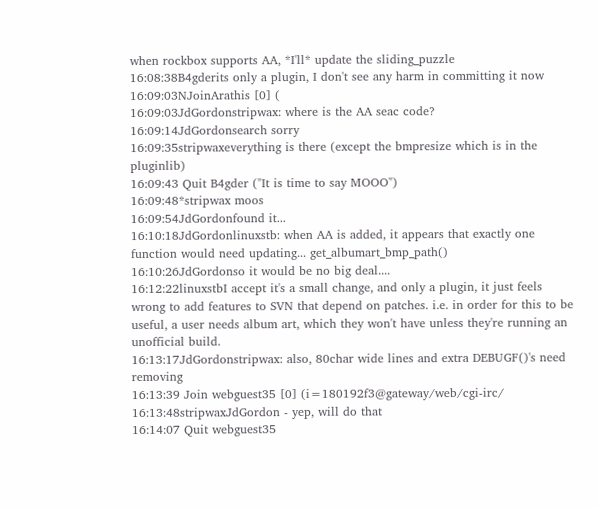when rockbox supports AA, *I'll* update the sliding_puzzle
16:08:38B4gderits only a plugin, I don't see any harm in committing it now
16:09:03NJoinArathis [0] (
16:09:03JdGordonstripwax: where is the AA seac code?
16:09:14JdGordonsearch sorry
16:09:35stripwaxeverything is there (except the bmpresize which is in the pluginlib)
16:09:43 Quit B4gder ("It is time to say MOOO")
16:09:48*stripwax moos
16:09:54JdGordonfound it...
16:10:18JdGordonlinuxstb: when AA is added, it appears that exactly one function would need updating... get_albumart_bmp_path()
16:10:26JdGordonso it would be no big deal....
16:12:22linuxstbI accept it's a small change, and only a plugin, it just feels wrong to add features to SVN that depend on patches. i.e. in order for this to be useful, a user needs album art, which they won't have unless they're running an unofficial build.
16:13:17JdGordonstripwax: also, 80char wide lines and extra DEBUGF()'s need removing
16:13:39 Join webguest35 [0] (i=180192f3@gateway/web/cgi-irc/
16:13:48stripwaxJdGordon - yep, will do that
16:14:07 Quit webguest35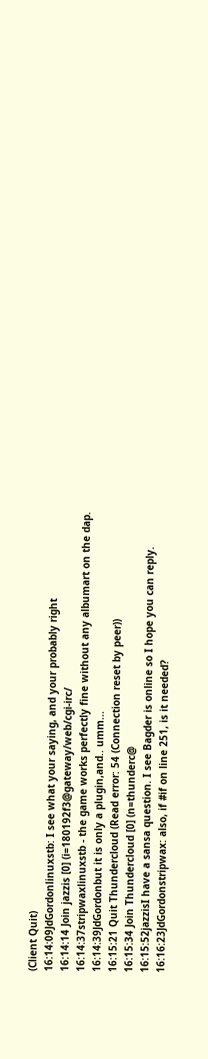(Client Quit)
16:14:09JdGordonlinuxstb: I see what your saying, and your probably right
16:14:14 Join jazzis [0] (i=180192f3@gateway/web/cgi-irc/
16:14:37stripwaxlinuxstb - the game works perfectly fine without any albumart on the dap.
16:14:39JdGordonbut it is only a plugin,and.. umm...
16:15:21 Quit Thundercloud (Read error: 54 (Connection reset by peer))
16:15:34 Join Thundercloud [0] (n=thunderc@
16:15:52jazzisI have a sansa question. I see Bagder is online so I hope you can reply.
16:16:23JdGordonstripwax: also, if #if on line 251, is it needed?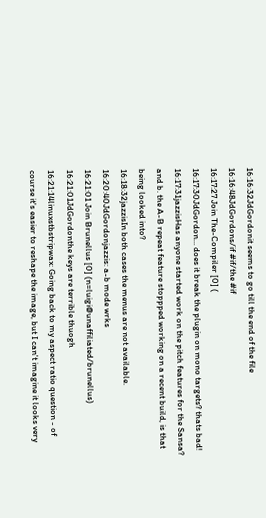16:16:32JdGordonit seems to go till the end of the file
16:16:48JdGordons/if #if/the #if
16:17:27 Join The-Compiler [0] (
16:17:30JdGordon... does it break the plugin on mono targets? thats bad!
16:17:31jazzisHas anyone started work on the pitch features for the Sansa? and b. the A-B repeat feature stoppped working on a recent build, is that being looked into?
16:18:32jazzisIn both cases the menus are not available.
16:20:40JdGordonjazzis: a-b mode wrks
16:21:01 Join Brunellus [0] (n=luigi@unaffiliated/brunellus)
16:21:01JdGordonthe keys are terrible thuogh
16:21:14linuxstbstripwax: Going back to my aspect ratio question - of course it's easier to reshape the image, but I can't imagine it looks very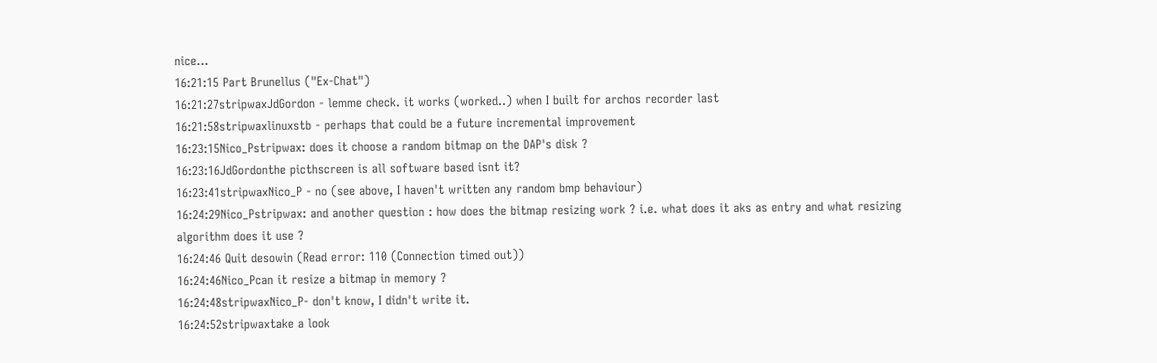nice...
16:21:15 Part Brunellus ("Ex-Chat")
16:21:27stripwaxJdGordon - lemme check. it works (worked..) when I built for archos recorder last
16:21:58stripwaxlinuxstb - perhaps that could be a future incremental improvement
16:23:15Nico_Pstripwax: does it choose a random bitmap on the DAP's disk ?
16:23:16JdGordonthe picthscreen is all software based isnt it?
16:23:41stripwaxNico_P - no (see above, I haven't written any random bmp behaviour)
16:24:29Nico_Pstripwax: and another question : how does the bitmap resizing work ? i.e. what does it aks as entry and what resizing algorithm does it use ?
16:24:46 Quit desowin (Read error: 110 (Connection timed out))
16:24:46Nico_Pcan it resize a bitmap in memory ?
16:24:48stripwaxNico_P- don't know, I didn't write it.
16:24:52stripwaxtake a look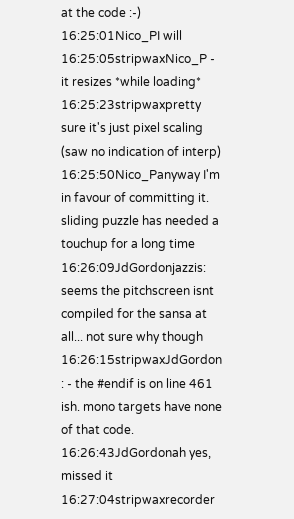at the code :-)
16:25:01Nico_PI will
16:25:05stripwaxNico_P - it resizes *while loading*
16:25:23stripwaxpretty sure it's just pixel scaling (saw no indication of interp)
16:25:50Nico_Panyway I'm in favour of committing it. sliding puzzle has needed a touchup for a long time
16:26:09JdGordonjazzis: seems the pitchscreen isnt compiled for the sansa at all... not sure why though
16:26:15stripwaxJdGordon : - the #endif is on line 461 ish. mono targets have none of that code.
16:26:43JdGordonah yes, missed it
16:27:04stripwaxrecorder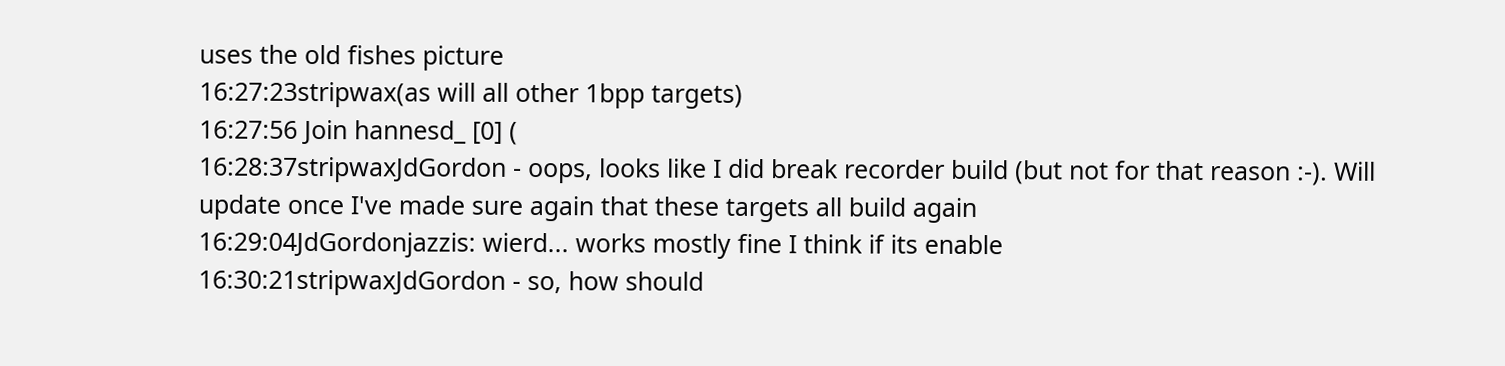uses the old fishes picture
16:27:23stripwax(as will all other 1bpp targets)
16:27:56 Join hannesd_ [0] (
16:28:37stripwaxJdGordon - oops, looks like I did break recorder build (but not for that reason :-). Will update once I've made sure again that these targets all build again
16:29:04JdGordonjazzis: wierd... works mostly fine I think if its enable
16:30:21stripwaxJdGordon - so, how should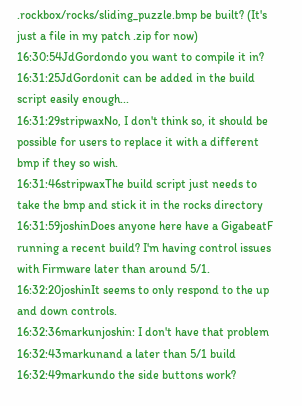.rockbox/rocks/sliding_puzzle.bmp be built? (It's just a file in my patch .zip for now)
16:30:54JdGordondo you want to compile it in?
16:31:25JdGordonit can be added in the build script easily enough...
16:31:29stripwaxNo, I don't think so, it should be possible for users to replace it with a different bmp if they so wish.
16:31:46stripwaxThe build script just needs to take the bmp and stick it in the rocks directory
16:31:59joshinDoes anyone here have a GigabeatF running a recent build? I'm having control issues with Firmware later than around 5/1.
16:32:20joshinIt seems to only respond to the up and down controls.
16:32:36markunjoshin: I don't have that problem
16:32:43markunand a later than 5/1 build
16:32:49markundo the side buttons work?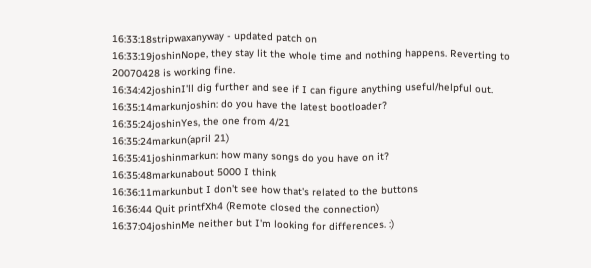16:33:18stripwaxanyway - updated patch on
16:33:19joshinNope, they stay lit the whole time and nothing happens. Reverting to 20070428 is working fine.
16:34:42joshinI'll dig further and see if I can figure anything useful/helpful out.
16:35:14markunjoshin: do you have the latest bootloader?
16:35:24joshinYes, the one from 4/21
16:35:24markun(april 21)
16:35:41joshinmarkun: how many songs do you have on it?
16:35:48markunabout 5000 I think
16:36:11markunbut I don't see how that's related to the buttons
16:36:44 Quit printfXh4 (Remote closed the connection)
16:37:04joshinMe neither but I'm looking for differences. :)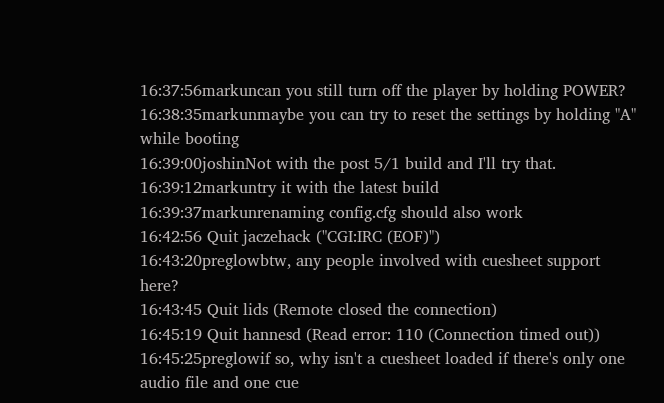16:37:56markuncan you still turn off the player by holding POWER?
16:38:35markunmaybe you can try to reset the settings by holding "A" while booting
16:39:00joshinNot with the post 5/1 build and I'll try that.
16:39:12markuntry it with the latest build
16:39:37markunrenaming config.cfg should also work
16:42:56 Quit jaczehack ("CGI:IRC (EOF)")
16:43:20preglowbtw, any people involved with cuesheet support here?
16:43:45 Quit lids (Remote closed the connection)
16:45:19 Quit hannesd (Read error: 110 (Connection timed out))
16:45:25preglowif so, why isn't a cuesheet loaded if there's only one audio file and one cue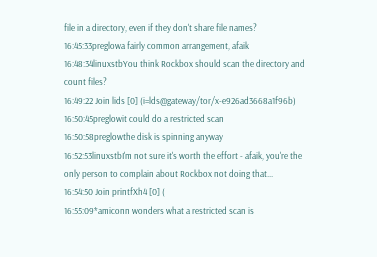file in a directory, even if they don't share file names?
16:45:33preglowa fairly common arrangement, afaik
16:48:34linuxstbYou think Rockbox should scan the directory and count files?
16:49:22 Join lids [0] (i=lds@gateway/tor/x-e926ad3668a1f96b)
16:50:45preglowit could do a restricted scan
16:50:58preglowthe disk is spinning anyway
16:52:53linuxstbI'm not sure it's worth the effort - afaik, you're the only person to complain about Rockbox not doing that...
16:54:50 Join printfXh4 [0] (
16:55:09*amiconn wonders what a restricted scan is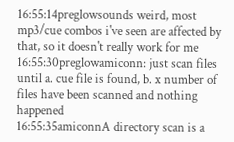16:55:14preglowsounds weird, most mp3/cue combos i've seen are affected by that, so it doesn't really work for me
16:55:30preglowamiconn: just scan files until a. cue file is found, b. x number of files have been scanned and nothing happened
16:55:35amiconnA directory scan is a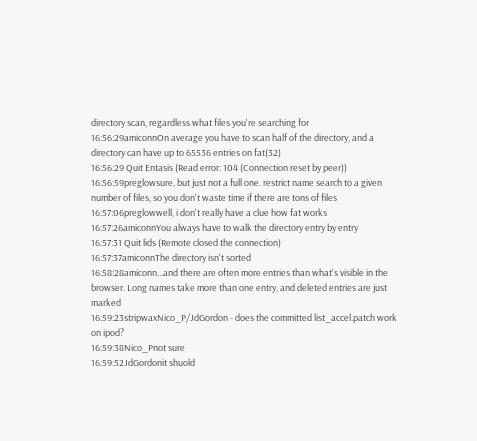directory scan, regardless what files you're searching for
16:56:29amiconnOn average you have to scan half of the directory, and a directory can have up to 65536 entries on fat(32)
16:56:29 Quit Entasis (Read error: 104 (Connection reset by peer))
16:56:59preglowsure, but just not a full one. restrict name search to a given number of files, so you don't waste time if there are tons of files
16:57:06preglowwell, i don't really have a clue how fat works
16:57:26amiconnYou always have to walk the directory entry by entry
16:57:31 Quit lids (Remote closed the connection)
16:57:37amiconnThe directory isn't sorted
16:58:28amiconn...and there are often more entries than what's visible in the browser. Long names take more than one entry, and deleted entries are just marked
16:59:23stripwaxNico_P/JdGordon - does the committed list_accel.patch work on ipod?
16:59:38Nico_Pnot sure
16:59:52JdGordonit shuold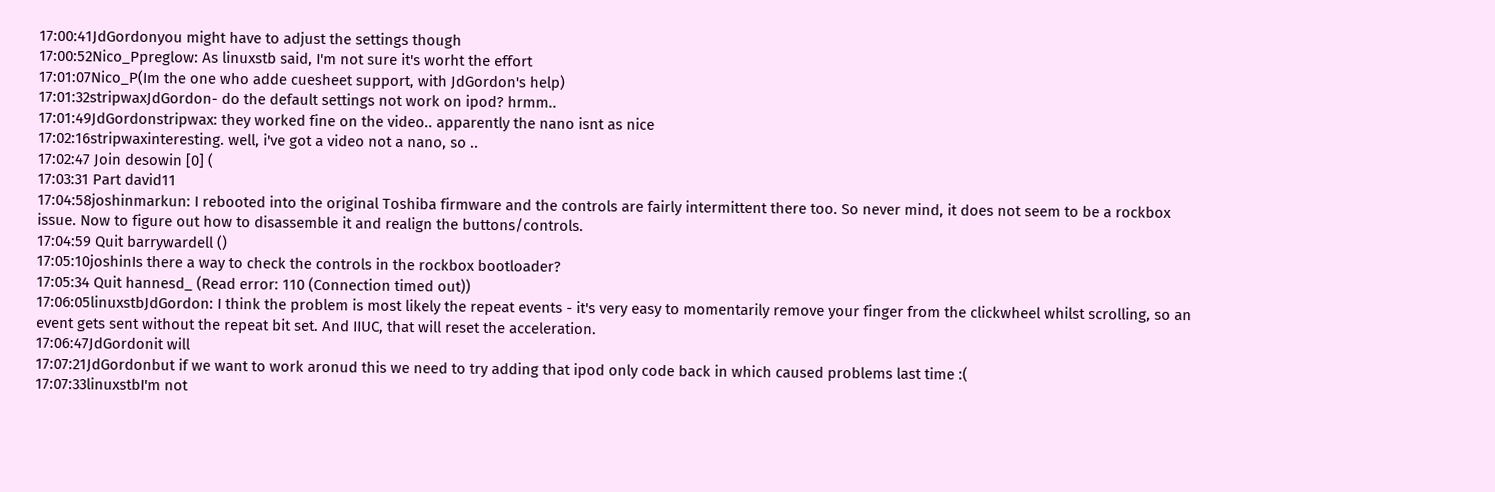17:00:41JdGordonyou might have to adjust the settings though
17:00:52Nico_Ppreglow: As linuxstb said, I'm not sure it's worht the effort
17:01:07Nico_P(Im the one who adde cuesheet support, with JdGordon's help)
17:01:32stripwaxJdGordon- do the default settings not work on ipod? hrmm..
17:01:49JdGordonstripwax: they worked fine on the video.. apparently the nano isnt as nice
17:02:16stripwaxinteresting. well, i've got a video not a nano, so ..
17:02:47 Join desowin [0] (
17:03:31 Part david11
17:04:58joshinmarkun: I rebooted into the original Toshiba firmware and the controls are fairly intermittent there too. So never mind, it does not seem to be a rockbox issue. Now to figure out how to disassemble it and realign the buttons/controls.
17:04:59 Quit barrywardell ()
17:05:10joshinIs there a way to check the controls in the rockbox bootloader?
17:05:34 Quit hannesd_ (Read error: 110 (Connection timed out))
17:06:05linuxstbJdGordon: I think the problem is most likely the repeat events - it's very easy to momentarily remove your finger from the clickwheel whilst scrolling, so an event gets sent without the repeat bit set. And IIUC, that will reset the acceleration.
17:06:47JdGordonit will
17:07:21JdGordonbut if we want to work aronud this we need to try adding that ipod only code back in which caused problems last time :(
17:07:33linuxstbI'm not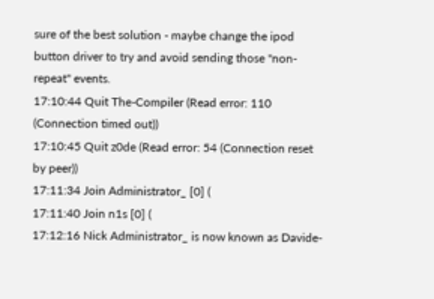sure of the best solution - maybe change the ipod button driver to try and avoid sending those "non-repeat" events.
17:10:44 Quit The-Compiler (Read error: 110 (Connection timed out))
17:10:45 Quit z0de (Read error: 54 (Connection reset by peer))
17:11:34 Join Administrator_ [0] (
17:11:40 Join n1s [0] (
17:12:16 Nick Administrator_ is now known as Davide-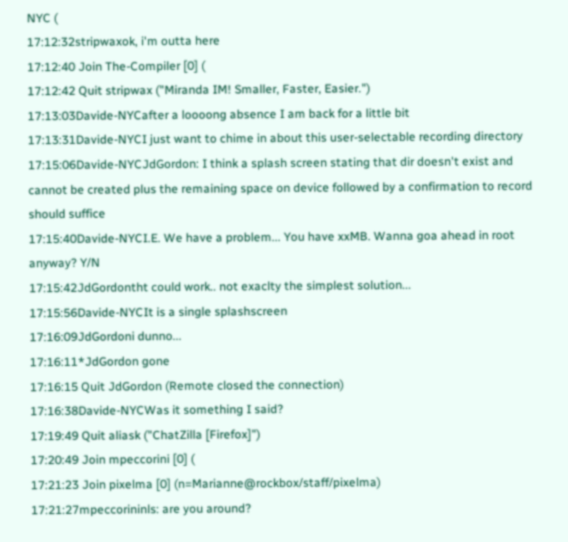NYC (
17:12:32stripwaxok, i'm outta here
17:12:40 Join The-Compiler [0] (
17:12:42 Quit stripwax ("Miranda IM! Smaller, Faster, Easier.")
17:13:03Davide-NYCafter a loooong absence I am back for a little bit
17:13:31Davide-NYCI just want to chime in about this user-selectable recording directory
17:15:06Davide-NYCJdGordon: I think a splash screen stating that dir doesn't exist and cannot be created plus the remaining space on device followed by a confirmation to record should suffice
17:15:40Davide-NYCI.E. We have a problem... You have xxMB. Wanna goa ahead in root anyway? Y/N
17:15:42JdGordontht could work.. not exaclty the simplest solution...
17:15:56Davide-NYCIt is a single splashscreen
17:16:09JdGordoni dunno...
17:16:11*JdGordon gone
17:16:15 Quit JdGordon (Remote closed the connection)
17:16:38Davide-NYCWas it something I said?
17:19:49 Quit aliask ("ChatZilla [Firefox]")
17:20:49 Join mpeccorini [0] (
17:21:23 Join pixelma [0] (n=Marianne@rockbox/staff/pixelma)
17:21:27mpeccorininls: are you around?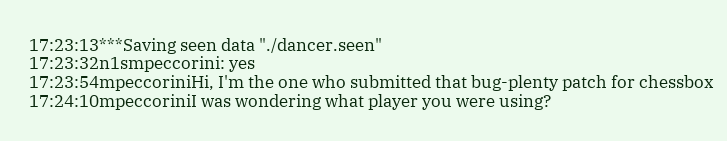17:23:13***Saving seen data "./dancer.seen"
17:23:32n1smpeccorini: yes
17:23:54mpeccoriniHi, I'm the one who submitted that bug-plenty patch for chessbox
17:24:10mpeccoriniI was wondering what player you were using?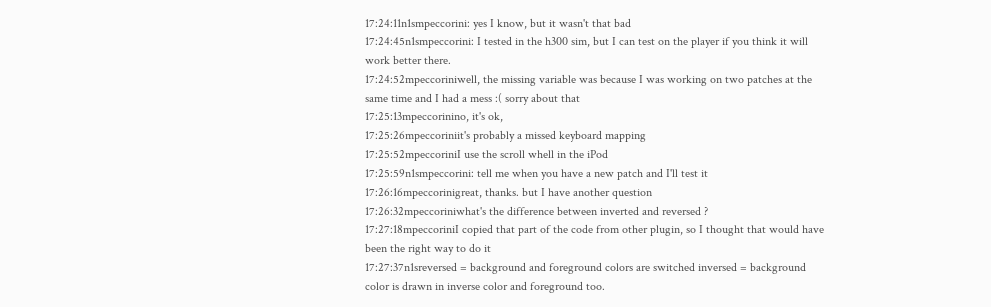17:24:11n1smpeccorini: yes I know, but it wasn't that bad
17:24:45n1smpeccorini: I tested in the h300 sim, but I can test on the player if you think it will work better there.
17:24:52mpeccoriniwell, the missing variable was because I was working on two patches at the same time and I had a mess :( sorry about that
17:25:13mpeccorinino, it's ok,
17:25:26mpeccoriniit's probably a missed keyboard mapping
17:25:52mpeccoriniI use the scroll whell in the iPod
17:25:59n1smpeccorini: tell me when you have a new patch and I'll test it
17:26:16mpeccorinigreat, thanks. but I have another question
17:26:32mpeccoriniwhat's the difference between inverted and reversed ?
17:27:18mpeccoriniI copied that part of the code from other plugin, so I thought that would have been the right way to do it
17:27:37n1sreversed = background and foreground colors are switched inversed = background color is drawn in inverse color and foreground too.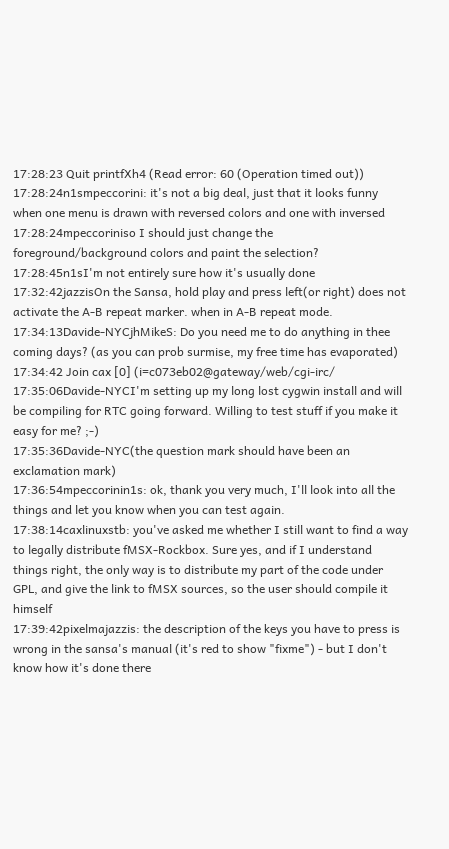17:28:23 Quit printfXh4 (Read error: 60 (Operation timed out))
17:28:24n1smpeccorini: it's not a big deal, just that it looks funny when one menu is drawn with reversed colors and one with inversed
17:28:24mpeccoriniso I should just change the foreground/background colors and paint the selection?
17:28:45n1sI'm not entirely sure how it's usually done
17:32:42jazzisOn the Sansa, hold play and press left(or right) does not activate the A-B repeat marker. when in A-B repeat mode.
17:34:13Davide-NYCjhMikeS: Do you need me to do anything in thee coming days? (as you can prob surmise, my free time has evaporated)
17:34:42 Join cax [0] (i=c073eb02@gateway/web/cgi-irc/
17:35:06Davide-NYCI'm setting up my long lost cygwin install and will be compiling for RTC going forward. Willing to test stuff if you make it easy for me? ;-)
17:35:36Davide-NYC(the question mark should have been an exclamation mark)
17:36:54mpeccorinin1s: ok, thank you very much, I'll look into all the things and let you know when you can test again.
17:38:14caxlinuxstb: you've asked me whether I still want to find a way to legally distribute fMSX-Rockbox. Sure yes, and if I understand things right, the only way is to distribute my part of the code under GPL, and give the link to fMSX sources, so the user should compile it himself
17:39:42pixelmajazzis: the description of the keys you have to press is wrong in the sansa's manual (it's red to show "fixme") - but I don't know how it's done there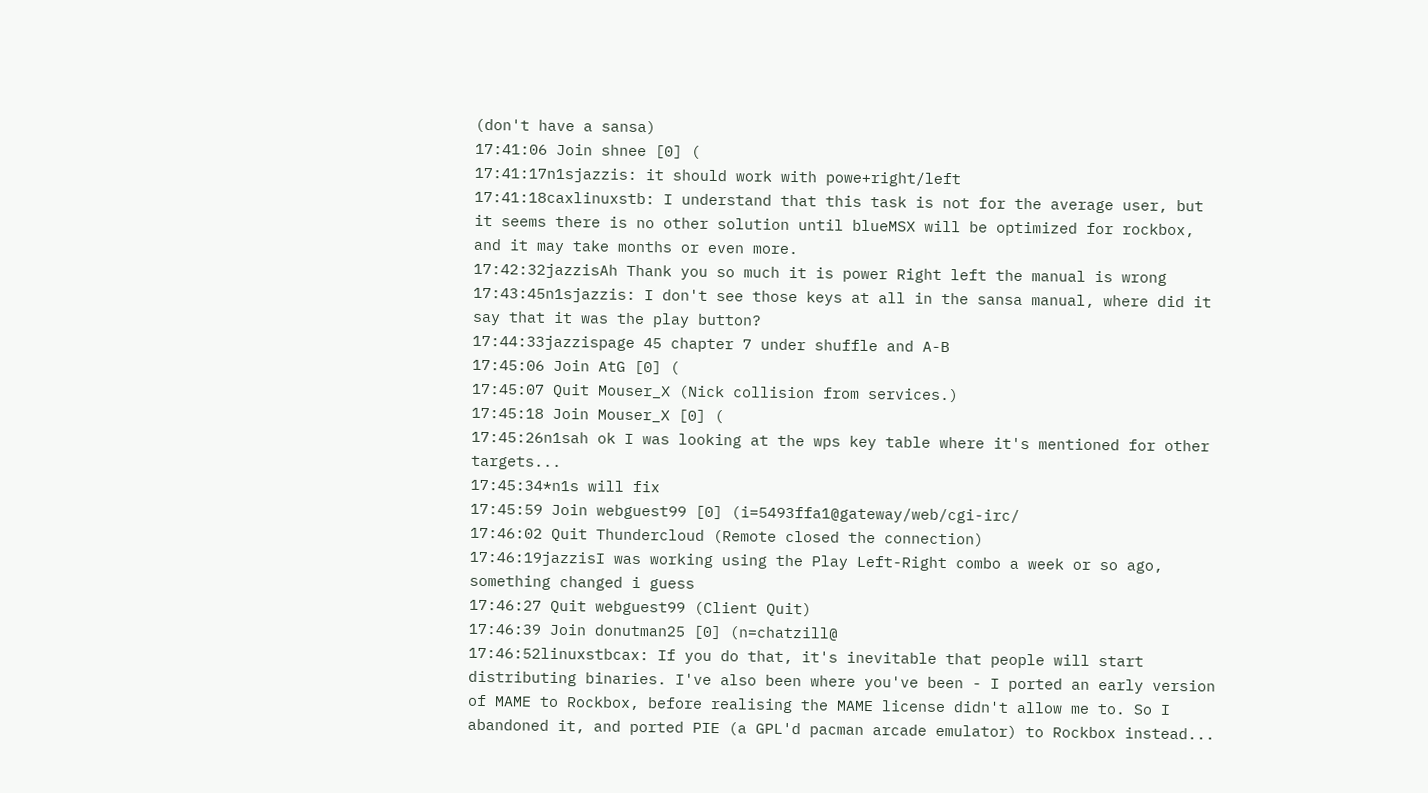(don't have a sansa)
17:41:06 Join shnee [0] (
17:41:17n1sjazzis: it should work with powe+right/left
17:41:18caxlinuxstb: I understand that this task is not for the average user, but it seems there is no other solution until blueMSX will be optimized for rockbox, and it may take months or even more.
17:42:32jazzisAh Thank you so much it is power Right left the manual is wrong
17:43:45n1sjazzis: I don't see those keys at all in the sansa manual, where did it say that it was the play button?
17:44:33jazzispage 45 chapter 7 under shuffle and A-B
17:45:06 Join AtG [0] (
17:45:07 Quit Mouser_X (Nick collision from services.)
17:45:18 Join Mouser_X [0] (
17:45:26n1sah ok I was looking at the wps key table where it's mentioned for other targets...
17:45:34*n1s will fix
17:45:59 Join webguest99 [0] (i=5493ffa1@gateway/web/cgi-irc/
17:46:02 Quit Thundercloud (Remote closed the connection)
17:46:19jazzisI was working using the Play Left-Right combo a week or so ago, something changed i guess
17:46:27 Quit webguest99 (Client Quit)
17:46:39 Join donutman25 [0] (n=chatzill@
17:46:52linuxstbcax: If you do that, it's inevitable that people will start distributing binaries. I've also been where you've been - I ported an early version of MAME to Rockbox, before realising the MAME license didn't allow me to. So I abandoned it, and ported PIE (a GPL'd pacman arcade emulator) to Rockbox instead...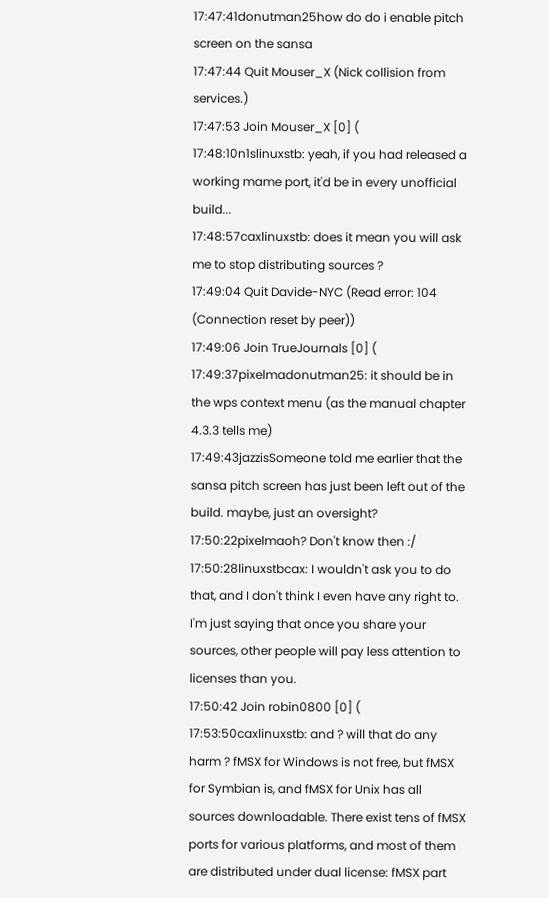17:47:41donutman25how do do i enable pitch screen on the sansa
17:47:44 Quit Mouser_X (Nick collision from services.)
17:47:53 Join Mouser_X [0] (
17:48:10n1slinuxstb: yeah, if you had released a working mame port, it'd be in every unofficial build...
17:48:57caxlinuxstb: does it mean you will ask me to stop distributing sources ?
17:49:04 Quit Davide-NYC (Read error: 104 (Connection reset by peer))
17:49:06 Join TrueJournals [0] (
17:49:37pixelmadonutman25: it should be in the wps context menu (as the manual chapter 4.3.3 tells me)
17:49:43jazzisSomeone told me earlier that the sansa pitch screen has just been left out of the build. maybe, just an oversight?
17:50:22pixelmaoh? Don't know then :/
17:50:28linuxstbcax: I wouldn't ask you to do that, and I don't think I even have any right to. I'm just saying that once you share your sources, other people will pay less attention to licenses than you.
17:50:42 Join robin0800 [0] (
17:53:50caxlinuxstb: and ? will that do any harm ? fMSX for Windows is not free, but fMSX for Symbian is, and fMSX for Unix has all sources downloadable. There exist tens of fMSX ports for various platforms, and most of them are distributed under dual license: fMSX part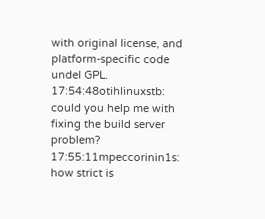with original license, and platform-specific code undel GPL.
17:54:48otihlinuxstb: could you help me with fixing the build server problem?
17:55:11mpeccorinin1s: how strict is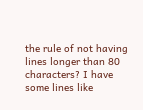the rule of not having lines longer than 80 characters? I have some lines like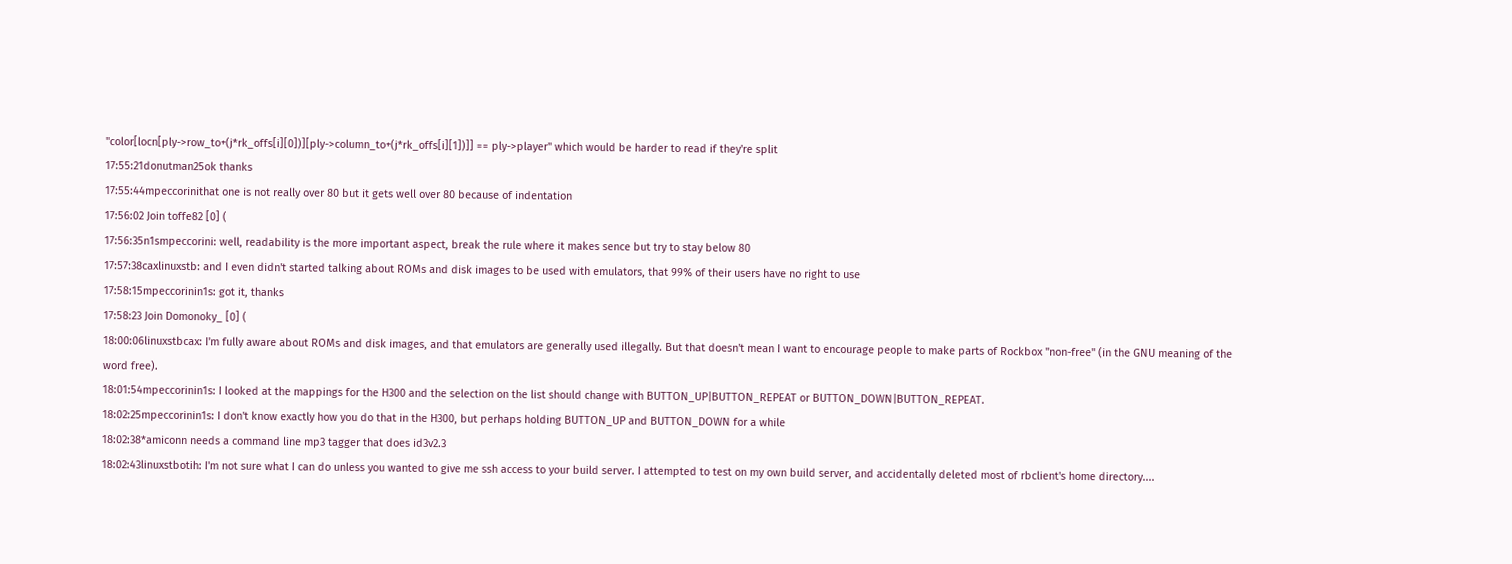"color[locn[ply->row_to+(j*rk_offs[i][0])][ply->column_to+(j*rk_offs[i][1])]] == ply->player" which would be harder to read if they're split
17:55:21donutman25ok thanks
17:55:44mpeccorinithat one is not really over 80 but it gets well over 80 because of indentation
17:56:02 Join toffe82 [0] (
17:56:35n1smpeccorini: well, readability is the more important aspect, break the rule where it makes sence but try to stay below 80
17:57:38caxlinuxstb: and I even didn't started talking about ROMs and disk images to be used with emulators, that 99% of their users have no right to use
17:58:15mpeccorinin1s: got it, thanks
17:58:23 Join Domonoky_ [0] (
18:00:06linuxstbcax: I'm fully aware about ROMs and disk images, and that emulators are generally used illegally. But that doesn't mean I want to encourage people to make parts of Rockbox "non-free" (in the GNU meaning of the word free).
18:01:54mpeccorinin1s: I looked at the mappings for the H300 and the selection on the list should change with BUTTON_UP|BUTTON_REPEAT or BUTTON_DOWN|BUTTON_REPEAT.
18:02:25mpeccorinin1s: I don't know exactly how you do that in the H300, but perhaps holding BUTTON_UP and BUTTON_DOWN for a while
18:02:38*amiconn needs a command line mp3 tagger that does id3v2.3
18:02:43linuxstbotih: I'm not sure what I can do unless you wanted to give me ssh access to your build server. I attempted to test on my own build server, and accidentally deleted most of rbclient's home directory....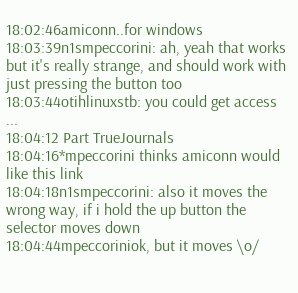18:02:46amiconn..for windows
18:03:39n1smpeccorini: ah, yeah that works but it's really strange, and should work with just pressing the button too
18:03:44otihlinuxstb: you could get access ...
18:04:12 Part TrueJournals
18:04:16*mpeccorini thinks amiconn would like this link
18:04:18n1smpeccorini: also it moves the wrong way, if i hold the up button the selector moves down
18:04:44mpeccoriniok, but it moves \o/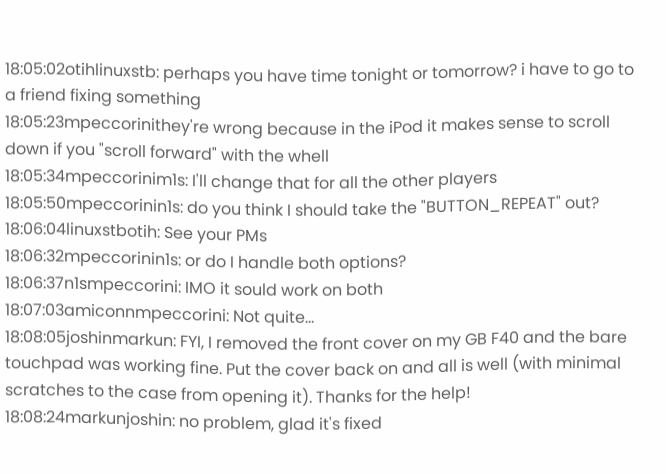18:05:02otihlinuxstb: perhaps you have time tonight or tomorrow? i have to go to a friend fixing something
18:05:23mpeccorinithey're wrong because in the iPod it makes sense to scroll down if you "scroll forward" with the whell
18:05:34mpeccorinim1s: I'll change that for all the other players
18:05:50mpeccorinin1s: do you think I should take the "BUTTON_REPEAT" out?
18:06:04linuxstbotih: See your PMs
18:06:32mpeccorinin1s: or do I handle both options?
18:06:37n1smpeccorini: IMO it sould work on both
18:07:03amiconnmpeccorini: Not quite...
18:08:05joshinmarkun: FYI, I removed the front cover on my GB F40 and the bare touchpad was working fine. Put the cover back on and all is well (with minimal scratches to the case from opening it). Thanks for the help!
18:08:24markunjoshin: no problem, glad it's fixed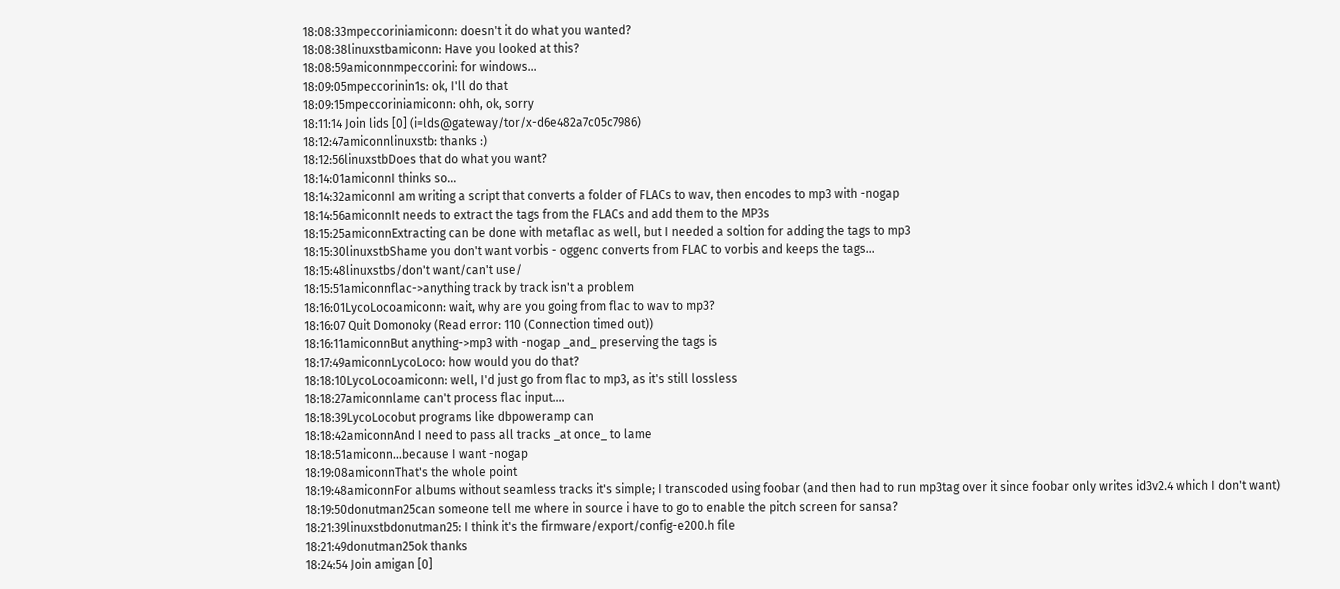18:08:33mpeccoriniamiconn: doesn't it do what you wanted?
18:08:38linuxstbamiconn: Have you looked at this?
18:08:59amiconnmpeccorini: for windows...
18:09:05mpeccorinin1s: ok, I'll do that
18:09:15mpeccoriniamiconn: ohh, ok, sorry
18:11:14 Join lids [0] (i=lds@gateway/tor/x-d6e482a7c05c7986)
18:12:47amiconnlinuxstb: thanks :)
18:12:56linuxstbDoes that do what you want?
18:14:01amiconnI thinks so...
18:14:32amiconnI am writing a script that converts a folder of FLACs to wav, then encodes to mp3 with -nogap
18:14:56amiconnIt needs to extract the tags from the FLACs and add them to the MP3s
18:15:25amiconnExtracting can be done with metaflac as well, but I needed a soltion for adding the tags to mp3
18:15:30linuxstbShame you don't want vorbis - oggenc converts from FLAC to vorbis and keeps the tags...
18:15:48linuxstbs/don't want/can't use/
18:15:51amiconnflac->anything track by track isn't a problem
18:16:01LycoLocoamiconn: wait, why are you going from flac to wav to mp3?
18:16:07 Quit Domonoky (Read error: 110 (Connection timed out))
18:16:11amiconnBut anything->mp3 with -nogap _and_ preserving the tags is
18:17:49amiconnLycoLoco: how would you do that?
18:18:10LycoLocoamiconn: well, I'd just go from flac to mp3, as it's still lossless
18:18:27amiconnlame can't process flac input....
18:18:39LycoLocobut programs like dbpoweramp can
18:18:42amiconnAnd I need to pass all tracks _at once_ to lame
18:18:51amiconn...because I want -nogap
18:19:08amiconnThat's the whole point
18:19:48amiconnFor albums without seamless tracks it's simple; I transcoded using foobar (and then had to run mp3tag over it since foobar only writes id3v2.4 which I don't want)
18:19:50donutman25can someone tell me where in source i have to go to enable the pitch screen for sansa?
18:21:39linuxstbdonutman25: I think it's the firmware/export/config-e200.h file
18:21:49donutman25ok thanks
18:24:54 Join amigan [0]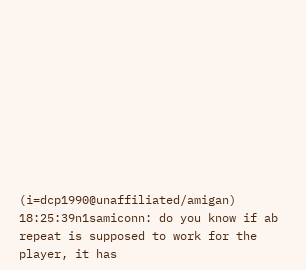(i=dcp1990@unaffiliated/amigan)
18:25:39n1samiconn: do you know if ab repeat is supposed to work for the player, it has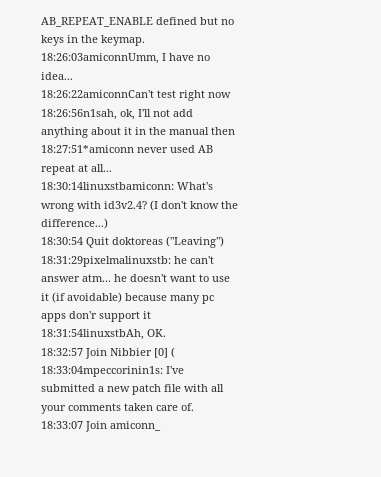AB_REPEAT_ENABLE defined but no keys in the keymap.
18:26:03amiconnUmm, I have no idea...
18:26:22amiconnCan't test right now
18:26:56n1sah, ok, I'll not add anything about it in the manual then
18:27:51*amiconn never used AB repeat at all...
18:30:14linuxstbamiconn: What's wrong with id3v2.4? (I don't know the difference...)
18:30:54 Quit doktoreas ("Leaving")
18:31:29pixelmalinuxstb: he can't answer atm... he doesn't want to use it (if avoidable) because many pc apps don'r support it
18:31:54linuxstbAh, OK.
18:32:57 Join Nibbier [0] (
18:33:04mpeccorinin1s: I've submitted a new patch file with all your comments taken care of.
18:33:07 Join amiconn_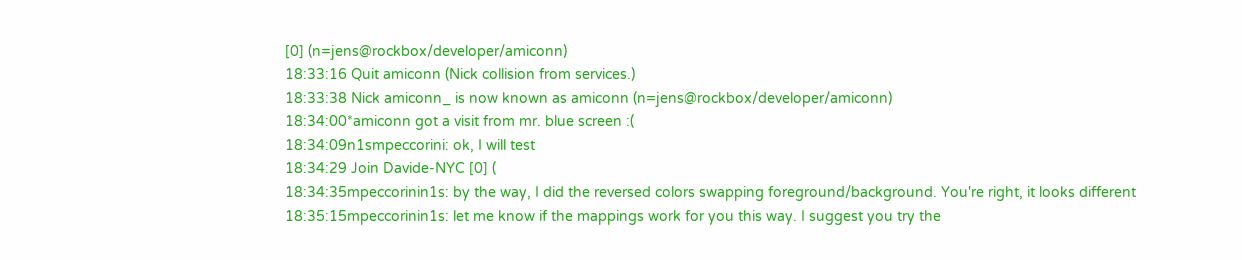[0] (n=jens@rockbox/developer/amiconn)
18:33:16 Quit amiconn (Nick collision from services.)
18:33:38 Nick amiconn_ is now known as amiconn (n=jens@rockbox/developer/amiconn)
18:34:00*amiconn got a visit from mr. blue screen :(
18:34:09n1smpeccorini: ok, I will test
18:34:29 Join Davide-NYC [0] (
18:34:35mpeccorinin1s: by the way, I did the reversed colors swapping foreground/background. You're right, it looks different
18:35:15mpeccorinin1s: let me know if the mappings work for you this way. I suggest you try the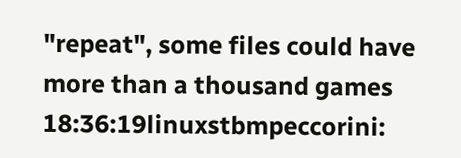"repeat", some files could have more than a thousand games
18:36:19linuxstbmpeccorini: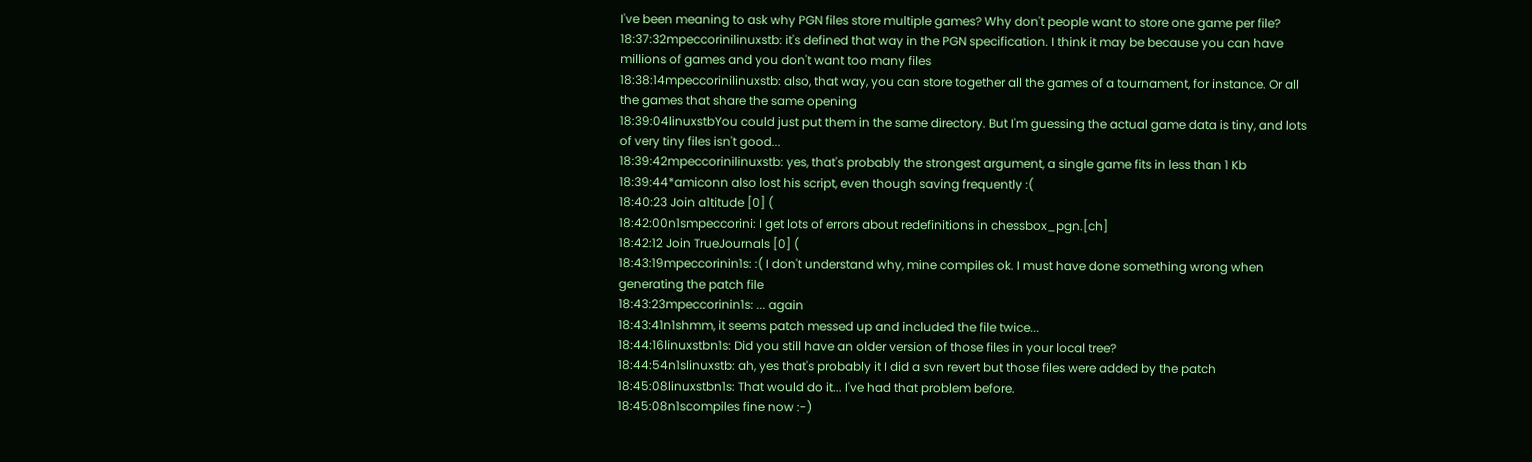I've been meaning to ask why PGN files store multiple games? Why don't people want to store one game per file?
18:37:32mpeccorinilinuxstb: it's defined that way in the PGN specification. I think it may be because you can have millions of games and you don't want too many files
18:38:14mpeccorinilinuxstb: also, that way, you can store together all the games of a tournament, for instance. Or all the games that share the same opening
18:39:04linuxstbYou could just put them in the same directory. But I'm guessing the actual game data is tiny, and lots of very tiny files isn't good...
18:39:42mpeccorinilinuxstb: yes, that's probably the strongest argument, a single game fits in less than 1 Kb
18:39:44*amiconn also lost his script, even though saving frequently :(
18:40:23 Join a1titude [0] (
18:42:00n1smpeccorini: I get lots of errors about redefinitions in chessbox_pgn.[ch]
18:42:12 Join TrueJournals [0] (
18:43:19mpeccorinin1s: :( I don't understand why, mine compiles ok. I must have done something wrong when generating the patch file
18:43:23mpeccorinin1s: ... again
18:43:41n1shmm, it seems patch messed up and included the file twice...
18:44:16linuxstbn1s: Did you still have an older version of those files in your local tree?
18:44:54n1slinuxstb: ah, yes that's probably it I did a svn revert but those files were added by the patch
18:45:08linuxstbn1s: That would do it... I've had that problem before.
18:45:08n1scompiles fine now :-)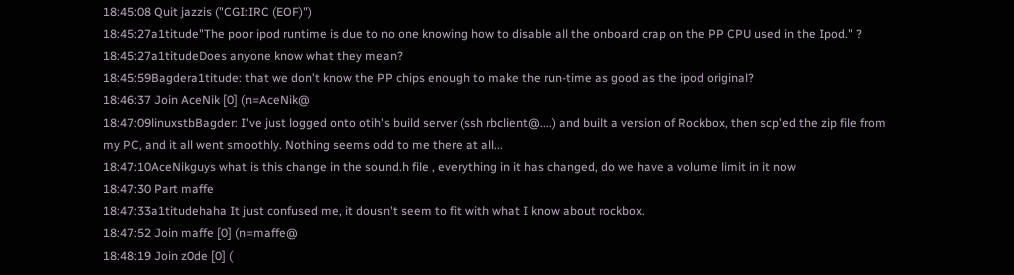18:45:08 Quit jazzis ("CGI:IRC (EOF)")
18:45:27a1titude"The poor ipod runtime is due to no one knowing how to disable all the onboard crap on the PP CPU used in the Ipod." ?
18:45:27a1titudeDoes anyone know what they mean?
18:45:59Bagdera1titude: that we don't know the PP chips enough to make the run-time as good as the ipod original?
18:46:37 Join AceNik [0] (n=AceNik@
18:47:09linuxstbBagder: I've just logged onto otih's build server (ssh rbclient@....) and built a version of Rockbox, then scp'ed the zip file from my PC, and it all went smoothly. Nothing seems odd to me there at all...
18:47:10AceNikguys what is this change in the sound.h file , everything in it has changed, do we have a volume limit in it now
18:47:30 Part maffe
18:47:33a1titudehaha It just confused me, it dousn't seem to fit with what I know about rockbox.
18:47:52 Join maffe [0] (n=maffe@
18:48:19 Join z0de [0] (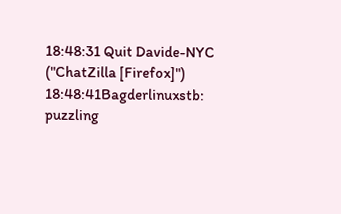18:48:31 Quit Davide-NYC ("ChatZilla [Firefox]")
18:48:41Bagderlinuxstb: puzzling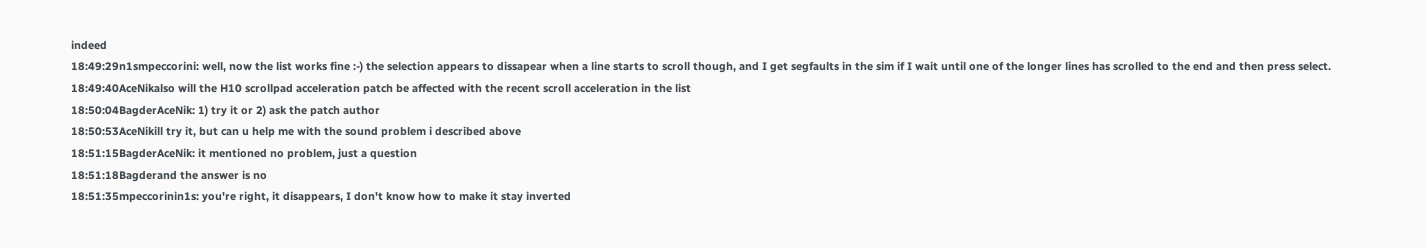indeed
18:49:29n1smpeccorini: well, now the list works fine :-) the selection appears to dissapear when a line starts to scroll though, and I get segfaults in the sim if I wait until one of the longer lines has scrolled to the end and then press select.
18:49:40AceNikalso will the H10 scrollpad acceleration patch be affected with the recent scroll acceleration in the list
18:50:04BagderAceNik: 1) try it or 2) ask the patch author
18:50:53AceNikill try it, but can u help me with the sound problem i described above
18:51:15BagderAceNik: it mentioned no problem, just a question
18:51:18Bagderand the answer is no
18:51:35mpeccorinin1s: you're right, it disappears, I don't know how to make it stay inverted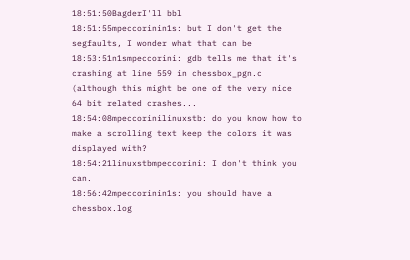18:51:50BagderI'll bbl
18:51:55mpeccorinin1s: but I don't get the segfaults, I wonder what that can be
18:53:51n1smpeccorini: gdb tells me that it's crashing at line 559 in chessbox_pgn.c (although this might be one of the very nice 64 bit related crashes...
18:54:08mpeccorinilinuxstb: do you know how to make a scrolling text keep the colors it was displayed with?
18:54:21linuxstbmpeccorini: I don't think you can.
18:56:42mpeccorinin1s: you should have a chessbox.log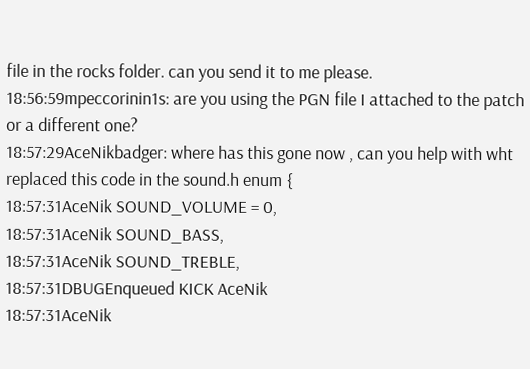file in the rocks folder. can you send it to me please.
18:56:59mpeccorinin1s: are you using the PGN file I attached to the patch or a different one?
18:57:29AceNikbadger: where has this gone now , can you help with wht replaced this code in the sound.h enum {
18:57:31AceNik SOUND_VOLUME = 0,
18:57:31AceNik SOUND_BASS,
18:57:31AceNik SOUND_TREBLE,
18:57:31DBUGEnqueued KICK AceNik
18:57:31AceNik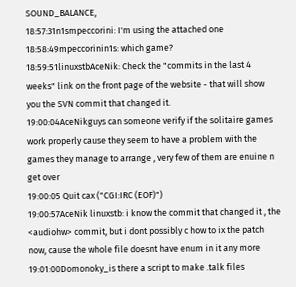SOUND_BALANCE,
18:57:31n1smpeccorini: I'm using the attached one
18:58:49mpeccorinin1s: which game?
18:59:51linuxstbAceNik: Check the "commits in the last 4 weeks" link on the front page of the website - that will show you the SVN commit that changed it.
19:00:04AceNikguys can someone verify if the solitaire games work properly cause they seem to have a problem with the games they manage to arrange , very few of them are enuine n get over
19:00:05 Quit cax ("CGI:IRC (EOF)")
19:00:57AceNik linuxstb: i know the commit that changed it , the <audiohw> commit, but i dont possibly c how to ix the patch now, cause the whole file doesnt have enum in it any more
19:01:00Domonoky_is there a script to make .talk files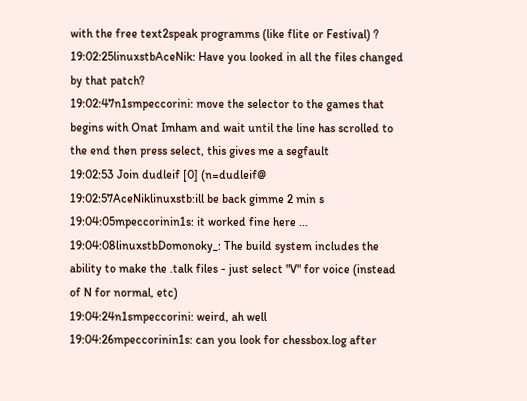with the free text2speak programms (like flite or Festival) ?
19:02:25linuxstbAceNik: Have you looked in all the files changed by that patch?
19:02:47n1smpeccorini: move the selector to the games that begins with Onat Imham and wait until the line has scrolled to the end then press select, this gives me a segfault
19:02:53 Join dudleif [0] (n=dudleif@
19:02:57AceNiklinuxstb:ill be back gimme 2 min s
19:04:05mpeccorinin1s: it worked fine here ...
19:04:08linuxstbDomonoky_: The build system includes the ability to make the .talk files - just select "V" for voice (instead of N for normal, etc)
19:04:24n1smpeccorini: weird, ah well
19:04:26mpeccorinin1s: can you look for chessbox.log after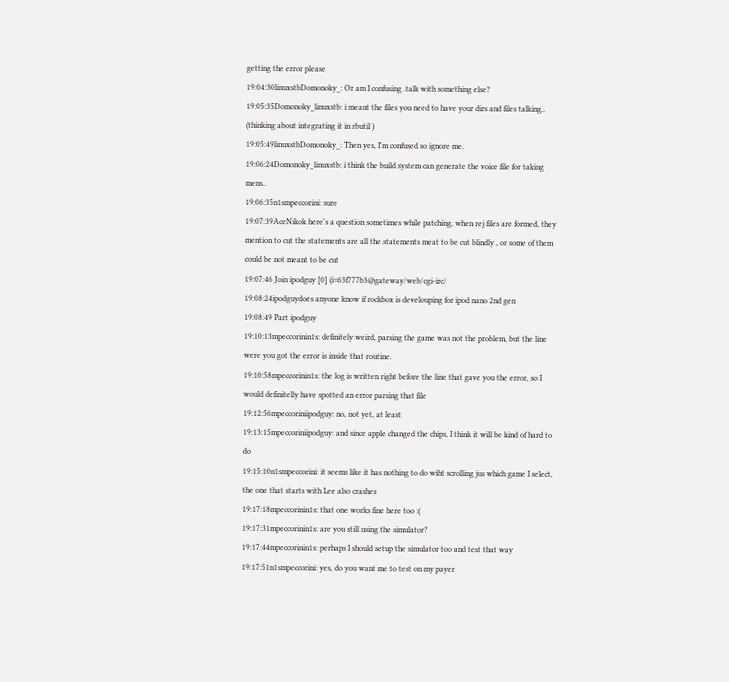getting the error please
19:04:30linuxstbDomonoky_: Or am I confusing .talk with something else?
19:05:35Domonoky_linuxstb: i meant the files you need to have your dirs and files talking.. (thinking about integrating it in rbutil )
19:05:49linuxstbDomonoky_: Then yes, I'm confused so ignore me.
19:06:24Domonoky_linuxstb: i think the build system can generate the voice file for taking mens..
19:06:35n1smpeccorini: sure
19:07:39AceNikok here's a question sometimes while patching, when rej files are formed, they mention to cut the statements are all the statements meat to be cut blindly , or some of them could be not meant to be cut
19:07:46 Join ipodguy [0] (i=63f777b3@gateway/web/cgi-irc/
19:08:24ipodguydoes anyone know if rockbox is develouping for ipod nano 2nd gen
19:08:49 Part ipodguy
19:10:13mpeccorinin1s: definitely weird, parsing the game was not the problem, but the line were you got the error is inside that routine.
19:10:58mpeccorinin1s: the log is written right before the line that gave you the error, so I would definitelly have spotted an error parsing that file
19:12:56mpeccoriniipodguy: no, not yet, at least
19:13:15mpeccoriniipodguy: and since apple changed the chips, I think it will be kind of hard to do
19:15:10n1smpeccorini: it seems like it has nothing to do wiht scrolling jus which game I select, the one that starts with Lee also crashes
19:17:18mpeccorinin1s: that one works fine here too :(
19:17:31mpeccorinin1s: are you still using the simulator?
19:17:44mpeccorinin1s: perhaps I should setup the simulator too and test that way
19:17:51n1smpeccorini: yes, do you want me to test on my payer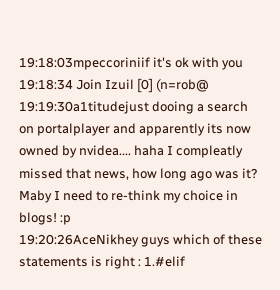19:18:03mpeccoriniif it's ok with you
19:18:34 Join Izuil [0] (n=rob@
19:19:30a1titudejust dooing a search on portalplayer and apparently its now owned by nvidea.... haha I compleatly missed that news, how long ago was it? Maby I need to re-think my choice in blogs! :p
19:20:26AceNikhey guys which of these statements is right : 1.#elif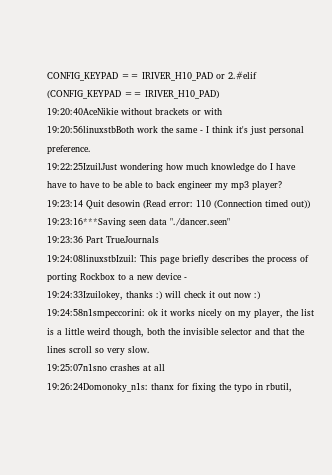CONFIG_KEYPAD == IRIVER_H10_PAD or 2.#elif (CONFIG_KEYPAD == IRIVER_H10_PAD)
19:20:40AceNikie without brackets or with
19:20:56linuxstbBoth work the same - I think it's just personal preference.
19:22:25IzuilJust wondering how much knowledge do I have have to have to be able to back engineer my mp3 player?
19:23:14 Quit desowin (Read error: 110 (Connection timed out))
19:23:16***Saving seen data "./dancer.seen"
19:23:36 Part TrueJournals
19:24:08linuxstbIzuil: This page briefly describes the process of porting Rockbox to a new device -
19:24:33Izuilokey, thanks :) will check it out now :)
19:24:58n1smpeccorini: ok it works nicely on my player, the list is a little weird though, both the invisible selector and that the lines scroll so very slow.
19:25:07n1sno crashes at all
19:26:24Domonoky_n1s: thanx for fixing the typo in rbutil,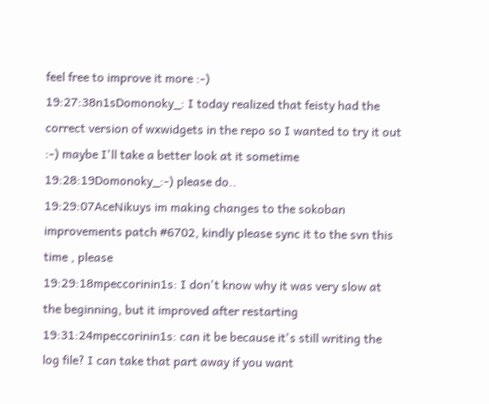feel free to improve it more :-)
19:27:38n1sDomonoky_: I today realized that feisty had the correct version of wxwidgets in the repo so I wanted to try it out :-) maybe I'll take a better look at it sometime
19:28:19Domonoky_:-) please do..
19:29:07AceNikuys im making changes to the sokoban improvements patch #6702, kindly please sync it to the svn this time , please
19:29:18mpeccorinin1s: I don't know why it was very slow at the beginning, but it improved after restarting
19:31:24mpeccorinin1s: can it be because it's still writing the log file? I can take that part away if you want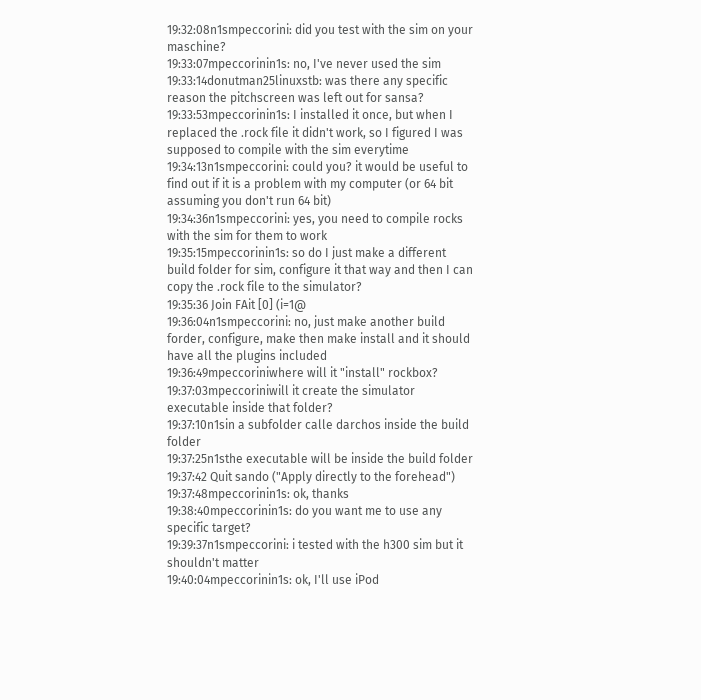19:32:08n1smpeccorini: did you test with the sim on your maschine?
19:33:07mpeccorinin1s: no, I've never used the sim
19:33:14donutman25linuxstb: was there any specific reason the pitchscreen was left out for sansa?
19:33:53mpeccorinin1s: I installed it once, but when I replaced the .rock file it didn't work, so I figured I was supposed to compile with the sim everytime
19:34:13n1smpeccorini: could you? it would be useful to find out if it is a problem with my computer (or 64 bit assuming you don't run 64 bit)
19:34:36n1smpeccorini: yes, you need to compile rocks with the sim for them to work
19:35:15mpeccorinin1s: so do I just make a different build folder for sim, configure it that way and then I can copy the .rock file to the simulator?
19:35:36 Join FAit [0] (i=1@
19:36:04n1smpeccorini: no, just make another build forder, configure, make then make install and it should have all the plugins included
19:36:49mpeccoriniwhere will it "install" rockbox?
19:37:03mpeccoriniwill it create the simulator executable inside that folder?
19:37:10n1sin a subfolder calle darchos inside the build folder
19:37:25n1sthe executable will be inside the build folder
19:37:42 Quit sando ("Apply directly to the forehead")
19:37:48mpeccorinin1s: ok, thanks
19:38:40mpeccorinin1s: do you want me to use any specific target?
19:39:37n1smpeccorini: i tested with the h300 sim but it shouldn't matter
19:40:04mpeccorinin1s: ok, I'll use iPod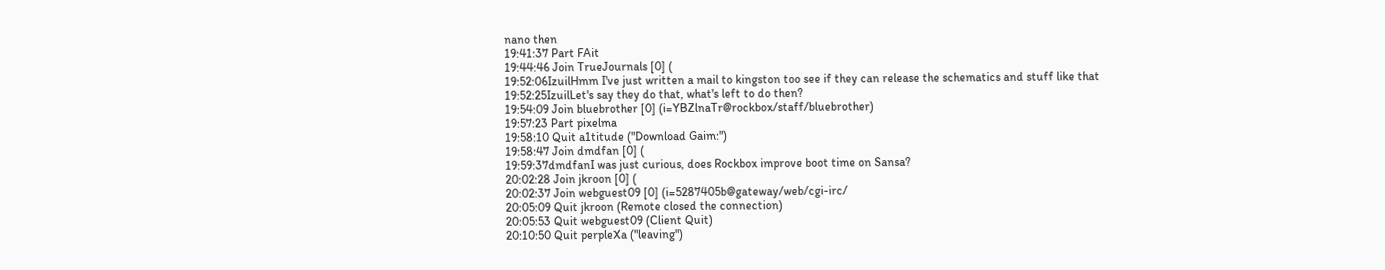nano then
19:41:37 Part FAit
19:44:46 Join TrueJournals [0] (
19:52:06IzuilHmm I've just written a mail to kingston too see if they can release the schematics and stuff like that
19:52:25IzuilLet's say they do that, what's left to do then?
19:54:09 Join bluebrother [0] (i=YBZlnaTr@rockbox/staff/bluebrother)
19:57:23 Part pixelma
19:58:10 Quit a1titude ("Download Gaim:")
19:58:47 Join dmdfan [0] (
19:59:37dmdfanI was just curious, does Rockbox improve boot time on Sansa?
20:02:28 Join jkroon [0] (
20:02:37 Join webguest09 [0] (i=5287405b@gateway/web/cgi-irc/
20:05:09 Quit jkroon (Remote closed the connection)
20:05:53 Quit webguest09 (Client Quit)
20:10:50 Quit perpleXa ("leaving")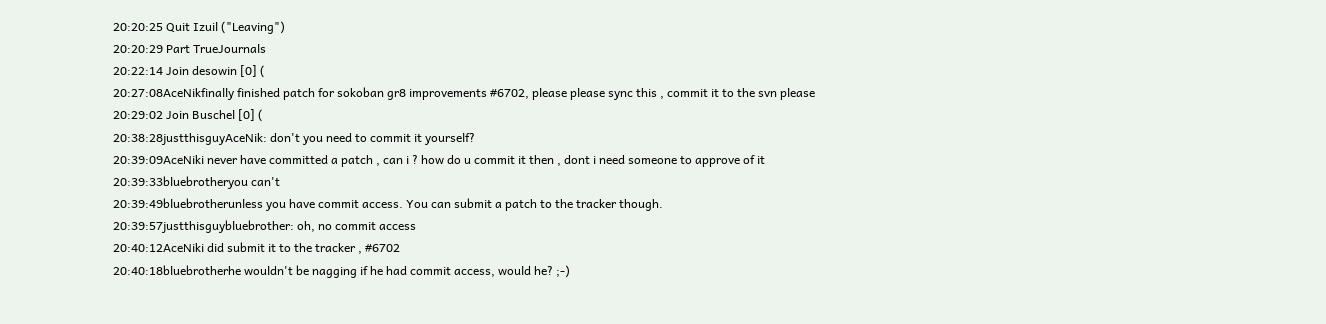20:20:25 Quit Izuil ("Leaving")
20:20:29 Part TrueJournals
20:22:14 Join desowin [0] (
20:27:08AceNikfinally finished patch for sokoban gr8 improvements #6702, please please sync this , commit it to the svn please
20:29:02 Join Buschel [0] (
20:38:28justthisguyAceNik: don't you need to commit it yourself?
20:39:09AceNiki never have committed a patch , can i ? how do u commit it then , dont i need someone to approve of it
20:39:33bluebrotheryou can't
20:39:49bluebrotherunless you have commit access. You can submit a patch to the tracker though.
20:39:57justthisguybluebrother: oh, no commit access
20:40:12AceNiki did submit it to the tracker , #6702
20:40:18bluebrotherhe wouldn't be nagging if he had commit access, would he? ;-)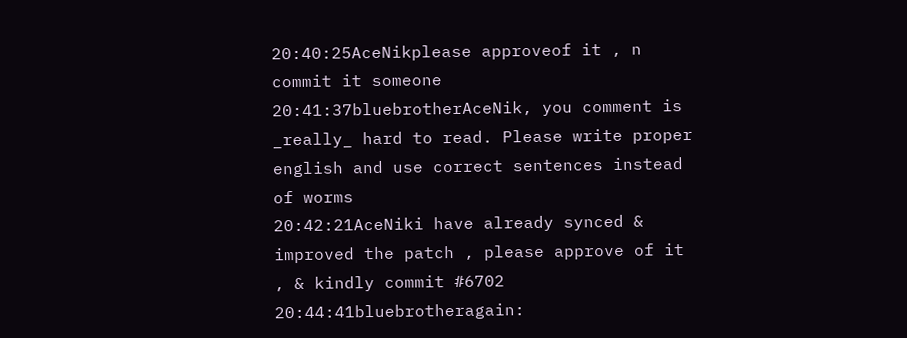20:40:25AceNikplease approveof it , n commit it someone
20:41:37bluebrotherAceNik, you comment is _really_ hard to read. Please write proper english and use correct sentences instead of worms
20:42:21AceNiki have already synced & improved the patch , please approve of it , & kindly commit #6702
20:44:41bluebrotheragain: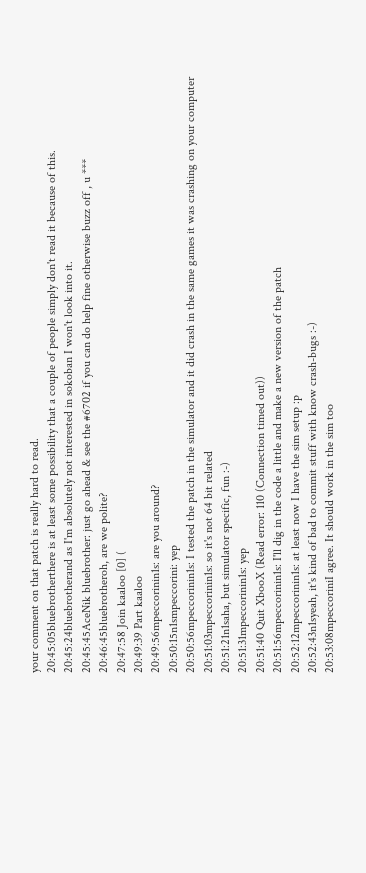your comment on that patch is really hard to read.
20:45:05bluebrotherthere is at least some possibility that a couple of people simply don't read it because of this.
20:45:24bluebrotherand as I'm absolutely not interested in sokoban I won't look into it.
20:45:45AceNik bluebrother: just go ahead & see the #6702 if you can do help fine otherwise buzz off , u ***
20:46:45bluebrotheroh, are we polite?
20:47:58 Join kaaloo [0] (
20:49:39 Part kaaloo
20:49:56mpeccorinin1s: are you around?
20:50:15n1smpeccorini: yep
20:50:56mpeccorinin1s: I tested the patch in the simulator and it did crash in the same games it was crashing on your computer
20:51:03mpeccorinin1s: so it's not 64 bit related
20:51:21n1saha, but simulator specific, fun :-)
20:51:31mpeccorinin1s: yep
20:51:40 Quit XbooX (Read error: 110 (Connection timed out))
20:51:56mpeccorinin1s: I'll dig in the code a little and make a new version of the patch
20:52:12mpeccorinin1s: at least now I have the sim setup :p
20:52:43n1syeah, it's kind of bad to commit stuff with know crash-bugs :-)
20:53:08mpeccoriniI agree. It should work in the sim too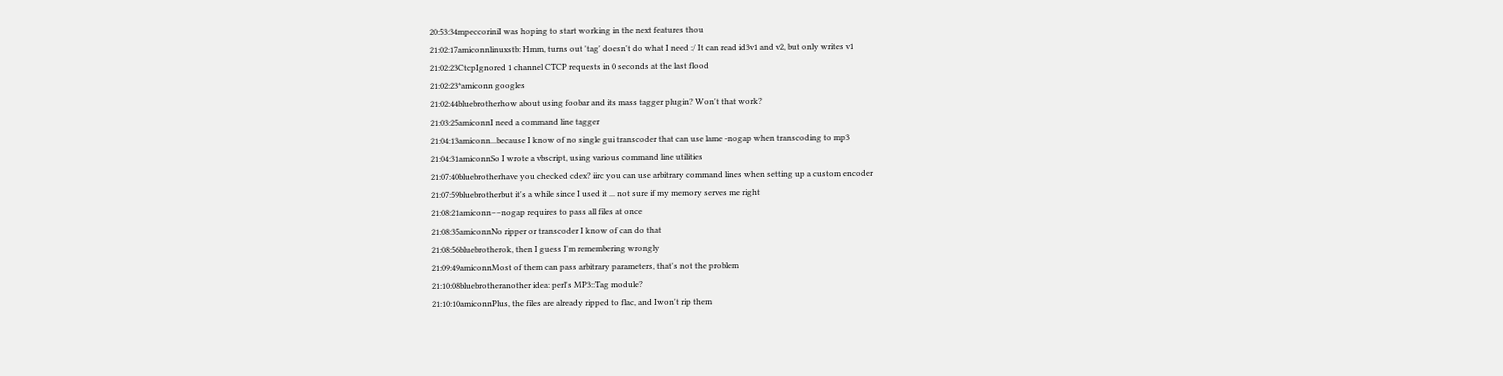20:53:34mpeccoriniI was hoping to start working in the next features thou
21:02:17amiconnlinuxstb: Hmm, turns out 'tag' doesn't do what I need :/ It can read id3v1 and v2, but only writes v1
21:02:23CtcpIgnored 1 channel CTCP requests in 0 seconds at the last flood
21:02:23*amiconn googles
21:02:44bluebrotherhow about using foobar and its mass tagger plugin? Won't that work?
21:03:25amiconnI need a command line tagger
21:04:13amiconn...because I know of no single gui transcoder that can use lame -nogap when transcoding to mp3
21:04:31amiconnSo I wrote a vbscript, using various command line utilities
21:07:40bluebrotherhave you checked cdex? iirc you can use arbitrary command lines when setting up a custom encoder
21:07:59bluebrotherbut it's a while since I used it ... not sure if my memory serves me right
21:08:21amiconn−−nogap requires to pass all files at once
21:08:35amiconnNo ripper or transcoder I know of can do that
21:08:56bluebrotherok, then I guess I'm remembering wrongly
21:09:49amiconnMost of them can pass arbitrary parameters, that's not the problem
21:10:08bluebrotheranother idea: perl's MP3::Tag module?
21:10:10amiconnPlus, the files are already ripped to flac, and Iwon't rip them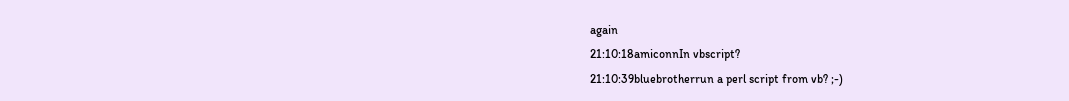again
21:10:18amiconnIn vbscript?
21:10:39bluebrotherrun a perl script from vb? ;-)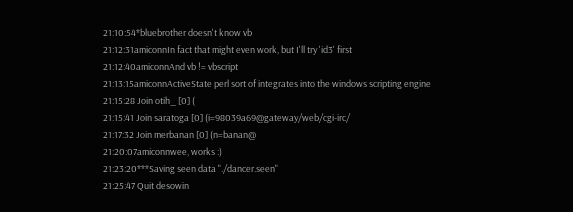21:10:54*bluebrother doesn't know vb
21:12:31amiconnIn fact that might even work, but I'll try 'id3' first
21:12:40amiconnAnd vb != vbscript
21:13:15amiconnActiveState perl sort of integrates into the windows scripting engine
21:15:28 Join otih_ [0] (
21:15:41 Join saratoga [0] (i=98039a69@gateway/web/cgi-irc/
21:17:32 Join merbanan [0] (n=banan@
21:20:07amiconnwee, works :)
21:23:20***Saving seen data "./dancer.seen"
21:25:47 Quit desowin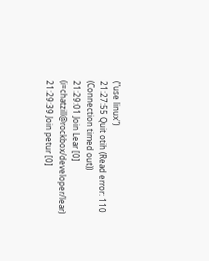("use linux")
21:27:55 Quit otih (Read error: 110 (Connection timed out))
21:29:01 Join Lear [0] (i=chatzill@rockbox/developer/lear)
21:29:39 Join petur [0]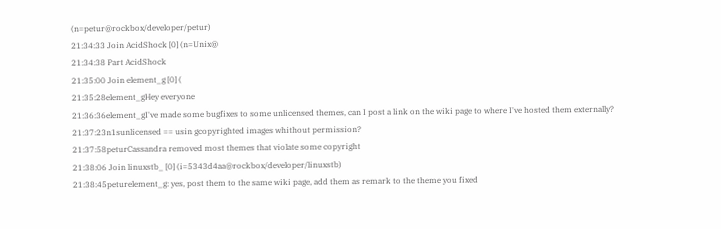(n=petur@rockbox/developer/petur)
21:34:33 Join AcidShock [0] (n=Unix@
21:34:38 Part AcidShock
21:35:00 Join element_g [0] (
21:35:28element_gHey everyone
21:36:36element_gI've made some bugfixes to some unlicensed themes, can I post a link on the wiki page to where I've hosted them externally?
21:37:23n1sunlicensed == usin gcopyrighted images whithout permission?
21:37:58peturCassandra removed most themes that violate some copyright
21:38:06 Join linuxstb_ [0] (i=5343d4aa@rockbox/developer/linuxstb)
21:38:45peturelement_g: yes, post them to the same wiki page, add them as remark to the theme you fixed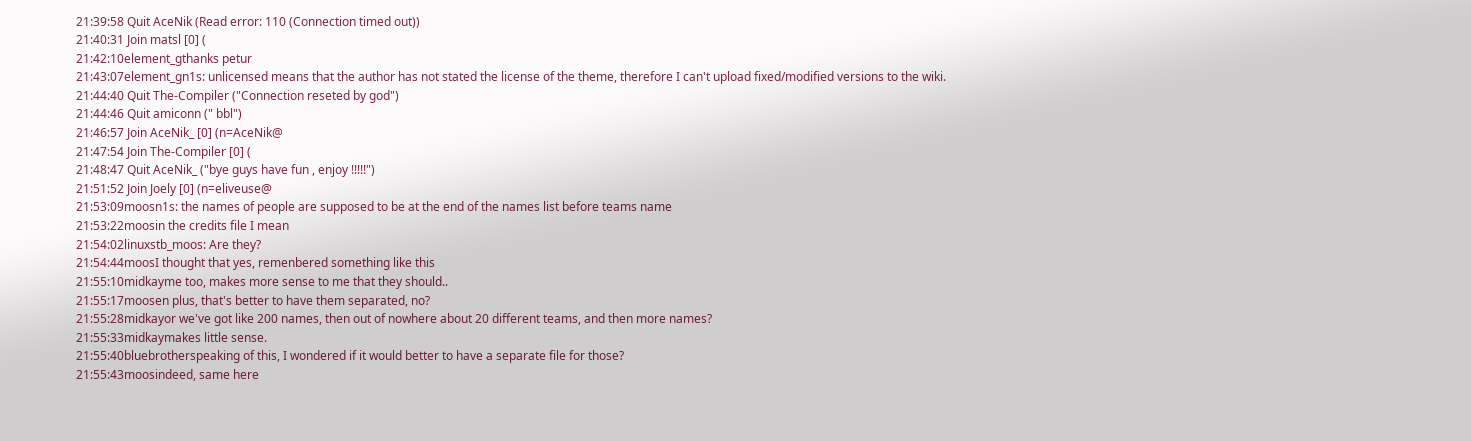21:39:58 Quit AceNik (Read error: 110 (Connection timed out))
21:40:31 Join matsl [0] (
21:42:10element_gthanks petur
21:43:07element_gn1s: unlicensed means that the author has not stated the license of the theme, therefore I can't upload fixed/modified versions to the wiki.
21:44:40 Quit The-Compiler ("Connection reseted by god")
21:44:46 Quit amiconn (" bbl")
21:46:57 Join AceNik_ [0] (n=AceNik@
21:47:54 Join The-Compiler [0] (
21:48:47 Quit AceNik_ ("bye guys have fun , enjoy !!!!!")
21:51:52 Join Joely [0] (n=eliveuse@
21:53:09moosn1s: the names of people are supposed to be at the end of the names list before teams name
21:53:22moosin the credits file I mean
21:54:02linuxstb_moos: Are they?
21:54:44moosI thought that yes, remenbered something like this
21:55:10midkayme too, makes more sense to me that they should..
21:55:17moosen plus, that's better to have them separated, no?
21:55:28midkayor we've got like 200 names, then out of nowhere about 20 different teams, and then more names?
21:55:33midkaymakes little sense.
21:55:40bluebrotherspeaking of this, I wondered if it would better to have a separate file for those?
21:55:43moosindeed, same here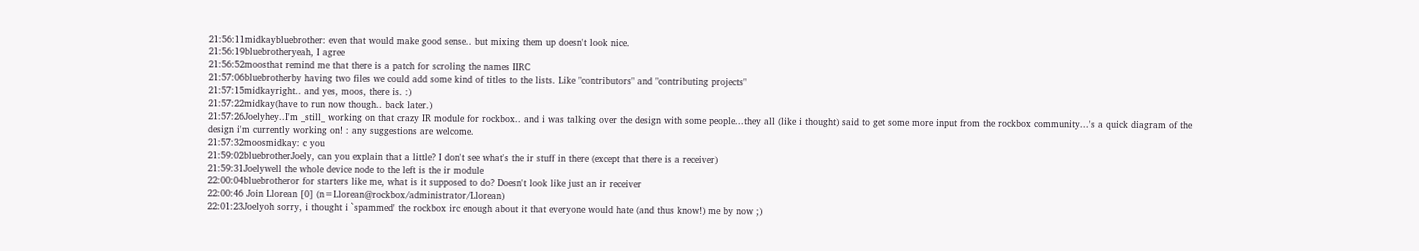21:56:11midkaybluebrother: even that would make good sense.. but mixing them up doesn't look nice.
21:56:19bluebrotheryeah, I agree
21:56:52moosthat remind me that there is a patch for scroling the names IIRC
21:57:06bluebrotherby having two files we could add some kind of titles to the lists. Like "contributors" and "contributing projects"
21:57:15midkayright.. and yes, moos, there is. :)
21:57:22midkay(have to run now though.. back later.)
21:57:26Joelyhey..I'm _still_ working on that crazy IR module for rockbox.. and i was talking over the design with some people...they all (like i thought) said to get some more input from the rockbox community...'s a quick diagram of the design i'm currently working on! : any suggestions are welcome.
21:57:32moosmidkay: c you
21:59:02bluebrotherJoely, can you explain that a little? I don't see what's the ir stuff in there (except that there is a receiver)
21:59:31Joelywell the whole device node to the left is the ir module
22:00:04bluebrotheror for starters like me, what is it supposed to do? Doesn't look like just an ir receiver
22:00:46 Join Llorean [0] (n=Llorean@rockbox/administrator/Llorean)
22:01:23Joelyoh sorry, i thought i `spammed' the rockbox irc enough about it that everyone would hate (and thus know!) me by now ;)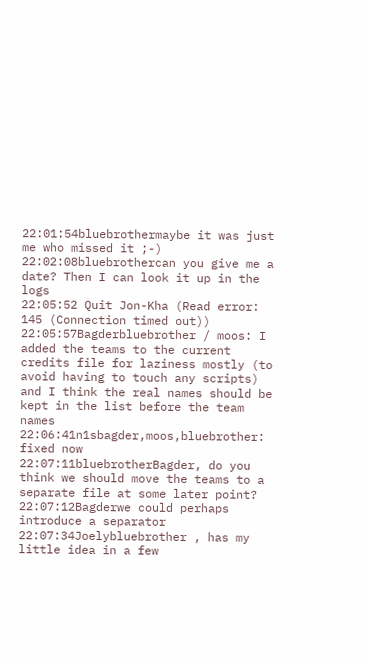22:01:54bluebrothermaybe it was just me who missed it ;-)
22:02:08bluebrothercan you give me a date? Then I can look it up in the logs
22:05:52 Quit Jon-Kha (Read error: 145 (Connection timed out))
22:05:57Bagderbluebrother / moos: I added the teams to the current credits file for laziness mostly (to avoid having to touch any scripts) and I think the real names should be kept in the list before the team names
22:06:41n1sbagder,moos,bluebrother: fixed now
22:07:11bluebrotherBagder, do you think we should move the teams to a separate file at some later point?
22:07:12Bagderwe could perhaps introduce a separator
22:07:34Joelybluebrother , has my little idea in a few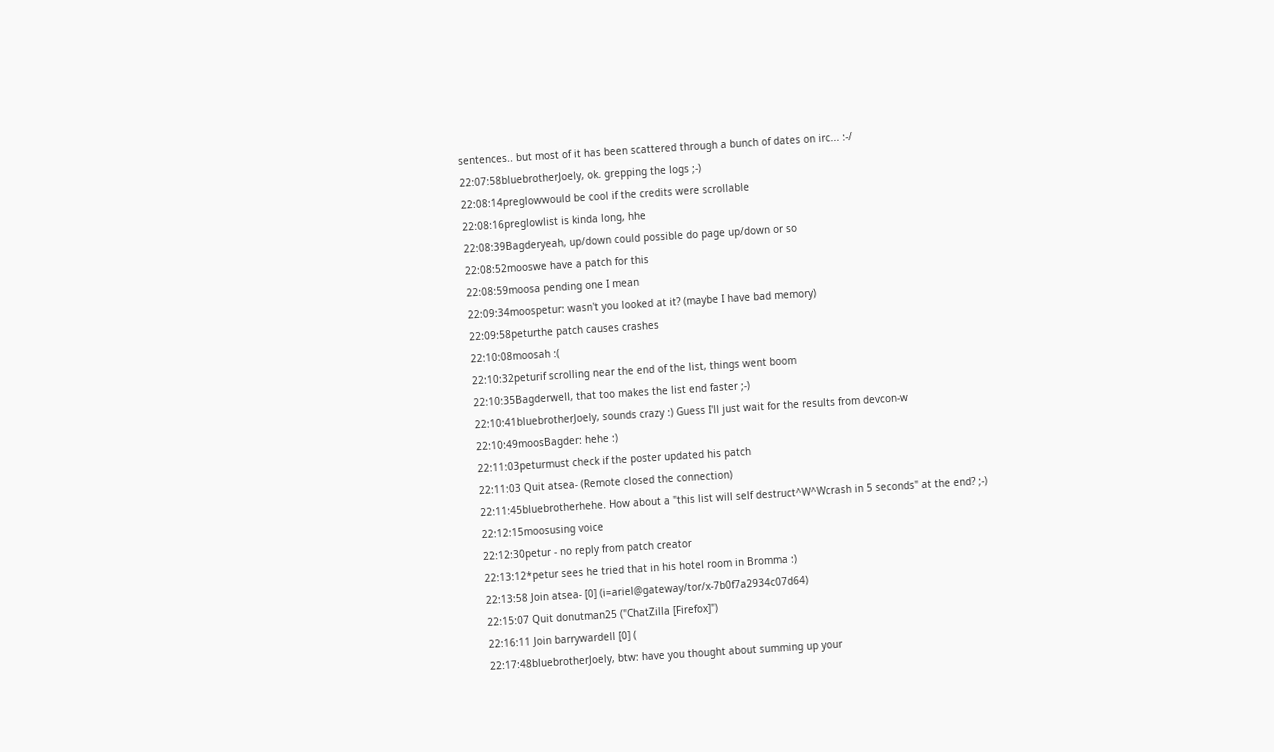sentences.. but most of it has been scattered through a bunch of dates on irc... :-/
22:07:58bluebrotherJoely, ok. grepping the logs ;-)
22:08:14preglowwould be cool if the credits were scrollable
22:08:16preglowlist is kinda long, hhe
22:08:39Bagderyeah, up/down could possible do page up/down or so
22:08:52mooswe have a patch for this
22:08:59moosa pending one I mean
22:09:34moospetur: wasn't you looked at it? (maybe I have bad memory)
22:09:58peturthe patch causes crashes
22:10:08moosah :(
22:10:32peturif scrolling near the end of the list, things went boom
22:10:35Bagderwell, that too makes the list end faster ;-)
22:10:41bluebrotherJoely, sounds crazy :) Guess I'll just wait for the results from devcon-w
22:10:49moosBagder: hehe :)
22:11:03peturmust check if the poster updated his patch
22:11:03 Quit atsea- (Remote closed the connection)
22:11:45bluebrotherhehe. How about a "this list will self destruct^W^Wcrash in 5 seconds" at the end? ;-)
22:12:15moosusing voice
22:12:30petur - no reply from patch creator
22:13:12*petur sees he tried that in his hotel room in Bromma :)
22:13:58 Join atsea- [0] (i=ariel@gateway/tor/x-7b0f7a2934c07d64)
22:15:07 Quit donutman25 ("ChatZilla [Firefox]")
22:16:11 Join barrywardell [0] (
22:17:48bluebrotherJoely, btw: have you thought about summing up your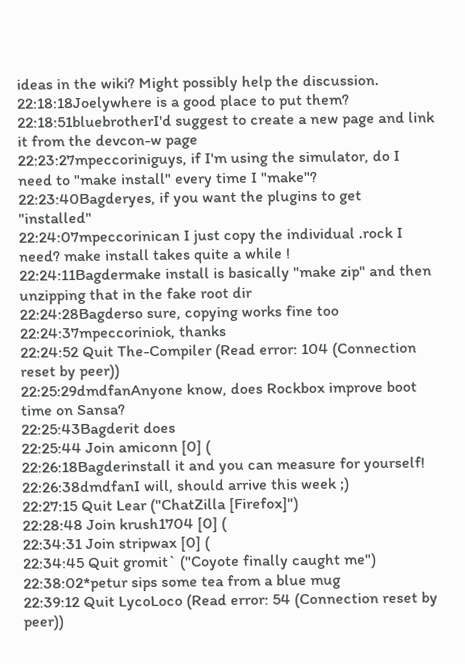ideas in the wiki? Might possibly help the discussion.
22:18:18Joelywhere is a good place to put them?
22:18:51bluebrotherI'd suggest to create a new page and link it from the devcon-w page
22:23:27mpeccoriniguys, if I'm using the simulator, do I need to "make install" every time I "make"?
22:23:40Bagderyes, if you want the plugins to get "installed"
22:24:07mpeccorinican I just copy the individual .rock I need? make install takes quite a while !
22:24:11Bagdermake install is basically "make zip" and then unzipping that in the fake root dir
22:24:28Bagderso sure, copying works fine too
22:24:37mpeccoriniok, thanks
22:24:52 Quit The-Compiler (Read error: 104 (Connection reset by peer))
22:25:29dmdfanAnyone know, does Rockbox improve boot time on Sansa?
22:25:43Bagderit does
22:25:44 Join amiconn [0] (
22:26:18Bagderinstall it and you can measure for yourself!
22:26:38dmdfanI will, should arrive this week ;)
22:27:15 Quit Lear ("ChatZilla [Firefox]")
22:28:48 Join krush1704 [0] (
22:34:31 Join stripwax [0] (
22:34:45 Quit gromit` ("Coyote finally caught me")
22:38:02*petur sips some tea from a blue mug
22:39:12 Quit LycoLoco (Read error: 54 (Connection reset by peer))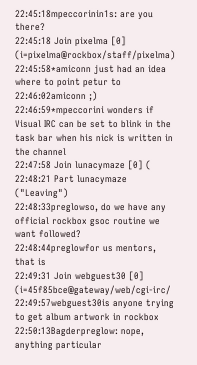22:45:18mpeccorinin1s: are you there?
22:45:18 Join pixelma [0] (i=pixelma@rockbox/staff/pixelma)
22:45:58*amiconn just had an idea where to point petur to
22:46:02amiconn ;)
22:46:59*mpeccorini wonders if Visual IRC can be set to blink in the task bar when his nick is written in the channel
22:47:58 Join lunacymaze [0] (
22:48:21 Part lunacymaze ("Leaving")
22:48:33preglowso, do we have any official rockbox gsoc routine we want followed?
22:48:44preglowfor us mentors, that is
22:49:31 Join webguest30 [0] (i=45f85bce@gateway/web/cgi-irc/
22:49:57webguest30is anyone trying to get album artwork in rockbox
22:50:13Bagderpreglow: nope, anything particular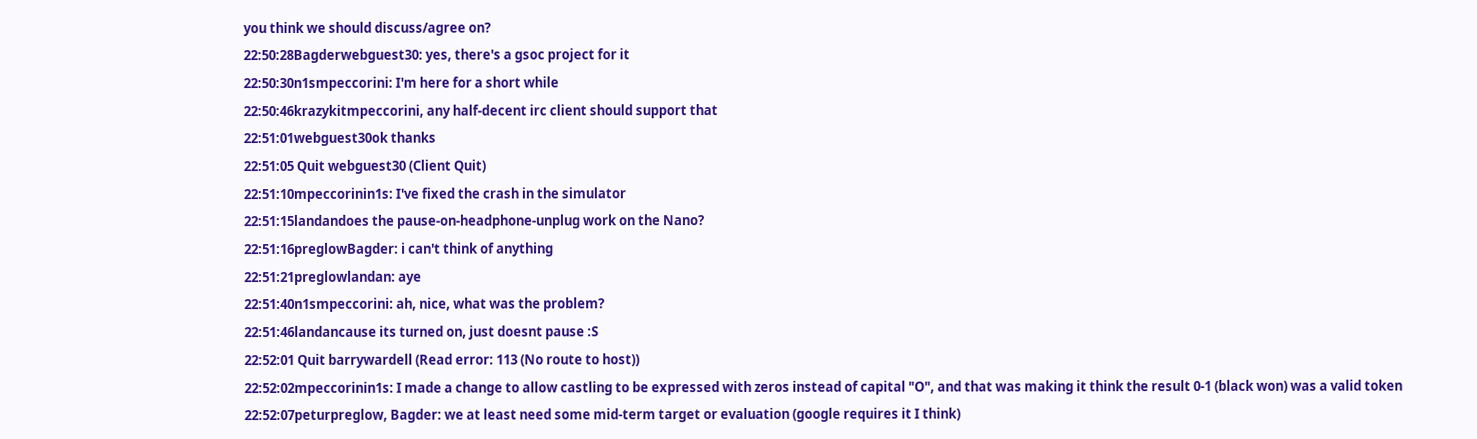you think we should discuss/agree on?
22:50:28Bagderwebguest30: yes, there's a gsoc project for it
22:50:30n1smpeccorini: I'm here for a short while
22:50:46krazykitmpeccorini, any half-decent irc client should support that
22:51:01webguest30ok thanks
22:51:05 Quit webguest30 (Client Quit)
22:51:10mpeccorinin1s: I've fixed the crash in the simulator
22:51:15landandoes the pause-on-headphone-unplug work on the Nano?
22:51:16preglowBagder: i can't think of anything
22:51:21preglowlandan: aye
22:51:40n1smpeccorini: ah, nice, what was the problem?
22:51:46landancause its turned on, just doesnt pause :S
22:52:01 Quit barrywardell (Read error: 113 (No route to host))
22:52:02mpeccorinin1s: I made a change to allow castling to be expressed with zeros instead of capital "O", and that was making it think the result 0-1 (black won) was a valid token
22:52:07peturpreglow, Bagder: we at least need some mid-term target or evaluation (google requires it I think)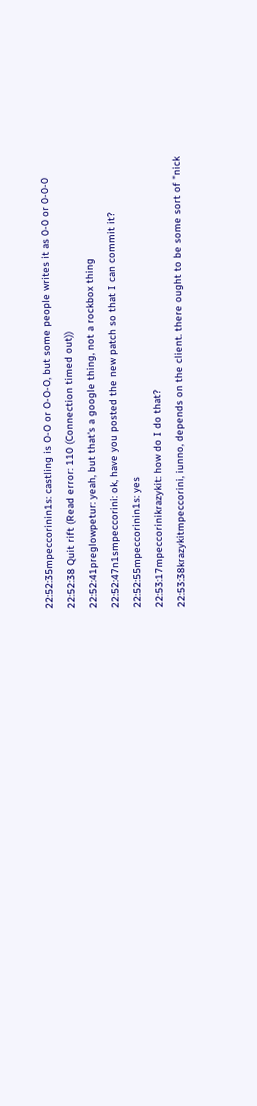22:52:35mpeccorinin1s: castling is O-O or O-O-O, but some people writes it as 0-0 or 0-0-0
22:52:38 Quit rift (Read error: 110 (Connection timed out))
22:52:41preglowpetur: yeah, but that's a google thing, not a rockbox thing
22:52:47n1smpeccorini: ok, have you posted the new patch so that I can commit it?
22:52:55mpeccorinin1s: yes
22:53:17mpeccorinikrazykit: how do I do that?
22:53:38krazykitmpeccorini, iunno, depends on the client. there ought to be some sort of "nick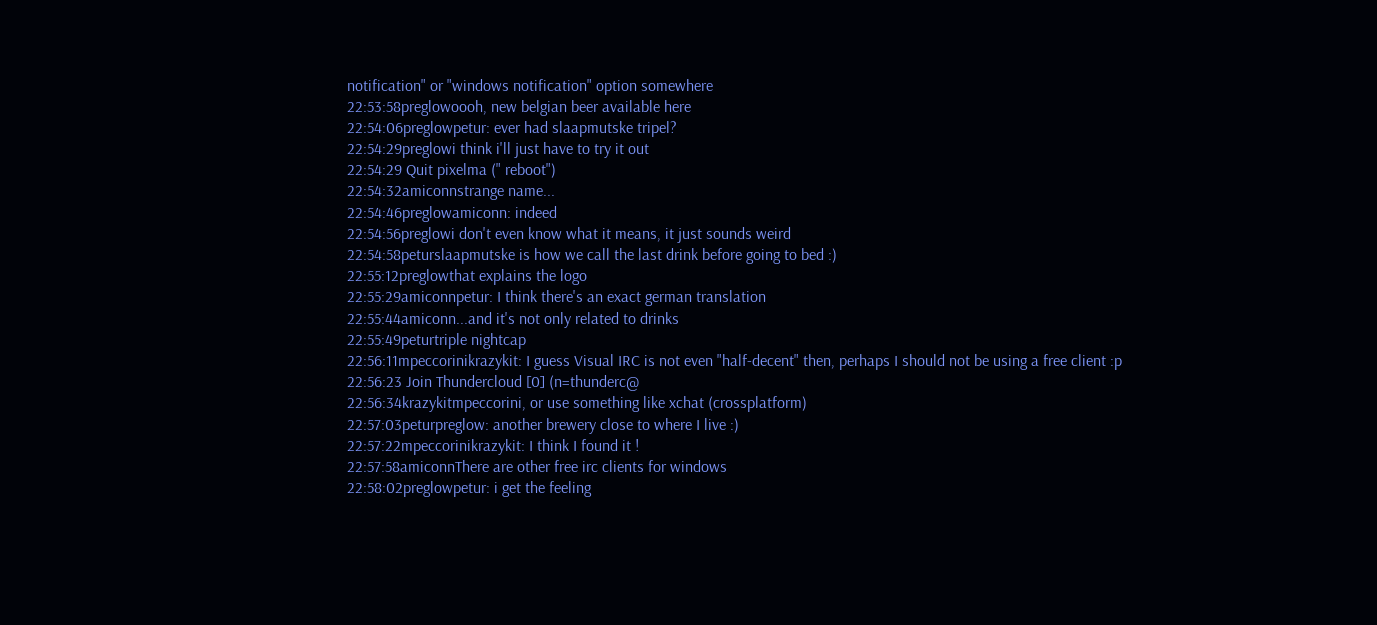notification" or "windows notification" option somewhere
22:53:58preglowoooh, new belgian beer available here
22:54:06preglowpetur: ever had slaapmutske tripel?
22:54:29preglowi think i'll just have to try it out
22:54:29 Quit pixelma (" reboot")
22:54:32amiconnstrange name...
22:54:46preglowamiconn: indeed
22:54:56preglowi don't even know what it means, it just sounds weird
22:54:58peturslaapmutske is how we call the last drink before going to bed :)
22:55:12preglowthat explains the logo
22:55:29amiconnpetur: I think there's an exact german translation
22:55:44amiconn...and it's not only related to drinks
22:55:49peturtriple nightcap
22:56:11mpeccorinikrazykit: I guess Visual IRC is not even "half-decent" then, perhaps I should not be using a free client :p
22:56:23 Join Thundercloud [0] (n=thunderc@
22:56:34krazykitmpeccorini, or use something like xchat (crossplatform)
22:57:03peturpreglow: another brewery close to where I live :)
22:57:22mpeccorinikrazykit: I think I found it !
22:57:58amiconnThere are other free irc clients for windows
22:58:02preglowpetur: i get the feeling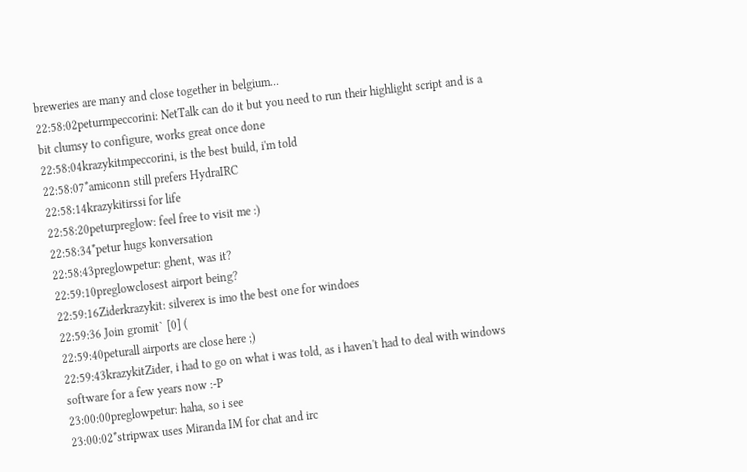breweries are many and close together in belgium...
22:58:02peturmpeccorini: NetTalk can do it but you need to run their highlight script and is a bit clumsy to configure, works great once done
22:58:04krazykitmpeccorini, is the best build, i'm told
22:58:07*amiconn still prefers HydraIRC
22:58:14krazykitirssi for life
22:58:20peturpreglow: feel free to visit me :)
22:58:34*petur hugs konversation
22:58:43preglowpetur: ghent, was it?
22:59:10preglowclosest airport being?
22:59:16Ziderkrazykit: silverex is imo the best one for windoes
22:59:36 Join gromit` [0] (
22:59:40peturall airports are close here ;)
22:59:43krazykitZider, i had to go on what i was told, as i haven't had to deal with windows software for a few years now :-P
23:00:00preglowpetur: haha, so i see
23:00:02*stripwax uses Miranda IM for chat and irc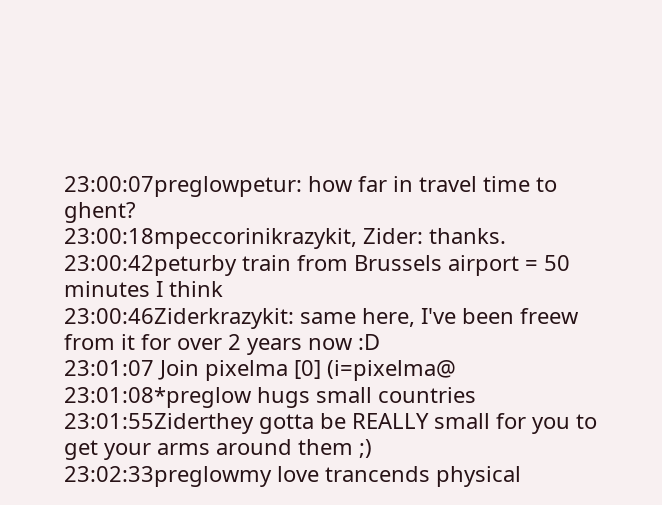23:00:07preglowpetur: how far in travel time to ghent?
23:00:18mpeccorinikrazykit, Zider: thanks.
23:00:42peturby train from Brussels airport = 50 minutes I think
23:00:46Ziderkrazykit: same here, I've been freew from it for over 2 years now :D
23:01:07 Join pixelma [0] (i=pixelma@
23:01:08*preglow hugs small countries
23:01:55Ziderthey gotta be REALLY small for you to get your arms around them ;)
23:02:33preglowmy love trancends physical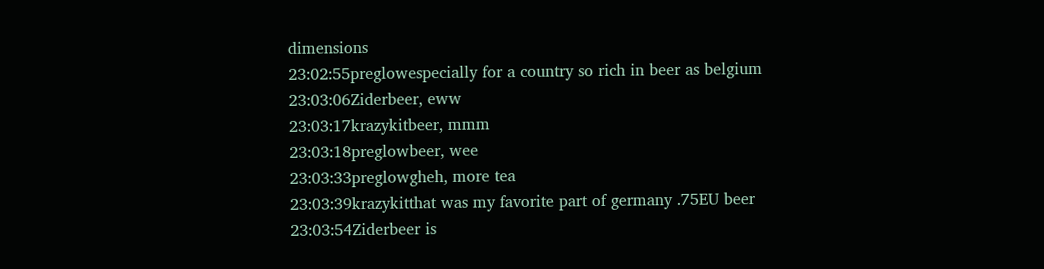dimensions
23:02:55preglowespecially for a country so rich in beer as belgium
23:03:06Ziderbeer, eww
23:03:17krazykitbeer, mmm
23:03:18preglowbeer, wee
23:03:33preglowgheh, more tea
23:03:39krazykitthat was my favorite part of germany .75EU beer
23:03:54Ziderbeer is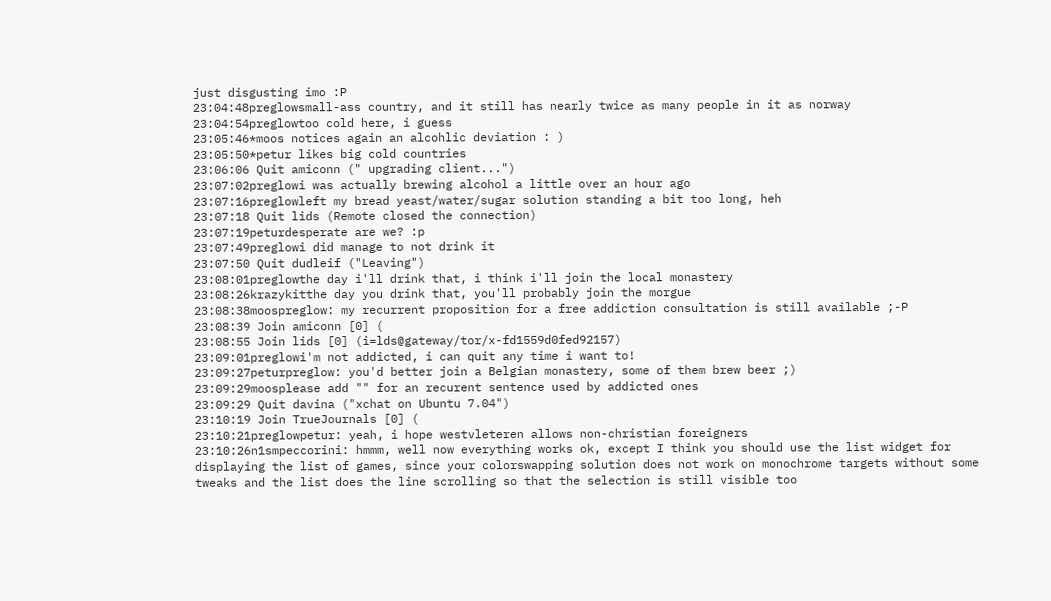just disgusting imo :P
23:04:48preglowsmall-ass country, and it still has nearly twice as many people in it as norway
23:04:54preglowtoo cold here, i guess
23:05:46*moos notices again an alcohlic deviation : )
23:05:50*petur likes big cold countries
23:06:06 Quit amiconn (" upgrading client...")
23:07:02preglowi was actually brewing alcohol a little over an hour ago
23:07:16preglowleft my bread yeast/water/sugar solution standing a bit too long, heh
23:07:18 Quit lids (Remote closed the connection)
23:07:19peturdesperate are we? :p
23:07:49preglowi did manage to not drink it
23:07:50 Quit dudleif ("Leaving")
23:08:01preglowthe day i'll drink that, i think i'll join the local monastery
23:08:26krazykitthe day you drink that, you'll probably join the morgue
23:08:38moospreglow: my recurrent proposition for a free addiction consultation is still available ;-P
23:08:39 Join amiconn [0] (
23:08:55 Join lids [0] (i=lds@gateway/tor/x-fd1559d0fed92157)
23:09:01preglowi'm not addicted, i can quit any time i want to!
23:09:27peturpreglow: you'd better join a Belgian monastery, some of them brew beer ;)
23:09:29moosplease add "" for an recurent sentence used by addicted ones
23:09:29 Quit davina ("xchat on Ubuntu 7.04")
23:10:19 Join TrueJournals [0] (
23:10:21preglowpetur: yeah, i hope westvleteren allows non-christian foreigners
23:10:26n1smpeccorini: hmmm, well now everything works ok, except I think you should use the list widget for displaying the list of games, since your colorswapping solution does not work on monochrome targets without some tweaks and the list does the line scrolling so that the selection is still visible too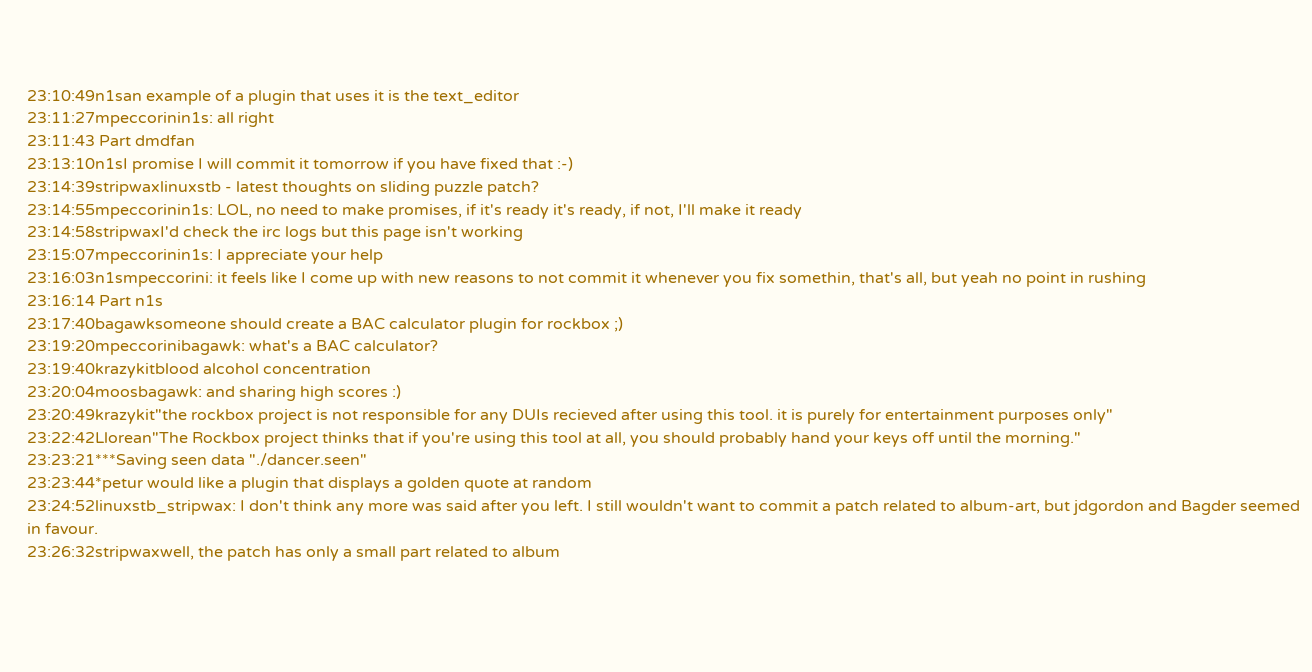23:10:49n1san example of a plugin that uses it is the text_editor
23:11:27mpeccorinin1s: all right
23:11:43 Part dmdfan
23:13:10n1sI promise I will commit it tomorrow if you have fixed that :-)
23:14:39stripwaxlinuxstb - latest thoughts on sliding puzzle patch?
23:14:55mpeccorinin1s: LOL, no need to make promises, if it's ready it's ready, if not, I'll make it ready
23:14:58stripwaxI'd check the irc logs but this page isn't working
23:15:07mpeccorinin1s: I appreciate your help
23:16:03n1smpeccorini: it feels like I come up with new reasons to not commit it whenever you fix somethin, that's all, but yeah no point in rushing
23:16:14 Part n1s
23:17:40bagawksomeone should create a BAC calculator plugin for rockbox ;)
23:19:20mpeccorinibagawk: what's a BAC calculator?
23:19:40krazykitblood alcohol concentration
23:20:04moosbagawk: and sharing high scores :)
23:20:49krazykit"the rockbox project is not responsible for any DUIs recieved after using this tool. it is purely for entertainment purposes only"
23:22:42Llorean"The Rockbox project thinks that if you're using this tool at all, you should probably hand your keys off until the morning."
23:23:21***Saving seen data "./dancer.seen"
23:23:44*petur would like a plugin that displays a golden quote at random
23:24:52linuxstb_stripwax: I don't think any more was said after you left. I still wouldn't want to commit a patch related to album-art, but jdgordon and Bagder seemed in favour.
23:26:32stripwaxwell, the patch has only a small part related to album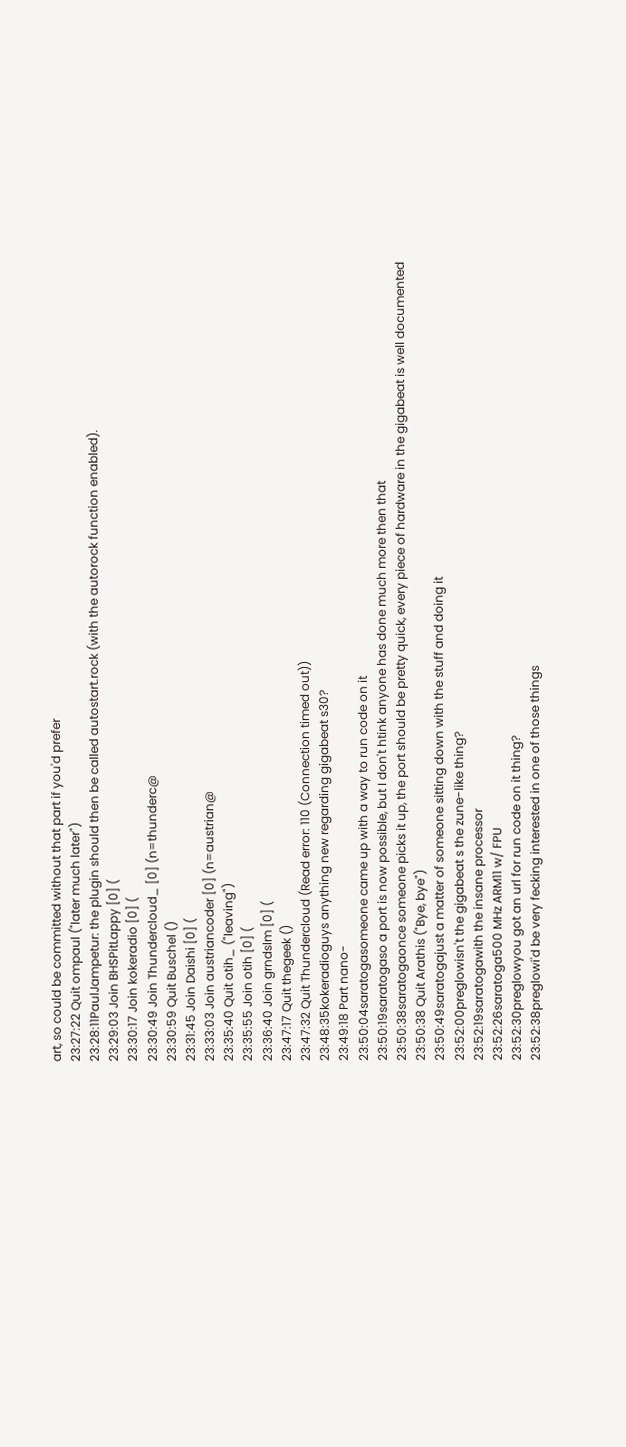art, so could be committed without that part if you'd prefer
23:27:22 Quit ompaul ("later much later")
23:28:11PaulJampetur: the plugin should then be called autostart.rock (with the autorock function enabled).
23:29:03 Join BHSPitLappy [0] (
23:30:17 Join kokeradio [0] (
23:30:49 Join Thundercloud_ [0] (n=thunderc@
23:30:59 Quit Buschel ()
23:31:45 Join Daishi [0] (
23:33:03 Join austriancoder [0] (n=austrian@
23:35:40 Quit otih_ ("leaving")
23:35:55 Join otih [0] (
23:36:40 Join grndslm [0] (
23:47:17 Quit thegeek ()
23:47:32 Quit Thundercloud (Read error: 110 (Connection timed out))
23:48:35kokeradioguys anything new regarding gigabeat s30?
23:49:18 Part nano-
23:50:04saratogasomeone came up with a way to run code on it
23:50:19saratogaso a port is now possible, but I don't htink anyone has done much more then that
23:50:38saratogaonce someone picks it up, the port should be pretty quick, every piece of hardware in the gigabeat is well documented
23:50:38 Quit Arathis ("Bye, bye")
23:50:49saratogajust a matter of someone sitting down with the stuff and doing it
23:52:00preglowisn't the gigabeat s the zune-like thing?
23:52:19saratogawith the insane processor
23:52:26saratoga500 MHz ARM11 w/ FPU
23:52:30preglowyou got an url for run code on it thing?
23:52:38preglowi'd be very fecking interested in one of those things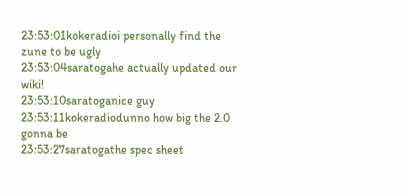23:53:01kokeradioi personally find the zune to be ugly
23:53:04saratogahe actually updated our wiki!
23:53:10saratoganice guy
23:53:11kokeradiodunno how big the 2.0 gonna be
23:53:27saratogathe spec sheet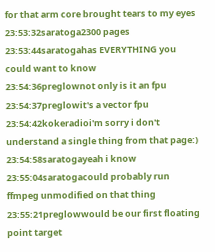for that arm core brought tears to my eyes
23:53:32saratoga2300 pages
23:53:44saratogahas EVERYTHING you could want to know
23:54:36preglownot only is it an fpu
23:54:37preglowit's a vector fpu
23:54:42kokeradioi'm sorry i don't understand a single thing from that page:)
23:54:58saratogayeah i know
23:55:04saratogacould probably run ffmpeg unmodified on that thing
23:55:21preglowwould be our first floating point target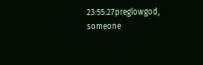23:55:27preglowgod, someone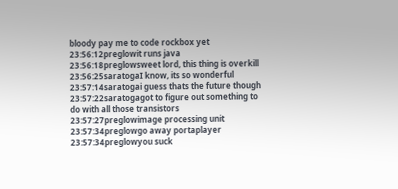bloody pay me to code rockbox yet
23:56:12preglowit runs java
23:56:18preglowsweet lord, this thing is overkill
23:56:25saratogaI know, its so wonderful
23:57:14saratogai guess thats the future though
23:57:22saratogagot to figure out something to do with all those transistors
23:57:27preglowimage processing unit
23:57:34preglowgo away portaplayer
23:57:34preglowyou suck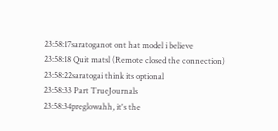23:58:17saratoganot ont hat model i believe
23:58:18 Quit matsl (Remote closed the connection)
23:58:22saratogai think its optional
23:58:33 Part TrueJournals
23:58:34preglowahh, it's the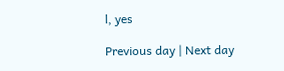l, yes

Previous day | Next day